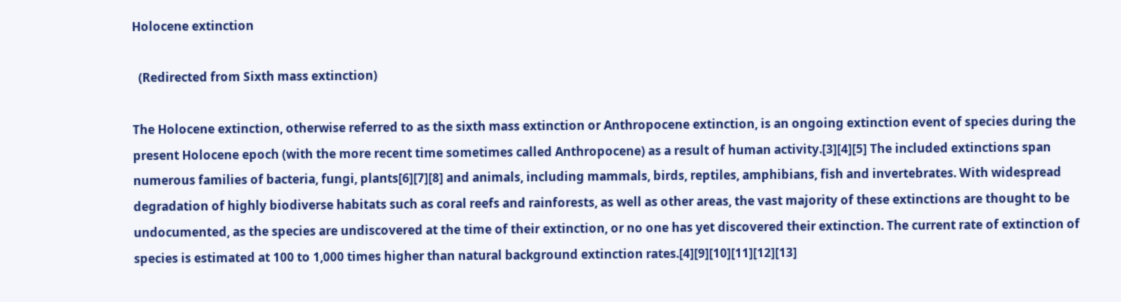Holocene extinction

  (Redirected from Sixth mass extinction)

The Holocene extinction, otherwise referred to as the sixth mass extinction or Anthropocene extinction, is an ongoing extinction event of species during the present Holocene epoch (with the more recent time sometimes called Anthropocene) as a result of human activity.[3][4][5] The included extinctions span numerous families of bacteria, fungi, plants[6][7][8] and animals, including mammals, birds, reptiles, amphibians, fish and invertebrates. With widespread degradation of highly biodiverse habitats such as coral reefs and rainforests, as well as other areas, the vast majority of these extinctions are thought to be undocumented, as the species are undiscovered at the time of their extinction, or no one has yet discovered their extinction. The current rate of extinction of species is estimated at 100 to 1,000 times higher than natural background extinction rates.[4][9][10][11][12][13]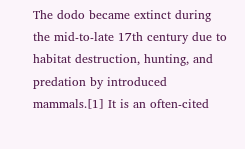The dodo became extinct during the mid-to-late 17th century due to habitat destruction, hunting, and predation by introduced mammals.[1] It is an often-cited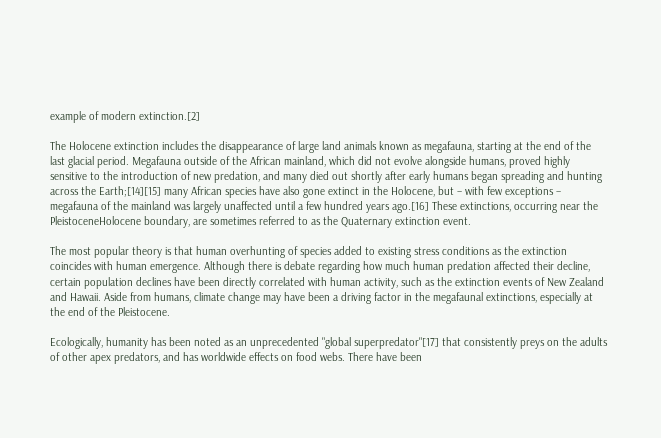example of modern extinction.[2]

The Holocene extinction includes the disappearance of large land animals known as megafauna, starting at the end of the last glacial period. Megafauna outside of the African mainland, which did not evolve alongside humans, proved highly sensitive to the introduction of new predation, and many died out shortly after early humans began spreading and hunting across the Earth;[14][15] many African species have also gone extinct in the Holocene, but – with few exceptions – megafauna of the mainland was largely unaffected until a few hundred years ago.[16] These extinctions, occurring near the PleistoceneHolocene boundary, are sometimes referred to as the Quaternary extinction event.

The most popular theory is that human overhunting of species added to existing stress conditions as the extinction coincides with human emergence. Although there is debate regarding how much human predation affected their decline, certain population declines have been directly correlated with human activity, such as the extinction events of New Zealand and Hawaii. Aside from humans, climate change may have been a driving factor in the megafaunal extinctions, especially at the end of the Pleistocene.

Ecologically, humanity has been noted as an unprecedented "global superpredator"[17] that consistently preys on the adults of other apex predators, and has worldwide effects on food webs. There have been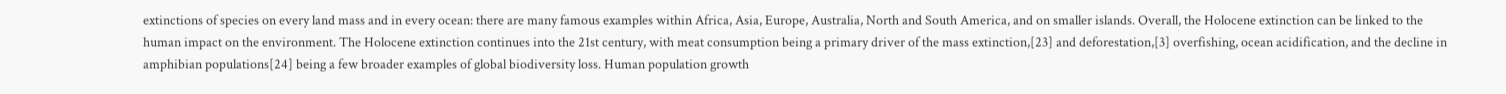extinctions of species on every land mass and in every ocean: there are many famous examples within Africa, Asia, Europe, Australia, North and South America, and on smaller islands. Overall, the Holocene extinction can be linked to the human impact on the environment. The Holocene extinction continues into the 21st century, with meat consumption being a primary driver of the mass extinction,[23] and deforestation,[3] overfishing, ocean acidification, and the decline in amphibian populations[24] being a few broader examples of global biodiversity loss. Human population growth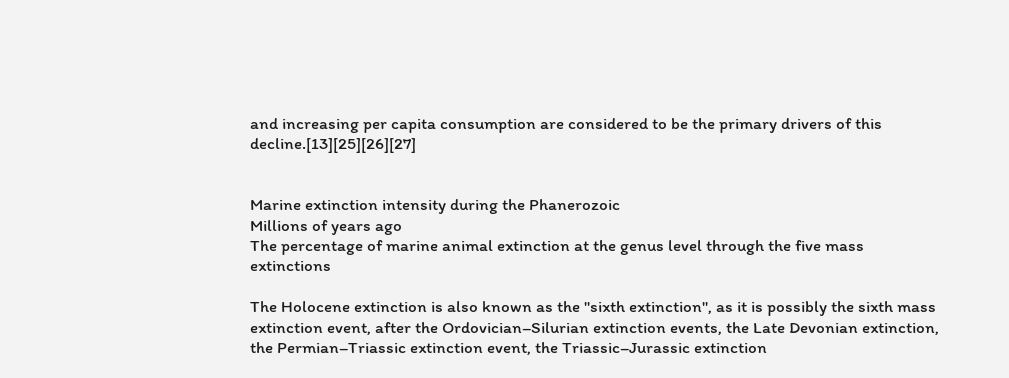and increasing per capita consumption are considered to be the primary drivers of this decline.[13][25][26][27]


Marine extinction intensity during the Phanerozoic
Millions of years ago
The percentage of marine animal extinction at the genus level through the five mass extinctions

The Holocene extinction is also known as the "sixth extinction", as it is possibly the sixth mass extinction event, after the Ordovician–Silurian extinction events, the Late Devonian extinction, the Permian–Triassic extinction event, the Triassic–Jurassic extinction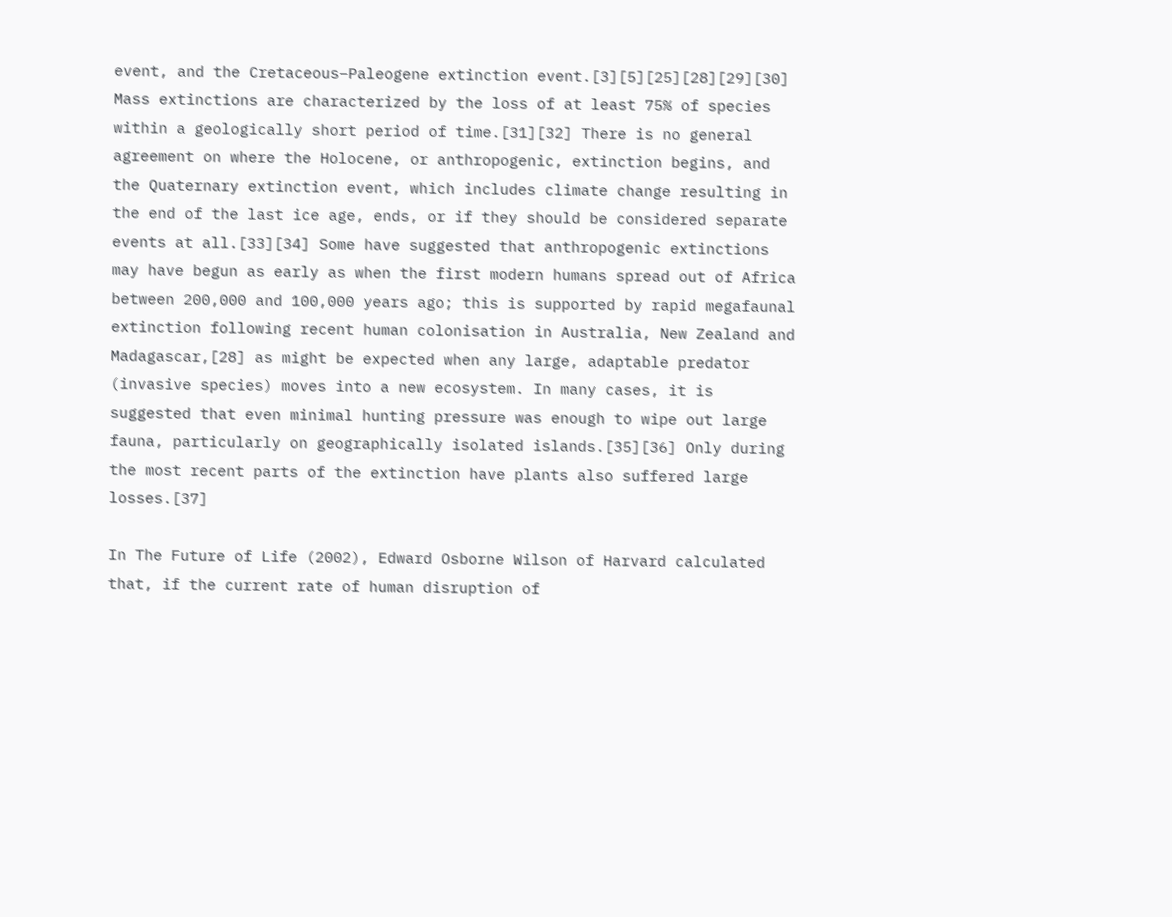event, and the Cretaceous–Paleogene extinction event.[3][5][25][28][29][30] Mass extinctions are characterized by the loss of at least 75% of species within a geologically short period of time.[31][32] There is no general agreement on where the Holocene, or anthropogenic, extinction begins, and the Quaternary extinction event, which includes climate change resulting in the end of the last ice age, ends, or if they should be considered separate events at all.[33][34] Some have suggested that anthropogenic extinctions may have begun as early as when the first modern humans spread out of Africa between 200,000 and 100,000 years ago; this is supported by rapid megafaunal extinction following recent human colonisation in Australia, New Zealand and Madagascar,[28] as might be expected when any large, adaptable predator (invasive species) moves into a new ecosystem. In many cases, it is suggested that even minimal hunting pressure was enough to wipe out large fauna, particularly on geographically isolated islands.[35][36] Only during the most recent parts of the extinction have plants also suffered large losses.[37]

In The Future of Life (2002), Edward Osborne Wilson of Harvard calculated that, if the current rate of human disruption of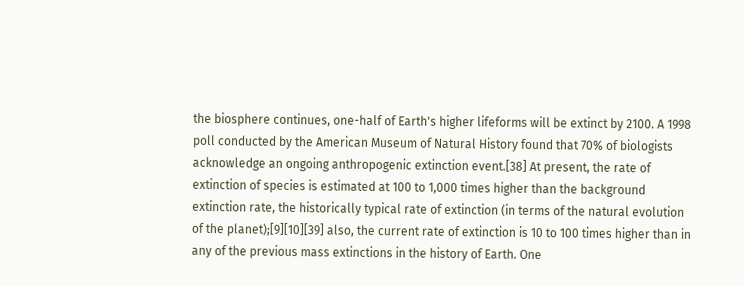the biosphere continues, one-half of Earth's higher lifeforms will be extinct by 2100. A 1998 poll conducted by the American Museum of Natural History found that 70% of biologists acknowledge an ongoing anthropogenic extinction event.[38] At present, the rate of extinction of species is estimated at 100 to 1,000 times higher than the background extinction rate, the historically typical rate of extinction (in terms of the natural evolution of the planet);[9][10][39] also, the current rate of extinction is 10 to 100 times higher than in any of the previous mass extinctions in the history of Earth. One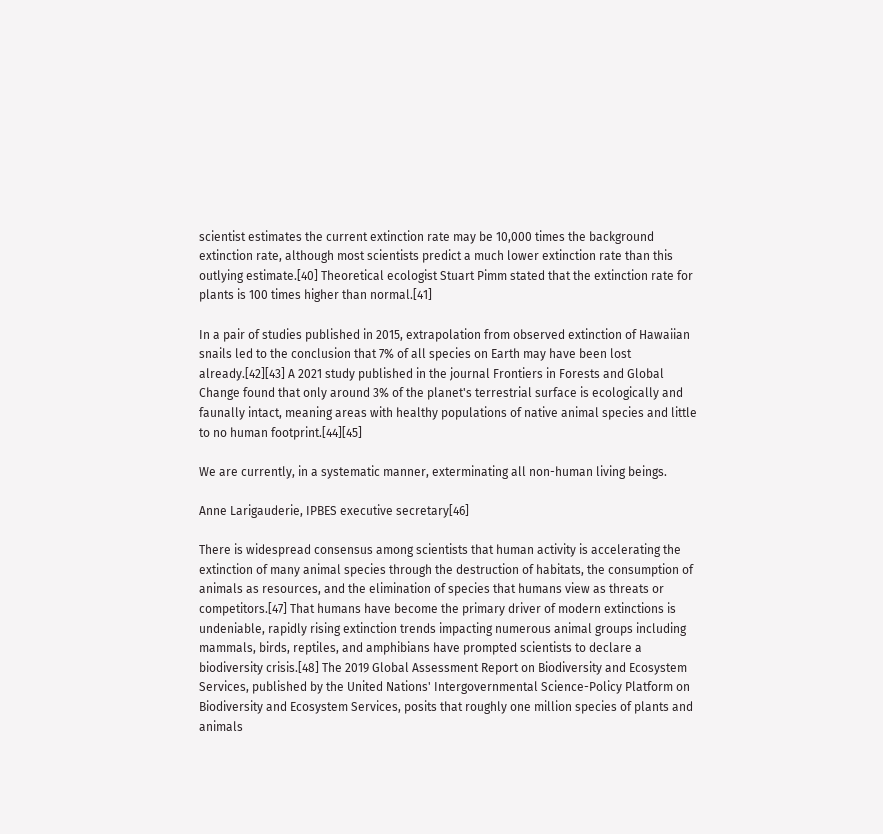scientist estimates the current extinction rate may be 10,000 times the background extinction rate, although most scientists predict a much lower extinction rate than this outlying estimate.[40] Theoretical ecologist Stuart Pimm stated that the extinction rate for plants is 100 times higher than normal.[41]

In a pair of studies published in 2015, extrapolation from observed extinction of Hawaiian snails led to the conclusion that 7% of all species on Earth may have been lost already.[42][43] A 2021 study published in the journal Frontiers in Forests and Global Change found that only around 3% of the planet's terrestrial surface is ecologically and faunally intact, meaning areas with healthy populations of native animal species and little to no human footprint.[44][45]

We are currently, in a systematic manner, exterminating all non-human living beings.

Anne Larigauderie, IPBES executive secretary[46]

There is widespread consensus among scientists that human activity is accelerating the extinction of many animal species through the destruction of habitats, the consumption of animals as resources, and the elimination of species that humans view as threats or competitors.[47] That humans have become the primary driver of modern extinctions is undeniable, rapidly rising extinction trends impacting numerous animal groups including mammals, birds, reptiles, and amphibians have prompted scientists to declare a biodiversity crisis.[48] The 2019 Global Assessment Report on Biodiversity and Ecosystem Services, published by the United Nations' Intergovernmental Science-Policy Platform on Biodiversity and Ecosystem Services, posits that roughly one million species of plants and animals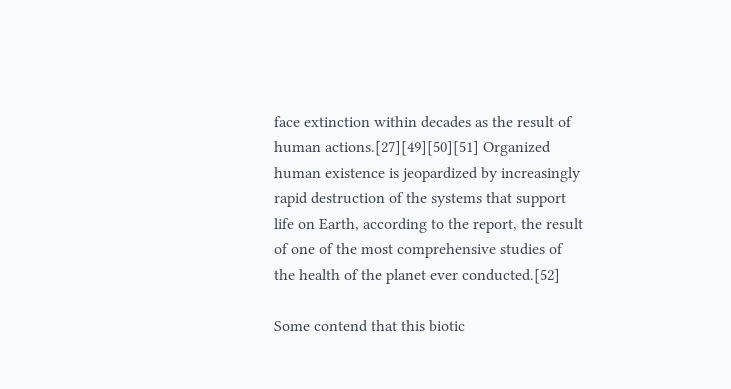face extinction within decades as the result of human actions.[27][49][50][51] Organized human existence is jeopardized by increasingly rapid destruction of the systems that support life on Earth, according to the report, the result of one of the most comprehensive studies of the health of the planet ever conducted.[52]

Some contend that this biotic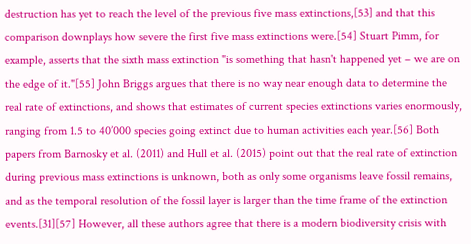destruction has yet to reach the level of the previous five mass extinctions,[53] and that this comparison downplays how severe the first five mass extinctions were.[54] Stuart Pimm, for example, asserts that the sixth mass extinction "is something that hasn't happened yet – we are on the edge of it."[55] John Briggs argues that there is no way near enough data to determine the real rate of extinctions, and shows that estimates of current species extinctions varies enormously, ranging from 1.5 to 40’000 species going extinct due to human activities each year.[56] Both papers from Barnosky et al. (2011) and Hull et al. (2015) point out that the real rate of extinction during previous mass extinctions is unknown, both as only some organisms leave fossil remains, and as the temporal resolution of the fossil layer is larger than the time frame of the extinction events.[31][57] However, all these authors agree that there is a modern biodiversity crisis with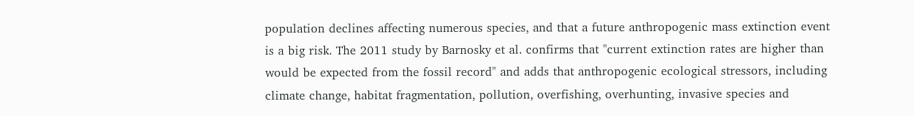population declines affecting numerous species, and that a future anthropogenic mass extinction event is a big risk. The 2011 study by Barnosky et al. confirms that "current extinction rates are higher than would be expected from the fossil record" and adds that anthropogenic ecological stressors, including climate change, habitat fragmentation, pollution, overfishing, overhunting, invasive species and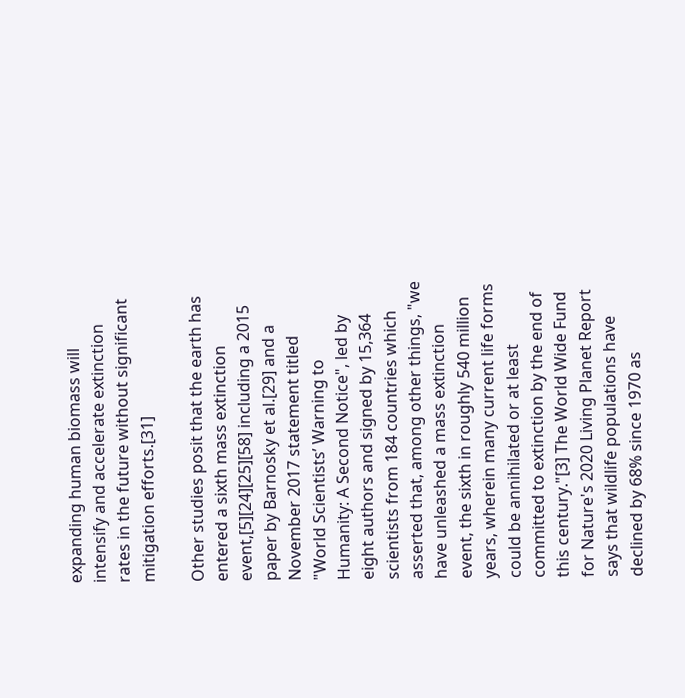expanding human biomass will intensify and accelerate extinction rates in the future without significant mitigation efforts.[31]

Other studies posit that the earth has entered a sixth mass extinction event,[5][24][25][58] including a 2015 paper by Barnosky et al.[29] and a November 2017 statement titled "World Scientists’ Warning to Humanity: A Second Notice", led by eight authors and signed by 15,364 scientists from 184 countries which asserted that, among other things, "we have unleashed a mass extinction event, the sixth in roughly 540 million years, wherein many current life forms could be annihilated or at least committed to extinction by the end of this century."[3] The World Wide Fund for Nature's 2020 Living Planet Report says that wildlife populations have declined by 68% since 1970 as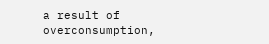a result of overconsumption,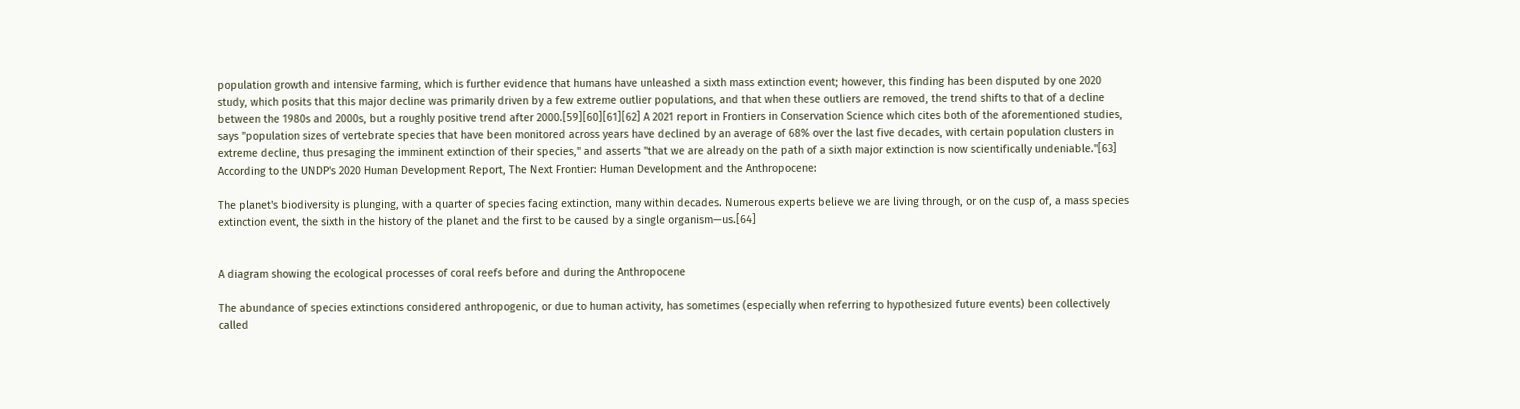population growth and intensive farming, which is further evidence that humans have unleashed a sixth mass extinction event; however, this finding has been disputed by one 2020 study, which posits that this major decline was primarily driven by a few extreme outlier populations, and that when these outliers are removed, the trend shifts to that of a decline between the 1980s and 2000s, but a roughly positive trend after 2000.[59][60][61][62] A 2021 report in Frontiers in Conservation Science which cites both of the aforementioned studies, says "population sizes of vertebrate species that have been monitored across years have declined by an average of 68% over the last five decades, with certain population clusters in extreme decline, thus presaging the imminent extinction of their species," and asserts "that we are already on the path of a sixth major extinction is now scientifically undeniable."[63] According to the UNDP's 2020 Human Development Report, The Next Frontier: Human Development and the Anthropocene:

The planet's biodiversity is plunging, with a quarter of species facing extinction, many within decades. Numerous experts believe we are living through, or on the cusp of, a mass species extinction event, the sixth in the history of the planet and the first to be caused by a single organism—us.[64]


A diagram showing the ecological processes of coral reefs before and during the Anthropocene

The abundance of species extinctions considered anthropogenic, or due to human activity, has sometimes (especially when referring to hypothesized future events) been collectively called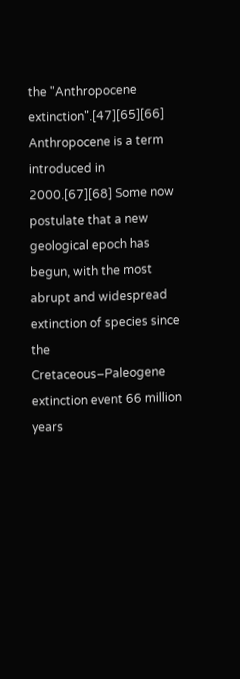the "Anthropocene extinction".[47][65][66] Anthropocene is a term introduced in 2000.[67][68] Some now postulate that a new geological epoch has begun, with the most abrupt and widespread extinction of species since the Cretaceous–Paleogene extinction event 66 million years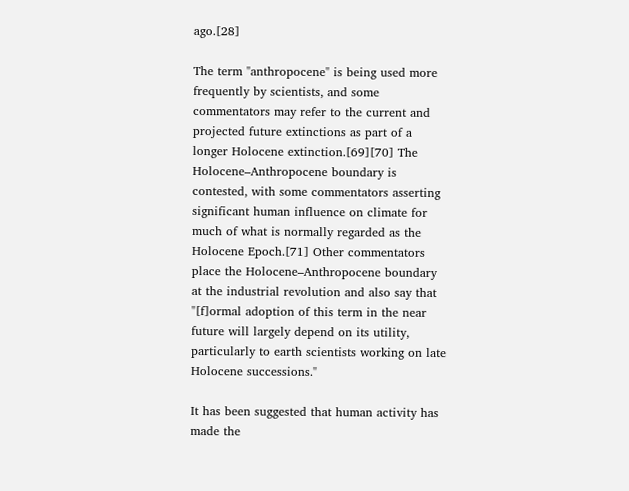ago.[28]

The term "anthropocene" is being used more frequently by scientists, and some commentators may refer to the current and projected future extinctions as part of a longer Holocene extinction.[69][70] The Holocene–Anthropocene boundary is contested, with some commentators asserting significant human influence on climate for much of what is normally regarded as the Holocene Epoch.[71] Other commentators place the Holocene–Anthropocene boundary at the industrial revolution and also say that "[f]ormal adoption of this term in the near future will largely depend on its utility, particularly to earth scientists working on late Holocene successions."

It has been suggested that human activity has made the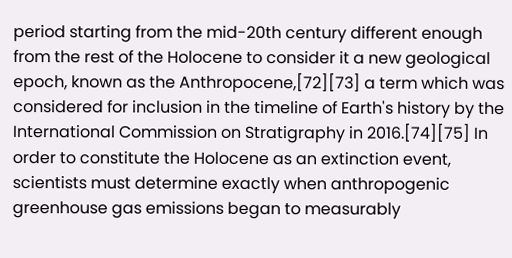period starting from the mid-20th century different enough from the rest of the Holocene to consider it a new geological epoch, known as the Anthropocene,[72][73] a term which was considered for inclusion in the timeline of Earth's history by the International Commission on Stratigraphy in 2016.[74][75] In order to constitute the Holocene as an extinction event, scientists must determine exactly when anthropogenic greenhouse gas emissions began to measurably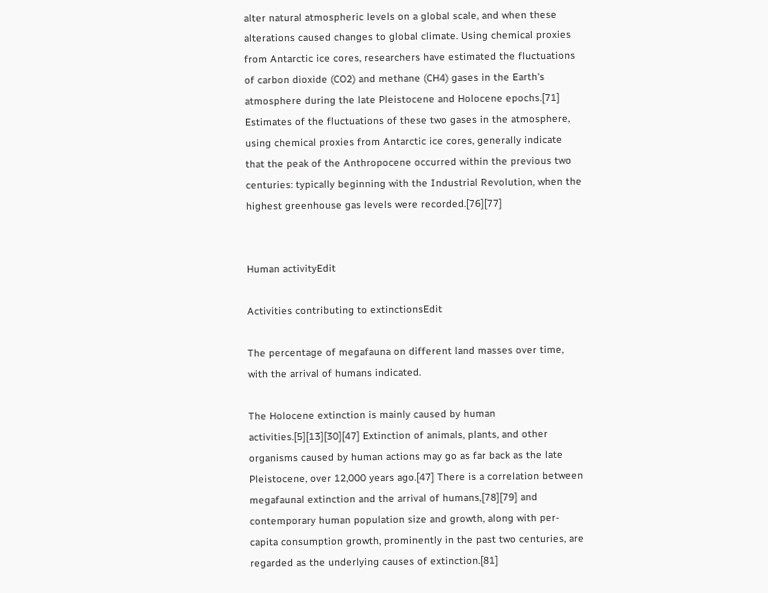alter natural atmospheric levels on a global scale, and when these alterations caused changes to global climate. Using chemical proxies from Antarctic ice cores, researchers have estimated the fluctuations of carbon dioxide (CO2) and methane (CH4) gases in the Earth's atmosphere during the late Pleistocene and Holocene epochs.[71] Estimates of the fluctuations of these two gases in the atmosphere, using chemical proxies from Antarctic ice cores, generally indicate that the peak of the Anthropocene occurred within the previous two centuries: typically beginning with the Industrial Revolution, when the highest greenhouse gas levels were recorded.[76][77]


Human activityEdit

Activities contributing to extinctionsEdit

The percentage of megafauna on different land masses over time, with the arrival of humans indicated.

The Holocene extinction is mainly caused by human activities.[5][13][30][47] Extinction of animals, plants, and other organisms caused by human actions may go as far back as the late Pleistocene, over 12,000 years ago.[47] There is a correlation between megafaunal extinction and the arrival of humans,[78][79] and contemporary human population size and growth, along with per-capita consumption growth, prominently in the past two centuries, are regarded as the underlying causes of extinction.[81]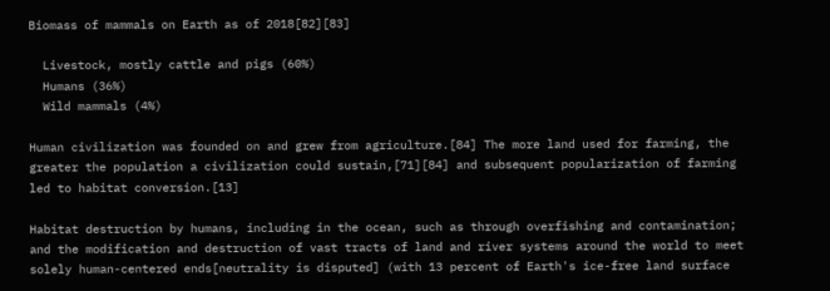Biomass of mammals on Earth as of 2018[82][83]

  Livestock, mostly cattle and pigs (60%)
  Humans (36%)
  Wild mammals (4%)

Human civilization was founded on and grew from agriculture.[84] The more land used for farming, the greater the population a civilization could sustain,[71][84] and subsequent popularization of farming led to habitat conversion.[13]

Habitat destruction by humans, including in the ocean, such as through overfishing and contamination; and the modification and destruction of vast tracts of land and river systems around the world to meet solely human-centered ends[neutrality is disputed] (with 13 percent of Earth's ice-free land surface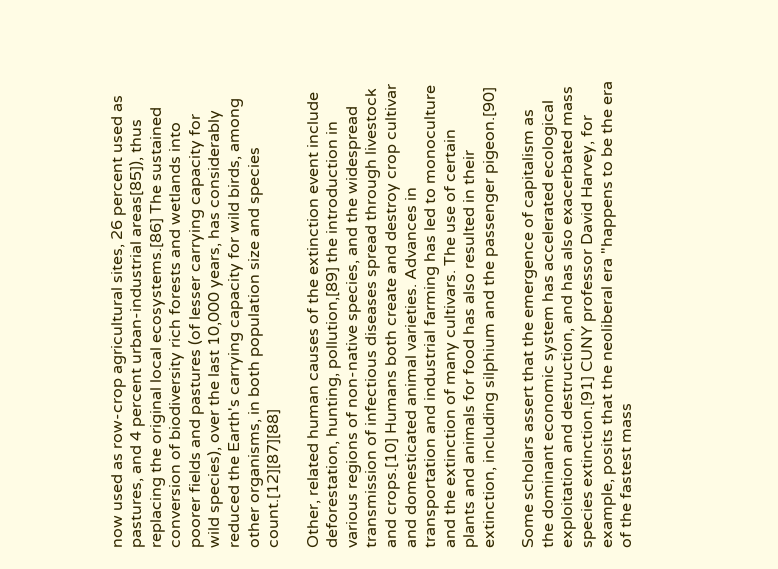now used as row-crop agricultural sites, 26 percent used as pastures, and 4 percent urban-industrial areas[85]), thus replacing the original local ecosystems.[86] The sustained conversion of biodiversity rich forests and wetlands into poorer fields and pastures (of lesser carrying capacity for wild species), over the last 10,000 years, has considerably reduced the Earth's carrying capacity for wild birds, among other organisms, in both population size and species count.[12][87][88]

Other, related human causes of the extinction event include deforestation, hunting, pollution,[89] the introduction in various regions of non-native species, and the widespread transmission of infectious diseases spread through livestock and crops.[10] Humans both create and destroy crop cultivar and domesticated animal varieties. Advances in transportation and industrial farming has led to monoculture and the extinction of many cultivars. The use of certain plants and animals for food has also resulted in their extinction, including silphium and the passenger pigeon.[90]

Some scholars assert that the emergence of capitalism as the dominant economic system has accelerated ecological exploitation and destruction, and has also exacerbated mass species extinction.[91] CUNY professor David Harvey, for example, posits that the neoliberal era "happens to be the era of the fastest mass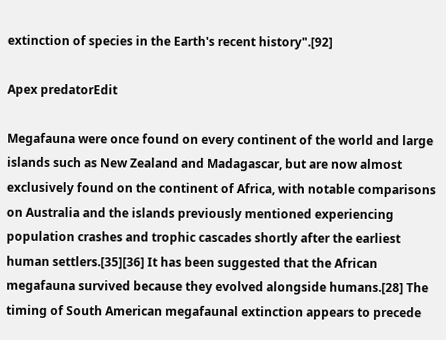extinction of species in the Earth's recent history".[92]

Apex predatorEdit

Megafauna were once found on every continent of the world and large islands such as New Zealand and Madagascar, but are now almost exclusively found on the continent of Africa, with notable comparisons on Australia and the islands previously mentioned experiencing population crashes and trophic cascades shortly after the earliest human settlers.[35][36] It has been suggested that the African megafauna survived because they evolved alongside humans.[28] The timing of South American megafaunal extinction appears to precede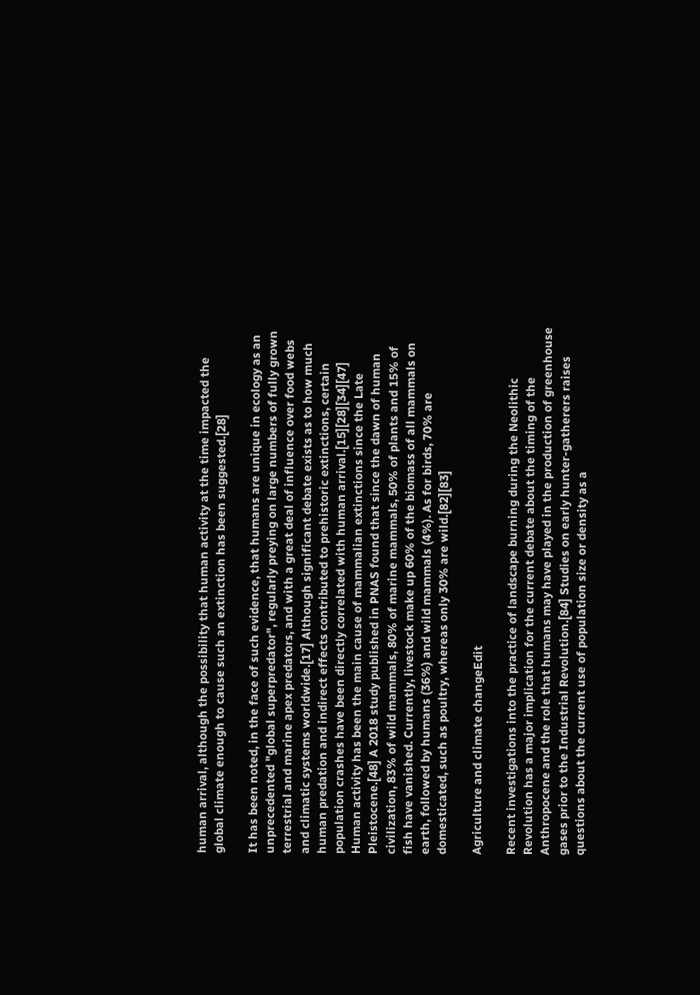human arrival, although the possibility that human activity at the time impacted the global climate enough to cause such an extinction has been suggested.[28]

It has been noted, in the face of such evidence, that humans are unique in ecology as an unprecedented "global superpredator", regularly preying on large numbers of fully grown terrestrial and marine apex predators, and with a great deal of influence over food webs and climatic systems worldwide.[17] Although significant debate exists as to how much human predation and indirect effects contributed to prehistoric extinctions, certain population crashes have been directly correlated with human arrival.[15][28][34][47] Human activity has been the main cause of mammalian extinctions since the Late Pleistocene.[48] A 2018 study published in PNAS found that since the dawn of human civilization, 83% of wild mammals, 80% of marine mammals, 50% of plants and 15% of fish have vanished. Currently, livestock make up 60% of the biomass of all mammals on earth, followed by humans (36%) and wild mammals (4%). As for birds, 70% are domesticated, such as poultry, whereas only 30% are wild.[82][83]

Agriculture and climate changeEdit

Recent investigations into the practice of landscape burning during the Neolithic Revolution has a major implication for the current debate about the timing of the Anthropocene and the role that humans may have played in the production of greenhouse gases prior to the Industrial Revolution.[84] Studies on early hunter-gatherers raises questions about the current use of population size or density as a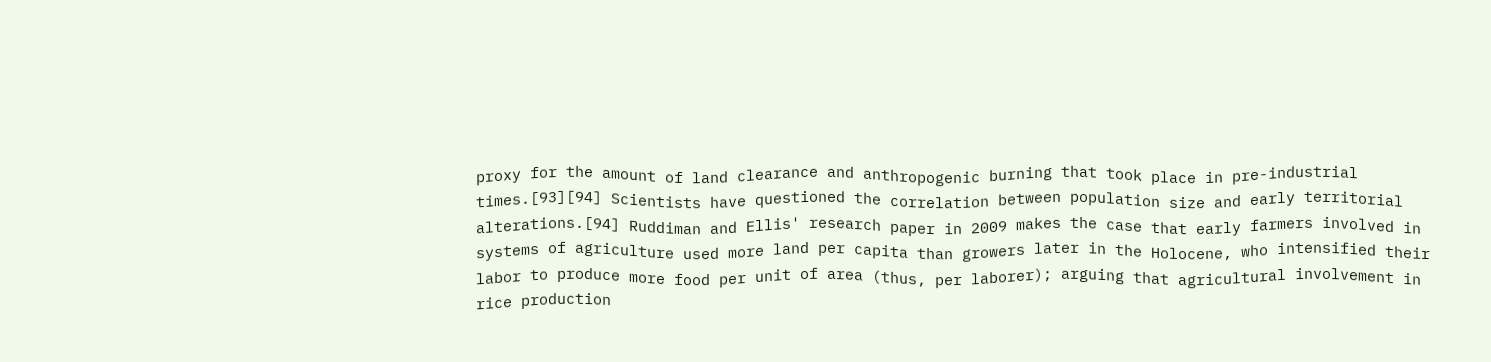proxy for the amount of land clearance and anthropogenic burning that took place in pre-industrial times.[93][94] Scientists have questioned the correlation between population size and early territorial alterations.[94] Ruddiman and Ellis' research paper in 2009 makes the case that early farmers involved in systems of agriculture used more land per capita than growers later in the Holocene, who intensified their labor to produce more food per unit of area (thus, per laborer); arguing that agricultural involvement in rice production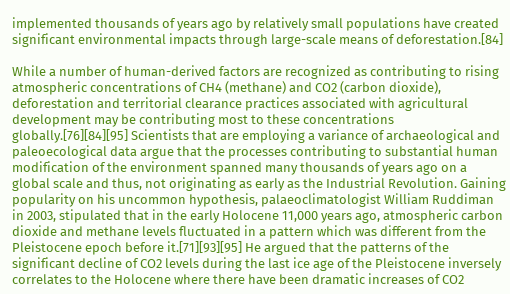implemented thousands of years ago by relatively small populations have created significant environmental impacts through large-scale means of deforestation.[84]

While a number of human-derived factors are recognized as contributing to rising atmospheric concentrations of CH4 (methane) and CO2 (carbon dioxide), deforestation and territorial clearance practices associated with agricultural development may be contributing most to these concentrations globally.[76][84][95] Scientists that are employing a variance of archaeological and paleoecological data argue that the processes contributing to substantial human modification of the environment spanned many thousands of years ago on a global scale and thus, not originating as early as the Industrial Revolution. Gaining popularity on his uncommon hypothesis, palaeoclimatologist William Ruddiman in 2003, stipulated that in the early Holocene 11,000 years ago, atmospheric carbon dioxide and methane levels fluctuated in a pattern which was different from the Pleistocene epoch before it.[71][93][95] He argued that the patterns of the significant decline of CO2 levels during the last ice age of the Pleistocene inversely correlates to the Holocene where there have been dramatic increases of CO2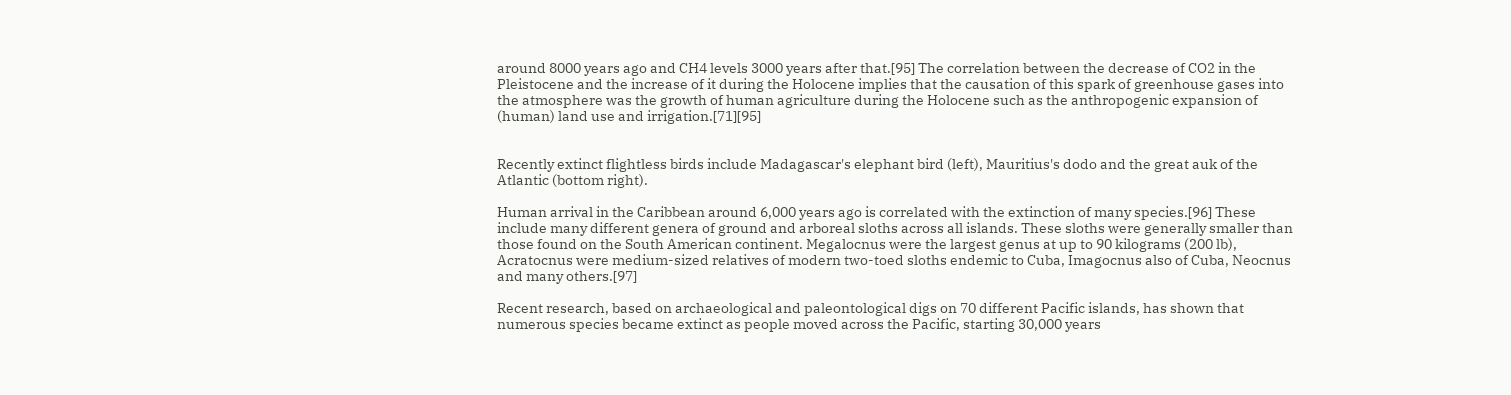around 8000 years ago and CH4 levels 3000 years after that.[95] The correlation between the decrease of CO2 in the Pleistocene and the increase of it during the Holocene implies that the causation of this spark of greenhouse gases into the atmosphere was the growth of human agriculture during the Holocene such as the anthropogenic expansion of (human) land use and irrigation.[71][95]


Recently extinct flightless birds include Madagascar's elephant bird (left), Mauritius's dodo and the great auk of the Atlantic (bottom right).

Human arrival in the Caribbean around 6,000 years ago is correlated with the extinction of many species.[96] These include many different genera of ground and arboreal sloths across all islands. These sloths were generally smaller than those found on the South American continent. Megalocnus were the largest genus at up to 90 kilograms (200 lb), Acratocnus were medium-sized relatives of modern two-toed sloths endemic to Cuba, Imagocnus also of Cuba, Neocnus and many others.[97]

Recent research, based on archaeological and paleontological digs on 70 different Pacific islands, has shown that numerous species became extinct as people moved across the Pacific, starting 30,000 years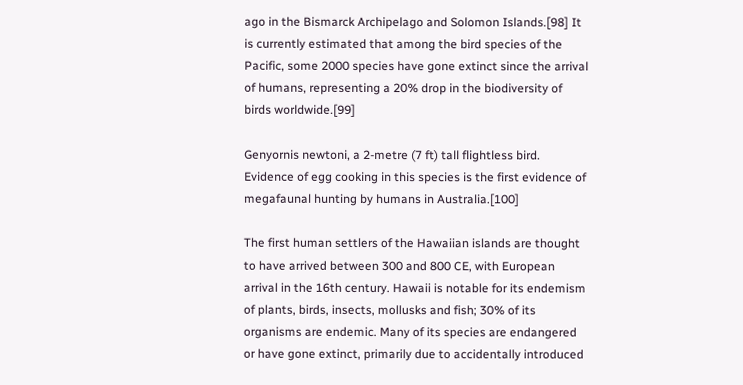ago in the Bismarck Archipelago and Solomon Islands.[98] It is currently estimated that among the bird species of the Pacific, some 2000 species have gone extinct since the arrival of humans, representing a 20% drop in the biodiversity of birds worldwide.[99]

Genyornis newtoni, a 2-metre (7 ft) tall flightless bird. Evidence of egg cooking in this species is the first evidence of megafaunal hunting by humans in Australia.[100]

The first human settlers of the Hawaiian islands are thought to have arrived between 300 and 800 CE, with European arrival in the 16th century. Hawaii is notable for its endemism of plants, birds, insects, mollusks and fish; 30% of its organisms are endemic. Many of its species are endangered or have gone extinct, primarily due to accidentally introduced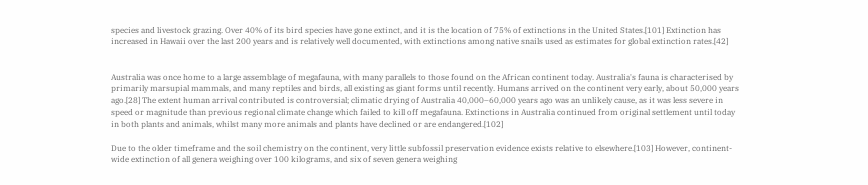species and livestock grazing. Over 40% of its bird species have gone extinct, and it is the location of 75% of extinctions in the United States.[101] Extinction has increased in Hawaii over the last 200 years and is relatively well documented, with extinctions among native snails used as estimates for global extinction rates.[42]


Australia was once home to a large assemblage of megafauna, with many parallels to those found on the African continent today. Australia's fauna is characterised by primarily marsupial mammals, and many reptiles and birds, all existing as giant forms until recently. Humans arrived on the continent very early, about 50,000 years ago.[28] The extent human arrival contributed is controversial; climatic drying of Australia 40,000–60,000 years ago was an unlikely cause, as it was less severe in speed or magnitude than previous regional climate change which failed to kill off megafauna. Extinctions in Australia continued from original settlement until today in both plants and animals, whilst many more animals and plants have declined or are endangered.[102]

Due to the older timeframe and the soil chemistry on the continent, very little subfossil preservation evidence exists relative to elsewhere.[103] However, continent-wide extinction of all genera weighing over 100 kilograms, and six of seven genera weighing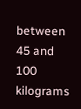between 45 and 100 kilograms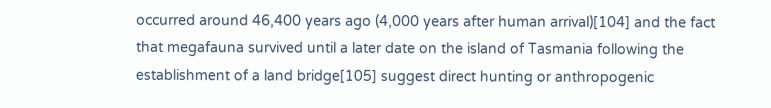occurred around 46,400 years ago (4,000 years after human arrival)[104] and the fact that megafauna survived until a later date on the island of Tasmania following the establishment of a land bridge[105] suggest direct hunting or anthropogenic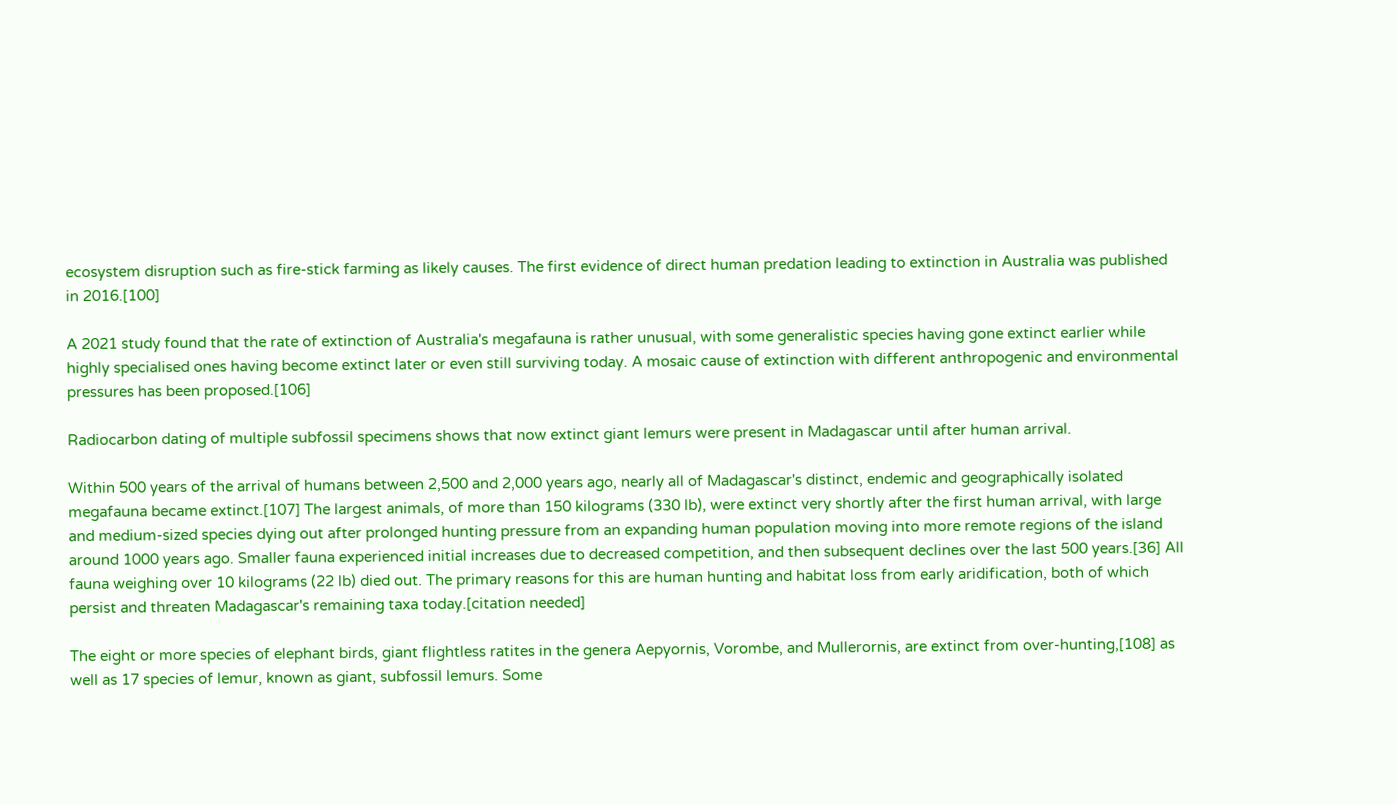ecosystem disruption such as fire-stick farming as likely causes. The first evidence of direct human predation leading to extinction in Australia was published in 2016.[100]

A 2021 study found that the rate of extinction of Australia's megafauna is rather unusual, with some generalistic species having gone extinct earlier while highly specialised ones having become extinct later or even still surviving today. A mosaic cause of extinction with different anthropogenic and environmental pressures has been proposed.[106]

Radiocarbon dating of multiple subfossil specimens shows that now extinct giant lemurs were present in Madagascar until after human arrival.

Within 500 years of the arrival of humans between 2,500 and 2,000 years ago, nearly all of Madagascar's distinct, endemic and geographically isolated megafauna became extinct.[107] The largest animals, of more than 150 kilograms (330 lb), were extinct very shortly after the first human arrival, with large and medium-sized species dying out after prolonged hunting pressure from an expanding human population moving into more remote regions of the island around 1000 years ago. Smaller fauna experienced initial increases due to decreased competition, and then subsequent declines over the last 500 years.[36] All fauna weighing over 10 kilograms (22 lb) died out. The primary reasons for this are human hunting and habitat loss from early aridification, both of which persist and threaten Madagascar's remaining taxa today.[citation needed]

The eight or more species of elephant birds, giant flightless ratites in the genera Aepyornis, Vorombe, and Mullerornis, are extinct from over-hunting,[108] as well as 17 species of lemur, known as giant, subfossil lemurs. Some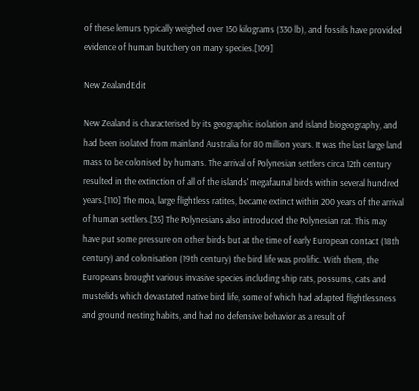of these lemurs typically weighed over 150 kilograms (330 lb), and fossils have provided evidence of human butchery on many species.[109]

New ZealandEdit

New Zealand is characterised by its geographic isolation and island biogeography, and had been isolated from mainland Australia for 80 million years. It was the last large land mass to be colonised by humans. The arrival of Polynesian settlers circa 12th century resulted in the extinction of all of the islands' megafaunal birds within several hundred years.[110] The moa, large flightless ratites, became extinct within 200 years of the arrival of human settlers.[35] The Polynesians also introduced the Polynesian rat. This may have put some pressure on other birds but at the time of early European contact (18th century) and colonisation (19th century) the bird life was prolific. With them, the Europeans brought various invasive species including ship rats, possums, cats and mustelids which devastated native bird life, some of which had adapted flightlessness and ground nesting habits, and had no defensive behavior as a result of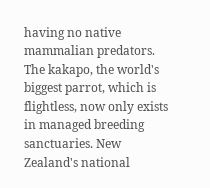having no native mammalian predators. The kakapo, the world's biggest parrot, which is flightless, now only exists in managed breeding sanctuaries. New Zealand's national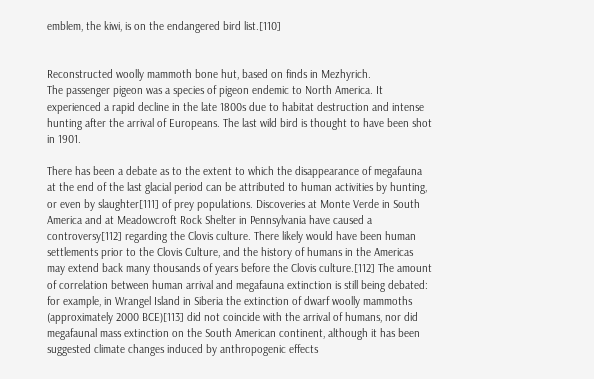emblem, the kiwi, is on the endangered bird list.[110]


Reconstructed woolly mammoth bone hut, based on finds in Mezhyrich.
The passenger pigeon was a species of pigeon endemic to North America. It experienced a rapid decline in the late 1800s due to habitat destruction and intense hunting after the arrival of Europeans. The last wild bird is thought to have been shot in 1901.

There has been a debate as to the extent to which the disappearance of megafauna at the end of the last glacial period can be attributed to human activities by hunting, or even by slaughter[111] of prey populations. Discoveries at Monte Verde in South America and at Meadowcroft Rock Shelter in Pennsylvania have caused a controversy[112] regarding the Clovis culture. There likely would have been human settlements prior to the Clovis Culture, and the history of humans in the Americas may extend back many thousands of years before the Clovis culture.[112] The amount of correlation between human arrival and megafauna extinction is still being debated: for example, in Wrangel Island in Siberia the extinction of dwarf woolly mammoths (approximately 2000 BCE)[113] did not coincide with the arrival of humans, nor did megafaunal mass extinction on the South American continent, although it has been suggested climate changes induced by anthropogenic effects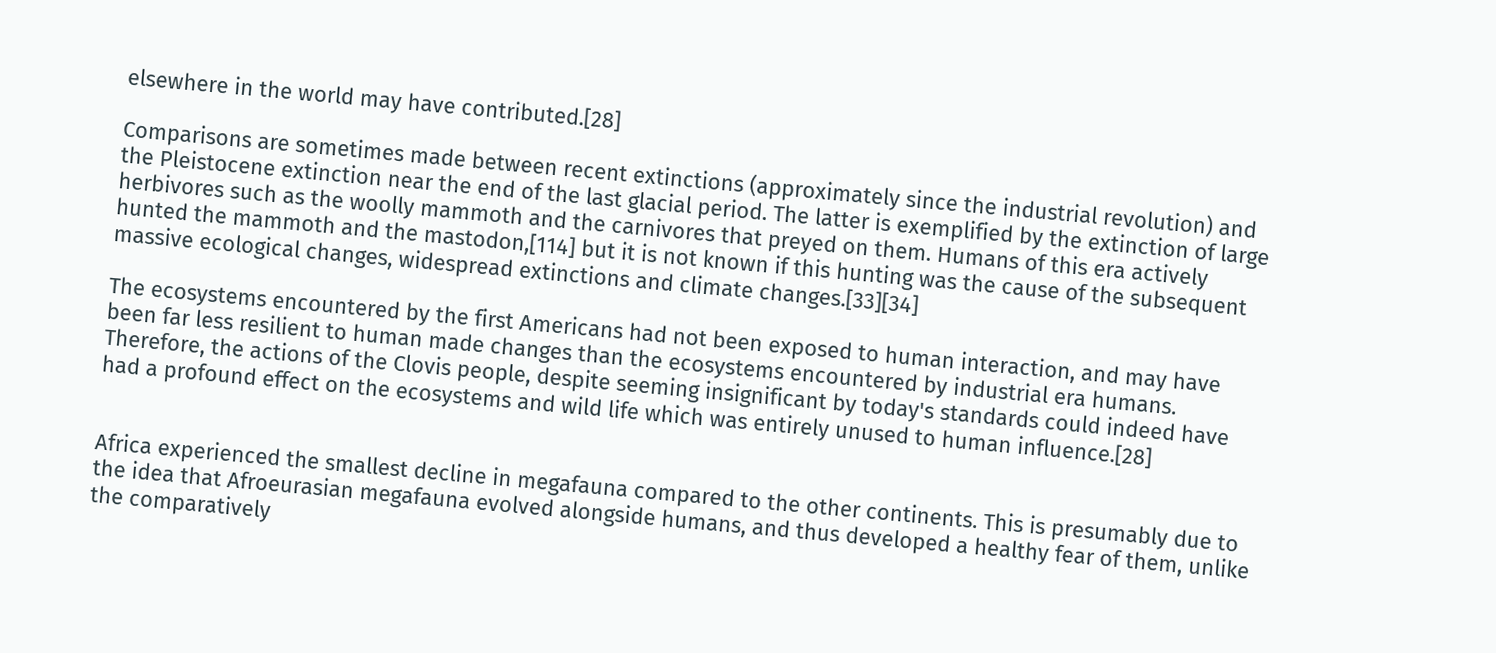elsewhere in the world may have contributed.[28]

Comparisons are sometimes made between recent extinctions (approximately since the industrial revolution) and the Pleistocene extinction near the end of the last glacial period. The latter is exemplified by the extinction of large herbivores such as the woolly mammoth and the carnivores that preyed on them. Humans of this era actively hunted the mammoth and the mastodon,[114] but it is not known if this hunting was the cause of the subsequent massive ecological changes, widespread extinctions and climate changes.[33][34]

The ecosystems encountered by the first Americans had not been exposed to human interaction, and may have been far less resilient to human made changes than the ecosystems encountered by industrial era humans. Therefore, the actions of the Clovis people, despite seeming insignificant by today's standards could indeed have had a profound effect on the ecosystems and wild life which was entirely unused to human influence.[28]


Africa experienced the smallest decline in megafauna compared to the other continents. This is presumably due to the idea that Afroeurasian megafauna evolved alongside humans, and thus developed a healthy fear of them, unlike the comparatively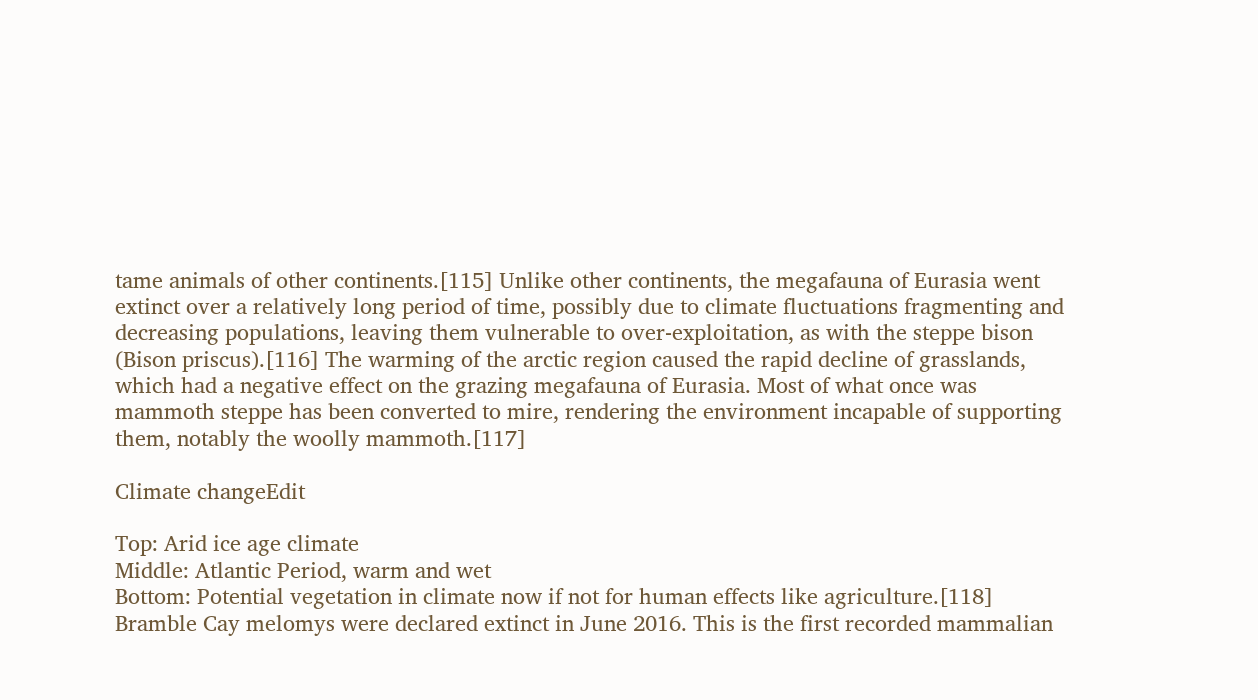tame animals of other continents.[115] Unlike other continents, the megafauna of Eurasia went extinct over a relatively long period of time, possibly due to climate fluctuations fragmenting and decreasing populations, leaving them vulnerable to over-exploitation, as with the steppe bison (Bison priscus).[116] The warming of the arctic region caused the rapid decline of grasslands, which had a negative effect on the grazing megafauna of Eurasia. Most of what once was mammoth steppe has been converted to mire, rendering the environment incapable of supporting them, notably the woolly mammoth.[117]

Climate changeEdit

Top: Arid ice age climate
Middle: Atlantic Period, warm and wet
Bottom: Potential vegetation in climate now if not for human effects like agriculture.[118]
Bramble Cay melomys were declared extinct in June 2016. This is the first recorded mammalian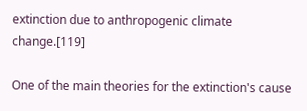extinction due to anthropogenic climate change.[119]

One of the main theories for the extinction's cause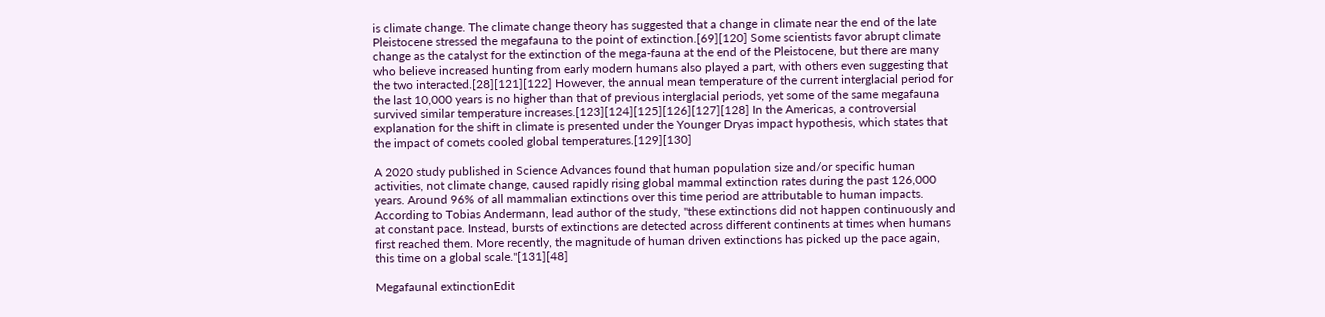is climate change. The climate change theory has suggested that a change in climate near the end of the late Pleistocene stressed the megafauna to the point of extinction.[69][120] Some scientists favor abrupt climate change as the catalyst for the extinction of the mega-fauna at the end of the Pleistocene, but there are many who believe increased hunting from early modern humans also played a part, with others even suggesting that the two interacted.[28][121][122] However, the annual mean temperature of the current interglacial period for the last 10,000 years is no higher than that of previous interglacial periods, yet some of the same megafauna survived similar temperature increases.[123][124][125][126][127][128] In the Americas, a controversial explanation for the shift in climate is presented under the Younger Dryas impact hypothesis, which states that the impact of comets cooled global temperatures.[129][130]

A 2020 study published in Science Advances found that human population size and/or specific human activities, not climate change, caused rapidly rising global mammal extinction rates during the past 126,000 years. Around 96% of all mammalian extinctions over this time period are attributable to human impacts. According to Tobias Andermann, lead author of the study, "these extinctions did not happen continuously and at constant pace. Instead, bursts of extinctions are detected across different continents at times when humans first reached them. More recently, the magnitude of human driven extinctions has picked up the pace again, this time on a global scale."[131][48]

Megafaunal extinctionEdit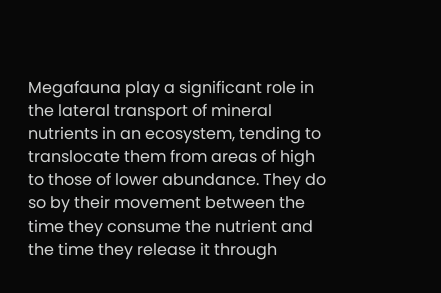Megafauna play a significant role in the lateral transport of mineral nutrients in an ecosystem, tending to translocate them from areas of high to those of lower abundance. They do so by their movement between the time they consume the nutrient and the time they release it through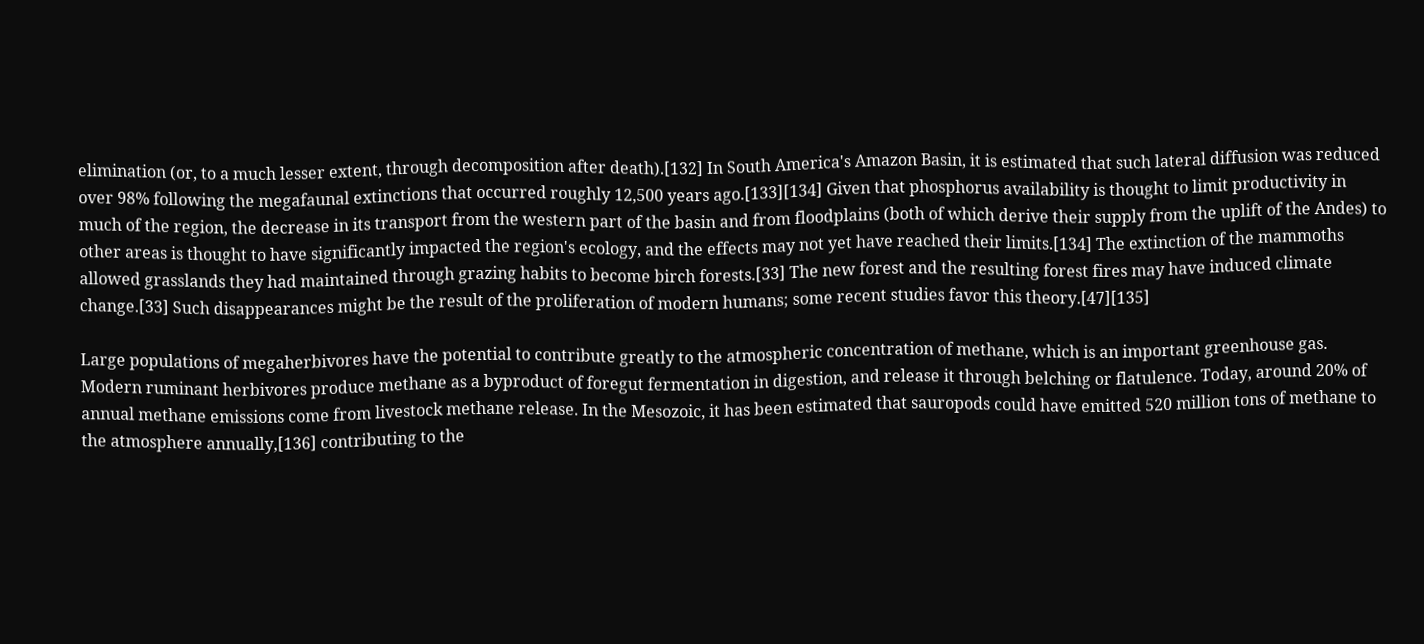elimination (or, to a much lesser extent, through decomposition after death).[132] In South America's Amazon Basin, it is estimated that such lateral diffusion was reduced over 98% following the megafaunal extinctions that occurred roughly 12,500 years ago.[133][134] Given that phosphorus availability is thought to limit productivity in much of the region, the decrease in its transport from the western part of the basin and from floodplains (both of which derive their supply from the uplift of the Andes) to other areas is thought to have significantly impacted the region's ecology, and the effects may not yet have reached their limits.[134] The extinction of the mammoths allowed grasslands they had maintained through grazing habits to become birch forests.[33] The new forest and the resulting forest fires may have induced climate change.[33] Such disappearances might be the result of the proliferation of modern humans; some recent studies favor this theory.[47][135]

Large populations of megaherbivores have the potential to contribute greatly to the atmospheric concentration of methane, which is an important greenhouse gas. Modern ruminant herbivores produce methane as a byproduct of foregut fermentation in digestion, and release it through belching or flatulence. Today, around 20% of annual methane emissions come from livestock methane release. In the Mesozoic, it has been estimated that sauropods could have emitted 520 million tons of methane to the atmosphere annually,[136] contributing to the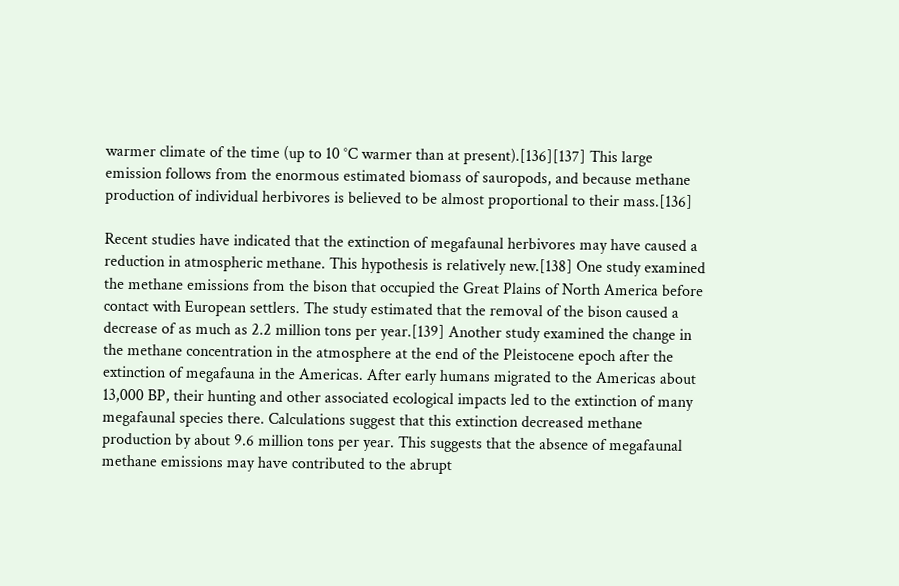warmer climate of the time (up to 10 °C warmer than at present).[136][137] This large emission follows from the enormous estimated biomass of sauropods, and because methane production of individual herbivores is believed to be almost proportional to their mass.[136]

Recent studies have indicated that the extinction of megafaunal herbivores may have caused a reduction in atmospheric methane. This hypothesis is relatively new.[138] One study examined the methane emissions from the bison that occupied the Great Plains of North America before contact with European settlers. The study estimated that the removal of the bison caused a decrease of as much as 2.2 million tons per year.[139] Another study examined the change in the methane concentration in the atmosphere at the end of the Pleistocene epoch after the extinction of megafauna in the Americas. After early humans migrated to the Americas about 13,000 BP, their hunting and other associated ecological impacts led to the extinction of many megafaunal species there. Calculations suggest that this extinction decreased methane production by about 9.6 million tons per year. This suggests that the absence of megafaunal methane emissions may have contributed to the abrupt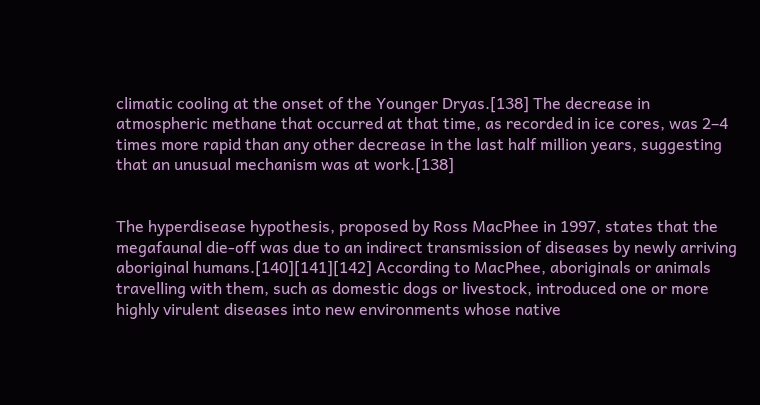climatic cooling at the onset of the Younger Dryas.[138] The decrease in atmospheric methane that occurred at that time, as recorded in ice cores, was 2–4 times more rapid than any other decrease in the last half million years, suggesting that an unusual mechanism was at work.[138]


The hyperdisease hypothesis, proposed by Ross MacPhee in 1997, states that the megafaunal die-off was due to an indirect transmission of diseases by newly arriving aboriginal humans.[140][141][142] According to MacPhee, aboriginals or animals travelling with them, such as domestic dogs or livestock, introduced one or more highly virulent diseases into new environments whose native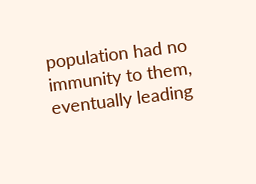population had no immunity to them, eventually leading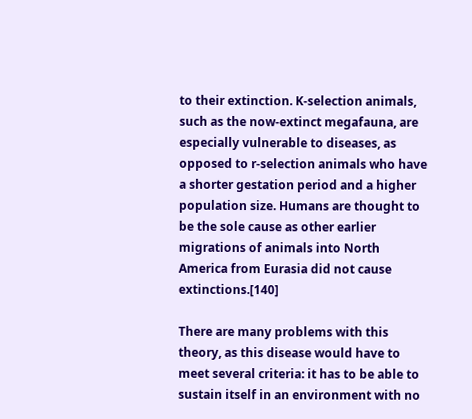to their extinction. K-selection animals, such as the now-extinct megafauna, are especially vulnerable to diseases, as opposed to r-selection animals who have a shorter gestation period and a higher population size. Humans are thought to be the sole cause as other earlier migrations of animals into North America from Eurasia did not cause extinctions.[140]

There are many problems with this theory, as this disease would have to meet several criteria: it has to be able to sustain itself in an environment with no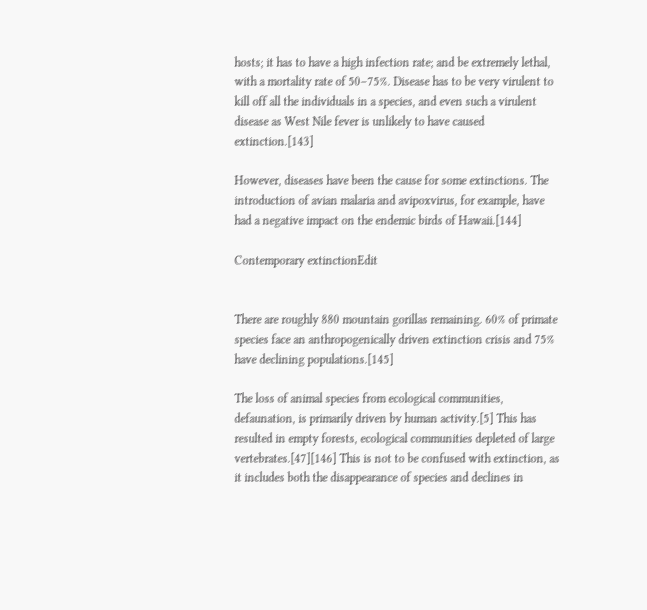hosts; it has to have a high infection rate; and be extremely lethal, with a mortality rate of 50–75%. Disease has to be very virulent to kill off all the individuals in a species, and even such a virulent disease as West Nile fever is unlikely to have caused extinction.[143]

However, diseases have been the cause for some extinctions. The introduction of avian malaria and avipoxvirus, for example, have had a negative impact on the endemic birds of Hawaii.[144]

Contemporary extinctionEdit


There are roughly 880 mountain gorillas remaining. 60% of primate species face an anthropogenically driven extinction crisis and 75% have declining populations.[145]

The loss of animal species from ecological communities, defaunation, is primarily driven by human activity.[5] This has resulted in empty forests, ecological communities depleted of large vertebrates.[47][146] This is not to be confused with extinction, as it includes both the disappearance of species and declines in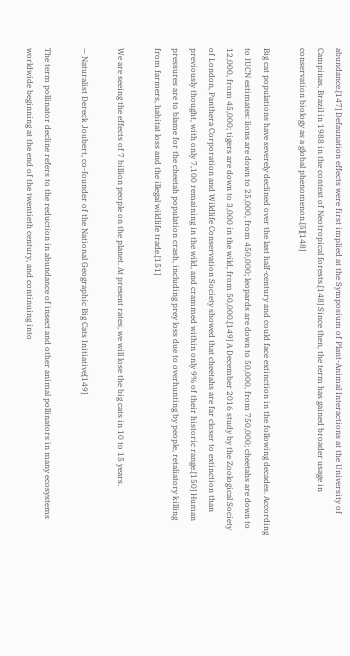abundance.[147] Defaunation effects were first implied at the Symposium of Plant-Animal Interactions at the University of Campinas, Brazil in 1988 in the context of Neotropical forests.[148] Since then, the term has gained broader usage in conservation biology as a global phenomenon.[5][148]

Big cat populations have severely declined over the last half-century and could face extinction in the following decades. According to IUCN estimates: lions are down to 25,000, from 450,000; leopards are down to 50,000, from 750,000; cheetahs are down to 12,000, from 45,000; tigers are down to 3,000 in the wild, from 50,000.[149] A December 2016 study by the Zoological Society of London, Panthera Corporation and Wildlife Conservation Society showed that cheetahs are far closer to extinction than previously thought, with only 7,100 remaining in the wild, and crammed within only 9% of their historic range.[150] Human pressures are to blame for the cheetah population crash, including prey loss due to overhunting by people, retaliatory killing from farmers, habitat loss and the illegal wildlife trade.[151]

We are seeing the effects of 7 billion people on the planet. At present rates, we will lose the big cats in 10 to 15 years.

— Naturalist Dereck Joubert, co-founder of the National Geographic Big Cats Initiative[149]

The term pollinator decline refers to the reduction in abundance of insect and other animal pollinators in many ecosystems worldwide beginning at the end of the twentieth century, and continuing into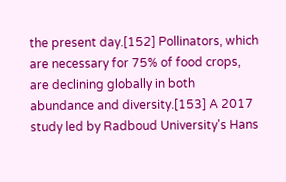the present day.[152] Pollinators, which are necessary for 75% of food crops, are declining globally in both abundance and diversity.[153] A 2017 study led by Radboud University's Hans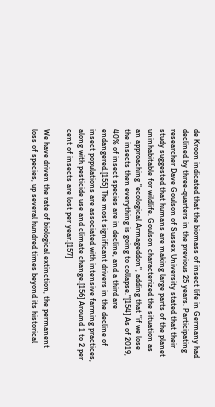de Kroon indicated that the biomass of insect life in Germany had declined by three-quarters in the previous 25 years. Participating researcher Dave Goulson of Sussex University stated that their study suggested that humans are making large parts of the planet uninhabitable for wildlife. Goulson characterized the situation as an approaching "ecological Armageddon", adding that "if we lose the insects then everything is going to collapse."[154] As of 2019, 40% of insect species are in decline, and a third are endangered.[155] The most significant drivers in the decline of insect populations are associated with intensive farming practices, along with pesticide use and climate change.[156] Around 1 to 2 per cent of insects are lost per year.[157]

We have driven the rate of biological extinction, the permanent loss of species, up several hundred times beyond its historical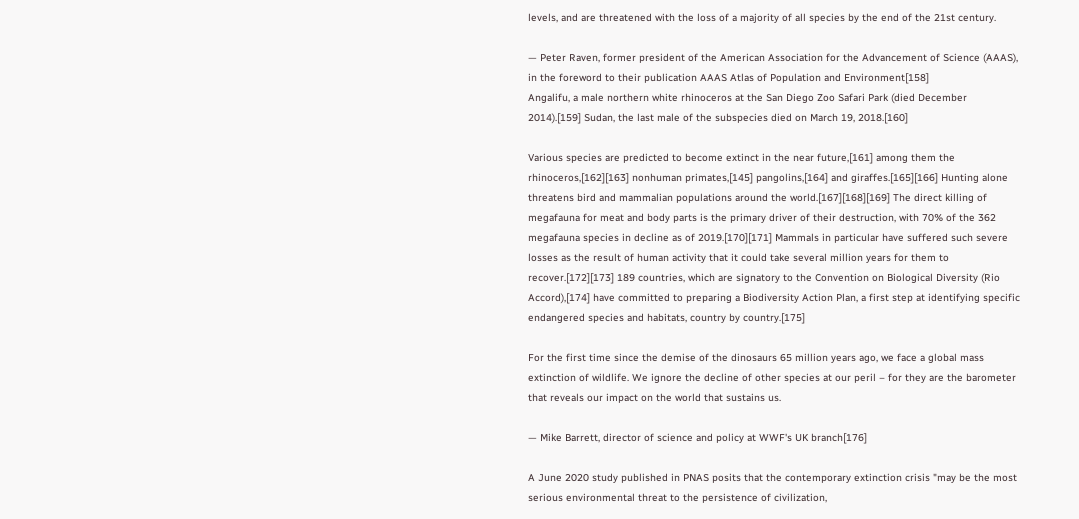levels, and are threatened with the loss of a majority of all species by the end of the 21st century.

— Peter Raven, former president of the American Association for the Advancement of Science (AAAS), in the foreword to their publication AAAS Atlas of Population and Environment[158]
Angalifu, a male northern white rhinoceros at the San Diego Zoo Safari Park (died December 2014).[159] Sudan, the last male of the subspecies died on March 19, 2018.[160]

Various species are predicted to become extinct in the near future,[161] among them the rhinoceros,[162][163] nonhuman primates,[145] pangolins,[164] and giraffes.[165][166] Hunting alone threatens bird and mammalian populations around the world.[167][168][169] The direct killing of megafauna for meat and body parts is the primary driver of their destruction, with 70% of the 362 megafauna species in decline as of 2019.[170][171] Mammals in particular have suffered such severe losses as the result of human activity that it could take several million years for them to recover.[172][173] 189 countries, which are signatory to the Convention on Biological Diversity (Rio Accord),[174] have committed to preparing a Biodiversity Action Plan, a first step at identifying specific endangered species and habitats, country by country.[175]

For the first time since the demise of the dinosaurs 65 million years ago, we face a global mass extinction of wildlife. We ignore the decline of other species at our peril – for they are the barometer that reveals our impact on the world that sustains us.

— Mike Barrett, director of science and policy at WWF's UK branch[176]

A June 2020 study published in PNAS posits that the contemporary extinction crisis "may be the most serious environmental threat to the persistence of civilization,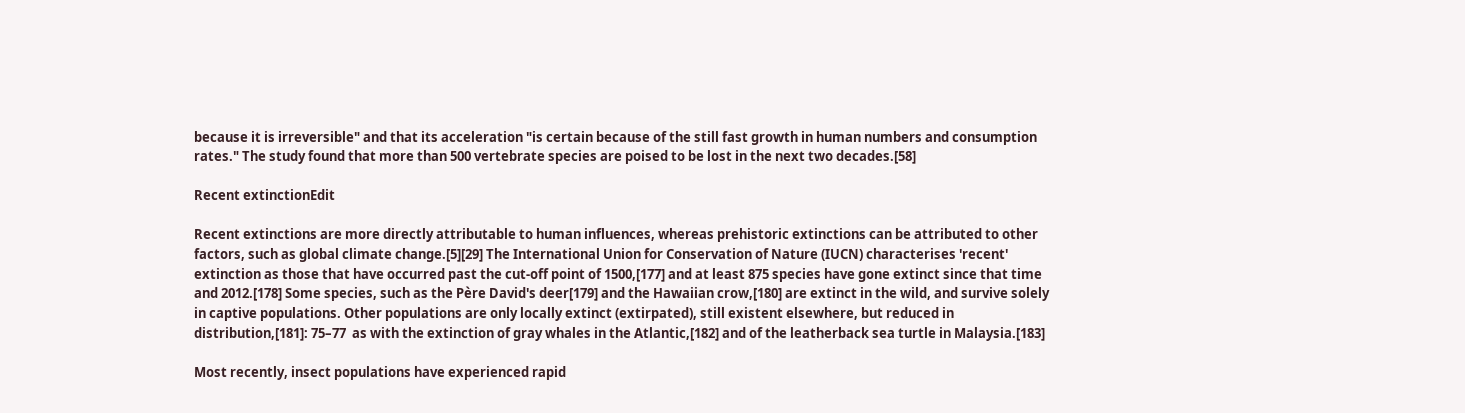because it is irreversible" and that its acceleration "is certain because of the still fast growth in human numbers and consumption rates." The study found that more than 500 vertebrate species are poised to be lost in the next two decades.[58]

Recent extinctionEdit

Recent extinctions are more directly attributable to human influences, whereas prehistoric extinctions can be attributed to other factors, such as global climate change.[5][29] The International Union for Conservation of Nature (IUCN) characterises 'recent' extinction as those that have occurred past the cut-off point of 1500,[177] and at least 875 species have gone extinct since that time and 2012.[178] Some species, such as the Père David's deer[179] and the Hawaiian crow,[180] are extinct in the wild, and survive solely in captive populations. Other populations are only locally extinct (extirpated), still existent elsewhere, but reduced in distribution,[181]: 75–77  as with the extinction of gray whales in the Atlantic,[182] and of the leatherback sea turtle in Malaysia.[183]

Most recently, insect populations have experienced rapid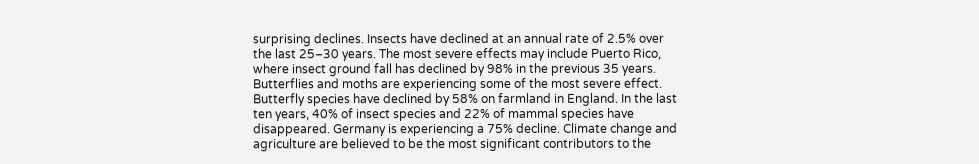surprising declines. Insects have declined at an annual rate of 2.5% over the last 25–30 years. The most severe effects may include Puerto Rico, where insect ground fall has declined by 98% in the previous 35 years. Butterflies and moths are experiencing some of the most severe effect. Butterfly species have declined by 58% on farmland in England. In the last ten years, 40% of insect species and 22% of mammal species have disappeared. Germany is experiencing a 75% decline. Climate change and agriculture are believed to be the most significant contributors to the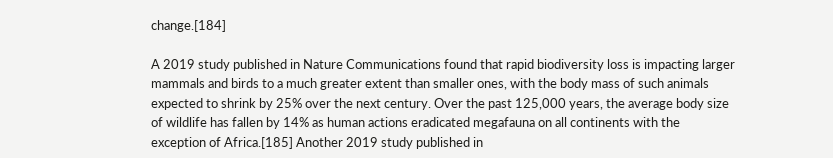change.[184]

A 2019 study published in Nature Communications found that rapid biodiversity loss is impacting larger mammals and birds to a much greater extent than smaller ones, with the body mass of such animals expected to shrink by 25% over the next century. Over the past 125,000 years, the average body size of wildlife has fallen by 14% as human actions eradicated megafauna on all continents with the exception of Africa.[185] Another 2019 study published in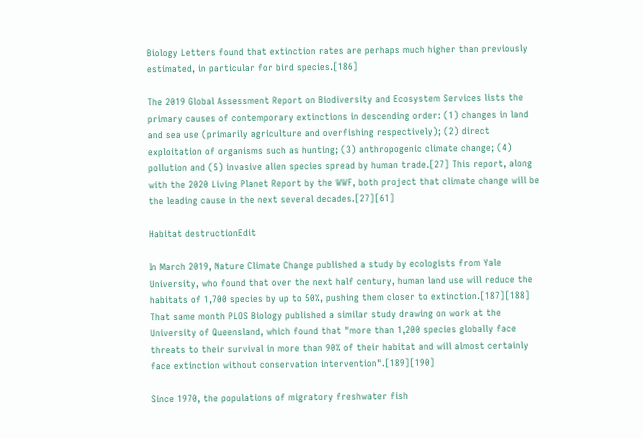Biology Letters found that extinction rates are perhaps much higher than previously estimated, in particular for bird species.[186]

The 2019 Global Assessment Report on Biodiversity and Ecosystem Services lists the primary causes of contemporary extinctions in descending order: (1) changes in land and sea use (primarily agriculture and overfishing respectively); (2) direct exploitation of organisms such as hunting; (3) anthropogenic climate change; (4) pollution and (5) invasive alien species spread by human trade.[27] This report, along with the 2020 Living Planet Report by the WWF, both project that climate change will be the leading cause in the next several decades.[27][61]

Habitat destructionEdit

In March 2019, Nature Climate Change published a study by ecologists from Yale University, who found that over the next half century, human land use will reduce the habitats of 1,700 species by up to 50%, pushing them closer to extinction.[187][188] That same month PLOS Biology published a similar study drawing on work at the University of Queensland, which found that "more than 1,200 species globally face threats to their survival in more than 90% of their habitat and will almost certainly face extinction without conservation intervention".[189][190]

Since 1970, the populations of migratory freshwater fish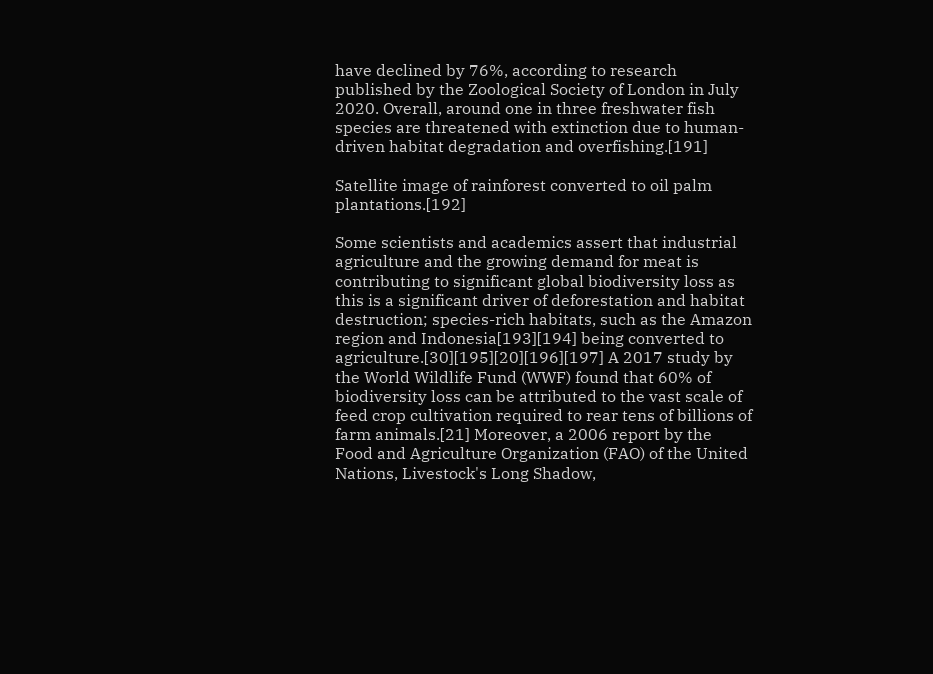have declined by 76%, according to research published by the Zoological Society of London in July 2020. Overall, around one in three freshwater fish species are threatened with extinction due to human-driven habitat degradation and overfishing.[191]

Satellite image of rainforest converted to oil palm plantations.[192]

Some scientists and academics assert that industrial agriculture and the growing demand for meat is contributing to significant global biodiversity loss as this is a significant driver of deforestation and habitat destruction; species-rich habitats, such as the Amazon region and Indonesia[193][194] being converted to agriculture.[30][195][20][196][197] A 2017 study by the World Wildlife Fund (WWF) found that 60% of biodiversity loss can be attributed to the vast scale of feed crop cultivation required to rear tens of billions of farm animals.[21] Moreover, a 2006 report by the Food and Agriculture Organization (FAO) of the United Nations, Livestock's Long Shadow,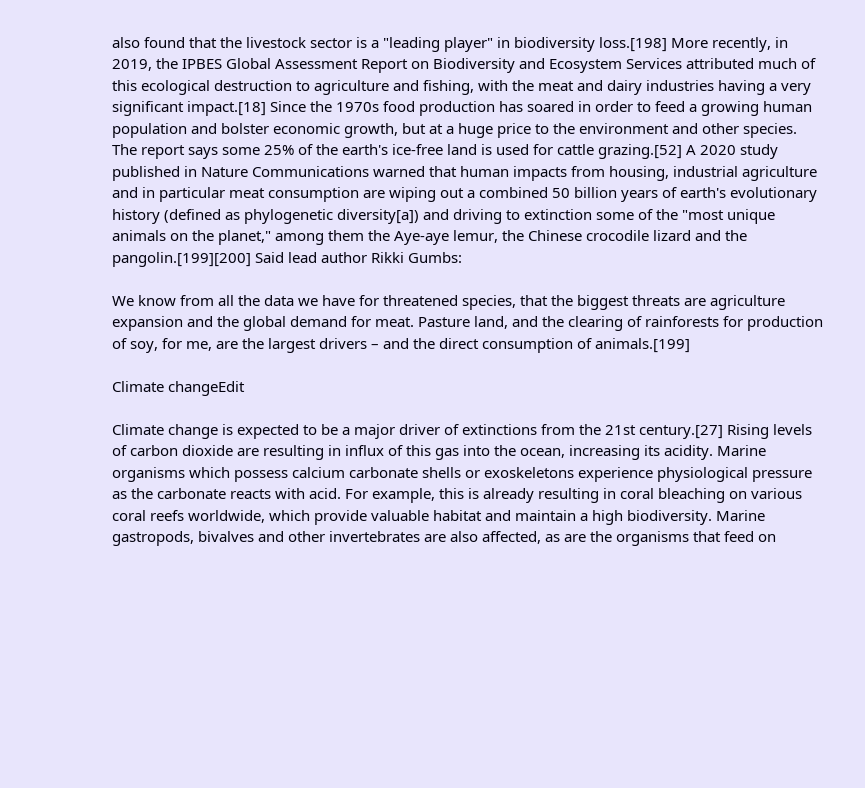also found that the livestock sector is a "leading player" in biodiversity loss.[198] More recently, in 2019, the IPBES Global Assessment Report on Biodiversity and Ecosystem Services attributed much of this ecological destruction to agriculture and fishing, with the meat and dairy industries having a very significant impact.[18] Since the 1970s food production has soared in order to feed a growing human population and bolster economic growth, but at a huge price to the environment and other species. The report says some 25% of the earth's ice-free land is used for cattle grazing.[52] A 2020 study published in Nature Communications warned that human impacts from housing, industrial agriculture and in particular meat consumption are wiping out a combined 50 billion years of earth's evolutionary history (defined as phylogenetic diversity[a]) and driving to extinction some of the "most unique animals on the planet," among them the Aye-aye lemur, the Chinese crocodile lizard and the pangolin.[199][200] Said lead author Rikki Gumbs:

We know from all the data we have for threatened species, that the biggest threats are agriculture expansion and the global demand for meat. Pasture land, and the clearing of rainforests for production of soy, for me, are the largest drivers – and the direct consumption of animals.[199]

Climate changeEdit

Climate change is expected to be a major driver of extinctions from the 21st century.[27] Rising levels of carbon dioxide are resulting in influx of this gas into the ocean, increasing its acidity. Marine organisms which possess calcium carbonate shells or exoskeletons experience physiological pressure as the carbonate reacts with acid. For example, this is already resulting in coral bleaching on various coral reefs worldwide, which provide valuable habitat and maintain a high biodiversity. Marine gastropods, bivalves and other invertebrates are also affected, as are the organisms that feed on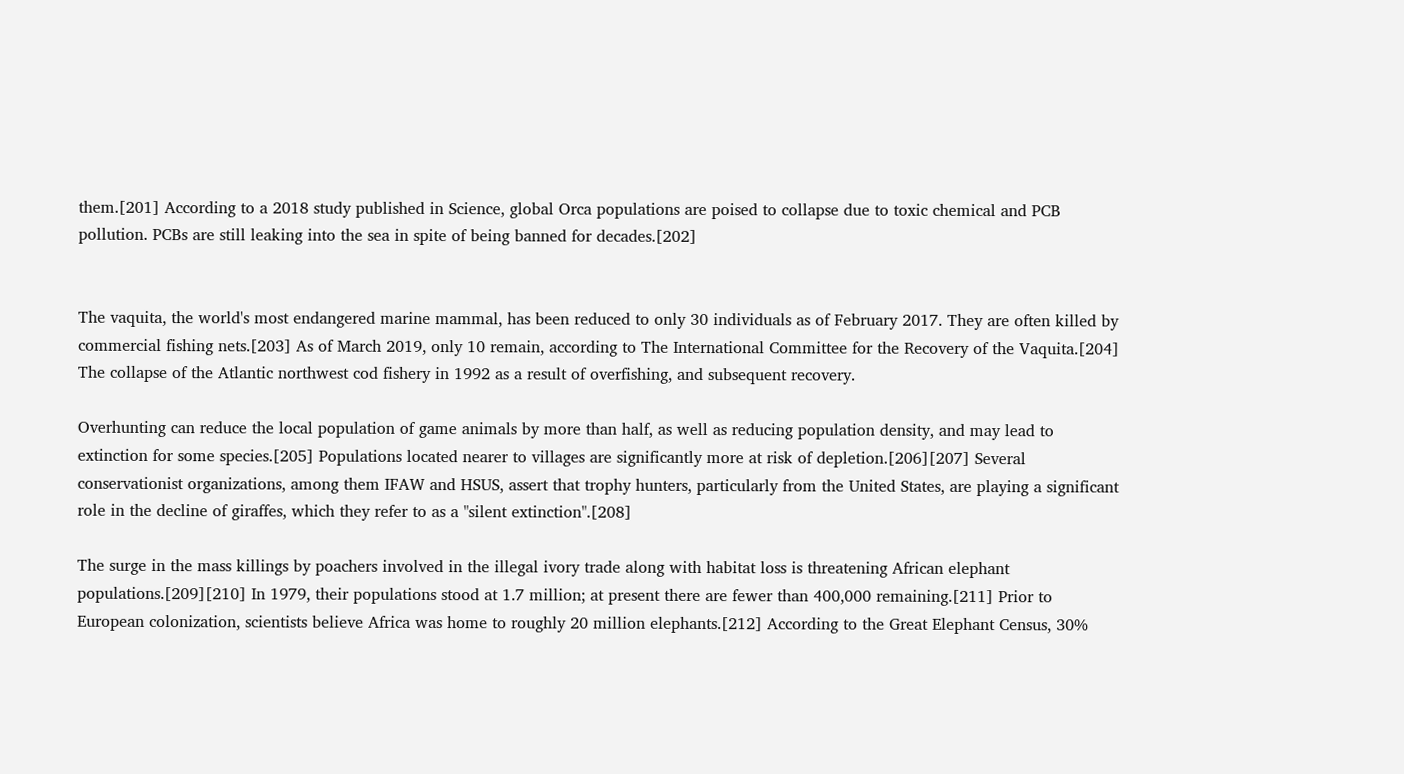them.[201] According to a 2018 study published in Science, global Orca populations are poised to collapse due to toxic chemical and PCB pollution. PCBs are still leaking into the sea in spite of being banned for decades.[202]


The vaquita, the world's most endangered marine mammal, has been reduced to only 30 individuals as of February 2017. They are often killed by commercial fishing nets.[203] As of March 2019, only 10 remain, according to The International Committee for the Recovery of the Vaquita.[204]
The collapse of the Atlantic northwest cod fishery in 1992 as a result of overfishing, and subsequent recovery.

Overhunting can reduce the local population of game animals by more than half, as well as reducing population density, and may lead to extinction for some species.[205] Populations located nearer to villages are significantly more at risk of depletion.[206][207] Several conservationist organizations, among them IFAW and HSUS, assert that trophy hunters, particularly from the United States, are playing a significant role in the decline of giraffes, which they refer to as a "silent extinction".[208]

The surge in the mass killings by poachers involved in the illegal ivory trade along with habitat loss is threatening African elephant populations.[209][210] In 1979, their populations stood at 1.7 million; at present there are fewer than 400,000 remaining.[211] Prior to European colonization, scientists believe Africa was home to roughly 20 million elephants.[212] According to the Great Elephant Census, 30%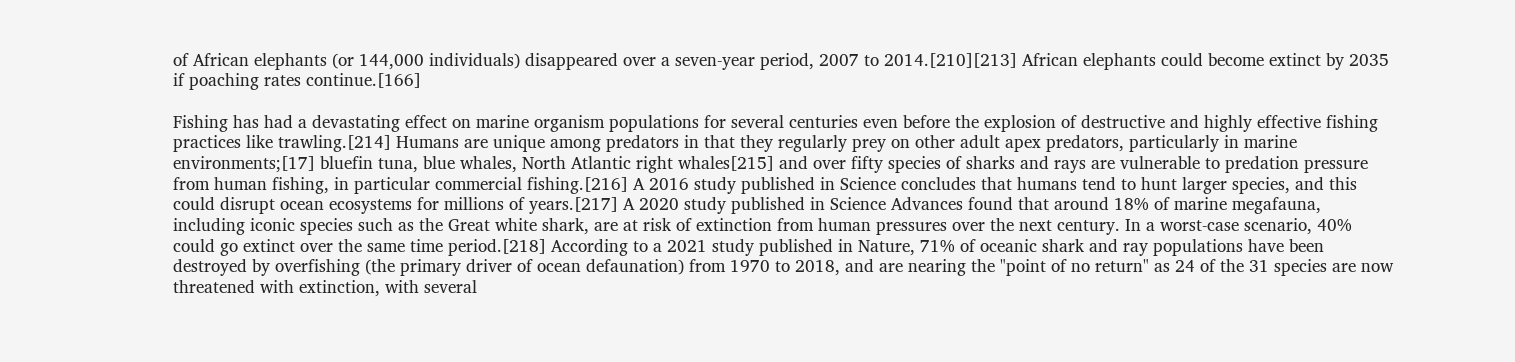of African elephants (or 144,000 individuals) disappeared over a seven-year period, 2007 to 2014.[210][213] African elephants could become extinct by 2035 if poaching rates continue.[166]

Fishing has had a devastating effect on marine organism populations for several centuries even before the explosion of destructive and highly effective fishing practices like trawling.[214] Humans are unique among predators in that they regularly prey on other adult apex predators, particularly in marine environments;[17] bluefin tuna, blue whales, North Atlantic right whales[215] and over fifty species of sharks and rays are vulnerable to predation pressure from human fishing, in particular commercial fishing.[216] A 2016 study published in Science concludes that humans tend to hunt larger species, and this could disrupt ocean ecosystems for millions of years.[217] A 2020 study published in Science Advances found that around 18% of marine megafauna, including iconic species such as the Great white shark, are at risk of extinction from human pressures over the next century. In a worst-case scenario, 40% could go extinct over the same time period.[218] According to a 2021 study published in Nature, 71% of oceanic shark and ray populations have been destroyed by overfishing (the primary driver of ocean defaunation) from 1970 to 2018, and are nearing the "point of no return" as 24 of the 31 species are now threatened with extinction, with several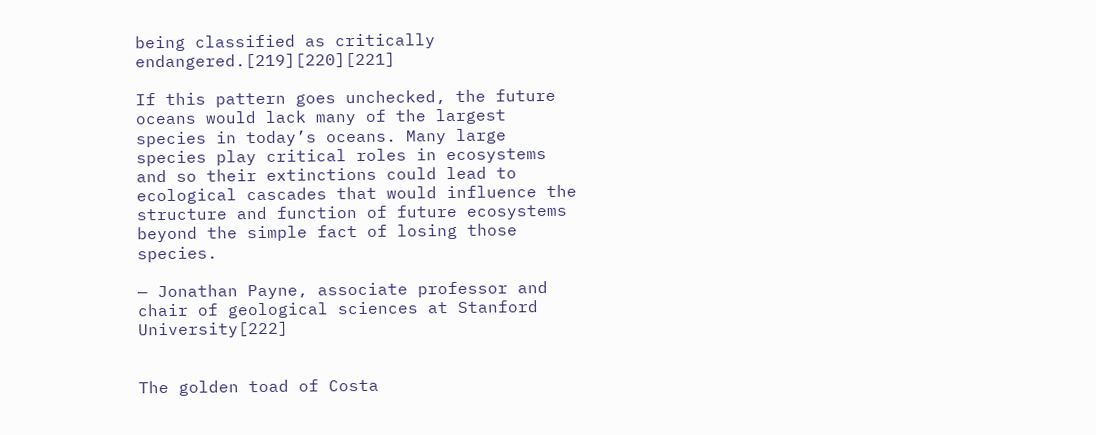being classified as critically endangered.[219][220][221]

If this pattern goes unchecked, the future oceans would lack many of the largest species in today’s oceans. Many large species play critical roles in ecosystems and so their extinctions could lead to ecological cascades that would influence the structure and function of future ecosystems beyond the simple fact of losing those species.

— Jonathan Payne, associate professor and chair of geological sciences at Stanford University[222]


The golden toad of Costa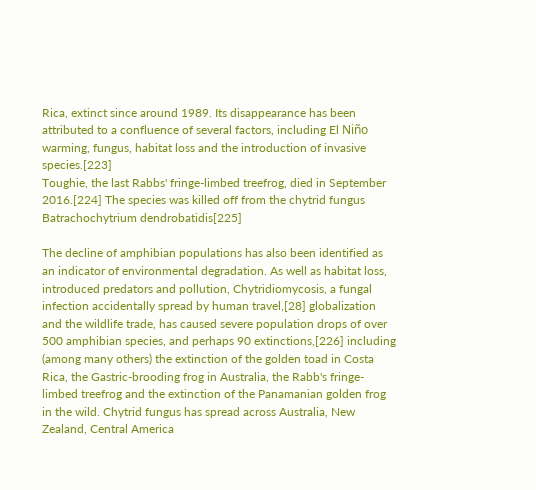Rica, extinct since around 1989. Its disappearance has been attributed to a confluence of several factors, including El Niño warming, fungus, habitat loss and the introduction of invasive species.[223]
Toughie, the last Rabbs' fringe-limbed treefrog, died in September 2016.[224] The species was killed off from the chytrid fungus Batrachochytrium dendrobatidis[225]

The decline of amphibian populations has also been identified as an indicator of environmental degradation. As well as habitat loss, introduced predators and pollution, Chytridiomycosis, a fungal infection accidentally spread by human travel,[28] globalization and the wildlife trade, has caused severe population drops of over 500 amphibian species, and perhaps 90 extinctions,[226] including (among many others) the extinction of the golden toad in Costa Rica, the Gastric-brooding frog in Australia, the Rabb's fringe-limbed treefrog and the extinction of the Panamanian golden frog in the wild. Chytrid fungus has spread across Australia, New Zealand, Central America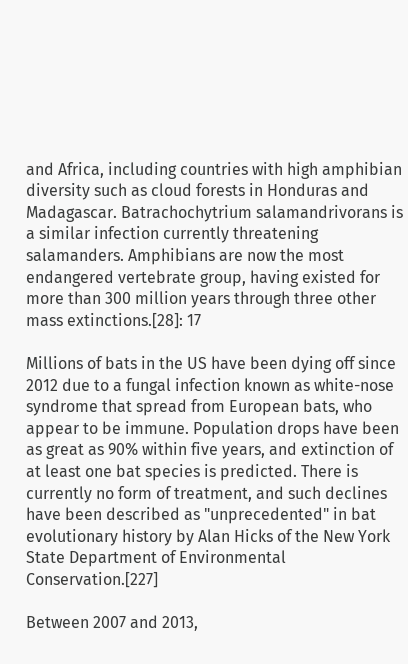and Africa, including countries with high amphibian diversity such as cloud forests in Honduras and Madagascar. Batrachochytrium salamandrivorans is a similar infection currently threatening salamanders. Amphibians are now the most endangered vertebrate group, having existed for more than 300 million years through three other mass extinctions.[28]: 17

Millions of bats in the US have been dying off since 2012 due to a fungal infection known as white-nose syndrome that spread from European bats, who appear to be immune. Population drops have been as great as 90% within five years, and extinction of at least one bat species is predicted. There is currently no form of treatment, and such declines have been described as "unprecedented" in bat evolutionary history by Alan Hicks of the New York State Department of Environmental Conservation.[227]

Between 2007 and 2013,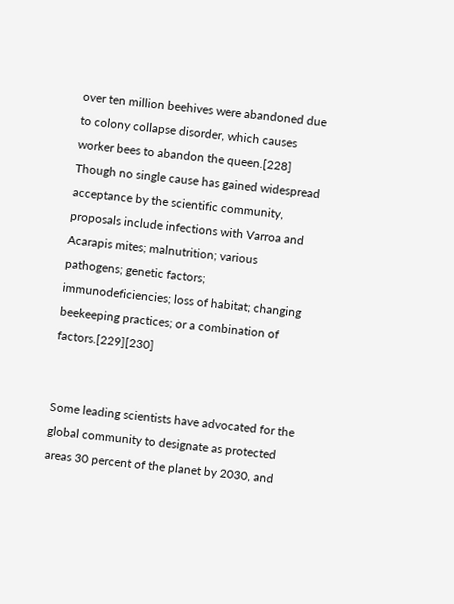over ten million beehives were abandoned due to colony collapse disorder, which causes worker bees to abandon the queen.[228] Though no single cause has gained widespread acceptance by the scientific community, proposals include infections with Varroa and Acarapis mites; malnutrition; various pathogens; genetic factors; immunodeficiencies; loss of habitat; changing beekeeping practices; or a combination of factors.[229][230]


Some leading scientists have advocated for the global community to designate as protected areas 30 percent of the planet by 2030, and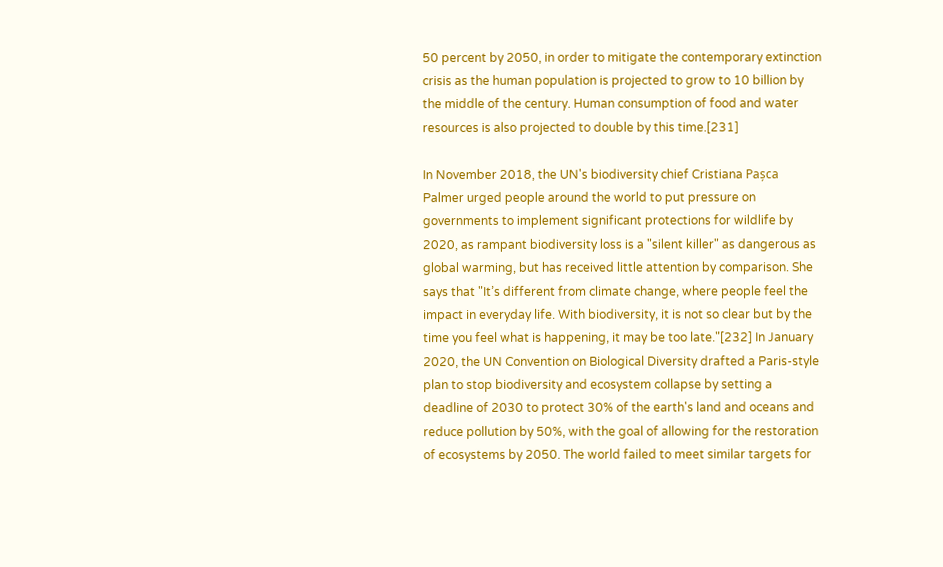50 percent by 2050, in order to mitigate the contemporary extinction crisis as the human population is projected to grow to 10 billion by the middle of the century. Human consumption of food and water resources is also projected to double by this time.[231]

In November 2018, the UN's biodiversity chief Cristiana Pașca Palmer urged people around the world to put pressure on governments to implement significant protections for wildlife by 2020, as rampant biodiversity loss is a "silent killer" as dangerous as global warming, but has received little attention by comparison. She says that "It’s different from climate change, where people feel the impact in everyday life. With biodiversity, it is not so clear but by the time you feel what is happening, it may be too late."[232] In January 2020, the UN Convention on Biological Diversity drafted a Paris-style plan to stop biodiversity and ecosystem collapse by setting a deadline of 2030 to protect 30% of the earth's land and oceans and reduce pollution by 50%, with the goal of allowing for the restoration of ecosystems by 2050. The world failed to meet similar targets for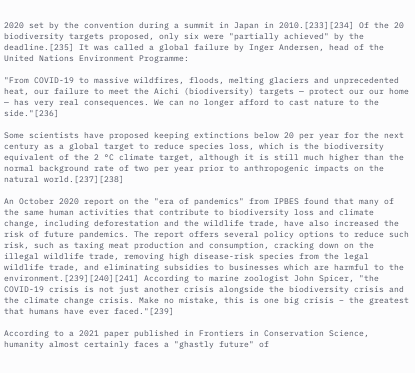2020 set by the convention during a summit in Japan in 2010.[233][234] Of the 20 biodiversity targets proposed, only six were "partially achieved" by the deadline.[235] It was called a global failure by Inger Andersen, head of the United Nations Environment Programme:

"From COVID-19 to massive wildfires, floods, melting glaciers and unprecedented heat, our failure to meet the Aichi (biodiversity) targets — protect our our home — has very real consequences. We can no longer afford to cast nature to the side."[236]

Some scientists have proposed keeping extinctions below 20 per year for the next century as a global target to reduce species loss, which is the biodiversity equivalent of the 2 °C climate target, although it is still much higher than the normal background rate of two per year prior to anthropogenic impacts on the natural world.[237][238]

An October 2020 report on the "era of pandemics" from IPBES found that many of the same human activities that contribute to biodiversity loss and climate change, including deforestation and the wildlife trade, have also increased the risk of future pandemics. The report offers several policy options to reduce such risk, such as taxing meat production and consumption, cracking down on the illegal wildlife trade, removing high disease-risk species from the legal wildlife trade, and eliminating subsidies to businesses which are harmful to the environment.[239][240][241] According to marine zoologist John Spicer, "the COVID-19 crisis is not just another crisis alongside the biodiversity crisis and the climate change crisis. Make no mistake, this is one big crisis – the greatest that humans have ever faced."[239]

According to a 2021 paper published in Frontiers in Conservation Science, humanity almost certainly faces a "ghastly future" of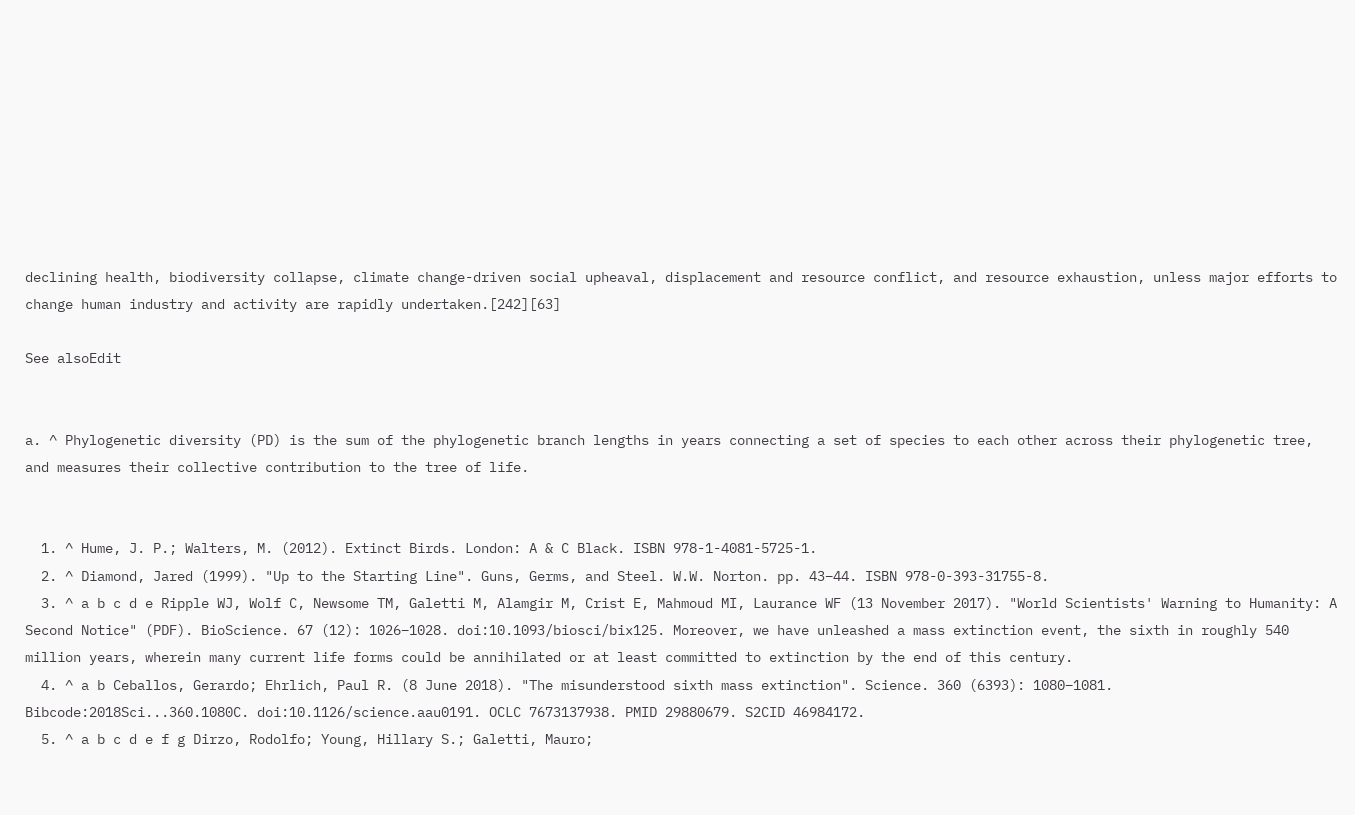declining health, biodiversity collapse, climate change-driven social upheaval, displacement and resource conflict, and resource exhaustion, unless major efforts to change human industry and activity are rapidly undertaken.[242][63]

See alsoEdit


a. ^ Phylogenetic diversity (PD) is the sum of the phylogenetic branch lengths in years connecting a set of species to each other across their phylogenetic tree, and measures their collective contribution to the tree of life.


  1. ^ Hume, J. P.; Walters, M. (2012). Extinct Birds. London: A & C Black. ISBN 978-1-4081-5725-1.
  2. ^ Diamond, Jared (1999). "Up to the Starting Line". Guns, Germs, and Steel. W.W. Norton. pp. 43–44. ISBN 978-0-393-31755-8.
  3. ^ a b c d e Ripple WJ, Wolf C, Newsome TM, Galetti M, Alamgir M, Crist E, Mahmoud MI, Laurance WF (13 November 2017). "World Scientists' Warning to Humanity: A Second Notice" (PDF). BioScience. 67 (12): 1026–1028. doi:10.1093/biosci/bix125. Moreover, we have unleashed a mass extinction event, the sixth in roughly 540 million years, wherein many current life forms could be annihilated or at least committed to extinction by the end of this century.
  4. ^ a b Ceballos, Gerardo; Ehrlich, Paul R. (8 June 2018). "The misunderstood sixth mass extinction". Science. 360 (6393): 1080–1081. Bibcode:2018Sci...360.1080C. doi:10.1126/science.aau0191. OCLC 7673137938. PMID 29880679. S2CID 46984172.
  5. ^ a b c d e f g Dirzo, Rodolfo; Young, Hillary S.; Galetti, Mauro;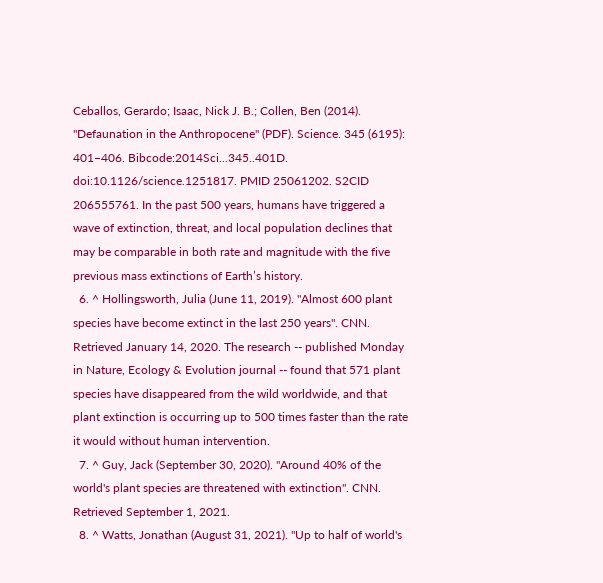Ceballos, Gerardo; Isaac, Nick J. B.; Collen, Ben (2014). "Defaunation in the Anthropocene" (PDF). Science. 345 (6195): 401–406. Bibcode:2014Sci...345..401D. doi:10.1126/science.1251817. PMID 25061202. S2CID 206555761. In the past 500 years, humans have triggered a wave of extinction, threat, and local population declines that may be comparable in both rate and magnitude with the five previous mass extinctions of Earth’s history.
  6. ^ Hollingsworth, Julia (June 11, 2019). "Almost 600 plant species have become extinct in the last 250 years". CNN. Retrieved January 14, 2020. The research -- published Monday in Nature, Ecology & Evolution journal -- found that 571 plant species have disappeared from the wild worldwide, and that plant extinction is occurring up to 500 times faster than the rate it would without human intervention.
  7. ^ Guy, Jack (September 30, 2020). "Around 40% of the world's plant species are threatened with extinction". CNN. Retrieved September 1, 2021.
  8. ^ Watts, Jonathan (August 31, 2021). "Up to half of world's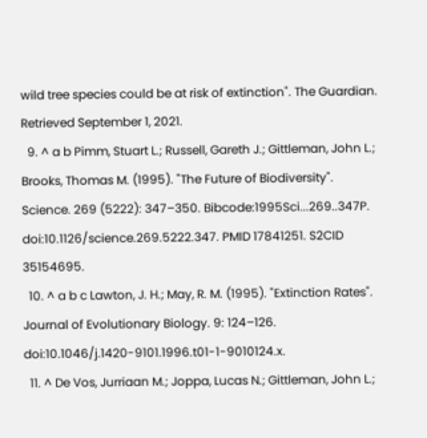wild tree species could be at risk of extinction". The Guardian. Retrieved September 1, 2021.
  9. ^ a b Pimm, Stuart L.; Russell, Gareth J.; Gittleman, John L.; Brooks, Thomas M. (1995). "The Future of Biodiversity". Science. 269 (5222): 347–350. Bibcode:1995Sci...269..347P. doi:10.1126/science.269.5222.347. PMID 17841251. S2CID 35154695.
  10. ^ a b c Lawton, J. H.; May, R. M. (1995). "Extinction Rates". Journal of Evolutionary Biology. 9: 124–126. doi:10.1046/j.1420-9101.1996.t01-1-9010124.x.
  11. ^ De Vos, Jurriaan M.; Joppa, Lucas N.; Gittleman, John L.;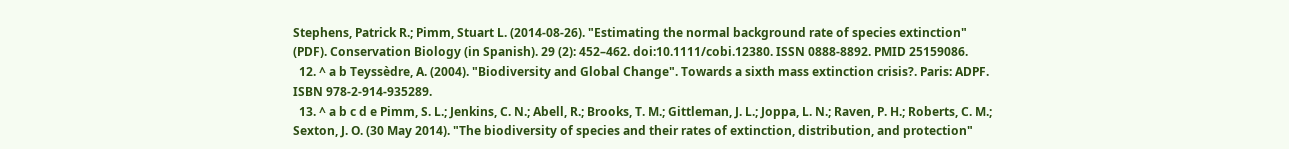Stephens, Patrick R.; Pimm, Stuart L. (2014-08-26). "Estimating the normal background rate of species extinction" (PDF). Conservation Biology (in Spanish). 29 (2): 452–462. doi:10.1111/cobi.12380. ISSN 0888-8892. PMID 25159086.
  12. ^ a b Teyssèdre, A. (2004). "Biodiversity and Global Change". Towards a sixth mass extinction crisis?. Paris: ADPF. ISBN 978-2-914-935289.
  13. ^ a b c d e Pimm, S. L.; Jenkins, C. N.; Abell, R.; Brooks, T. M.; Gittleman, J. L.; Joppa, L. N.; Raven, P. H.; Roberts, C. M.; Sexton, J. O. (30 May 2014). "The biodiversity of species and their rates of extinction, distribution, and protection"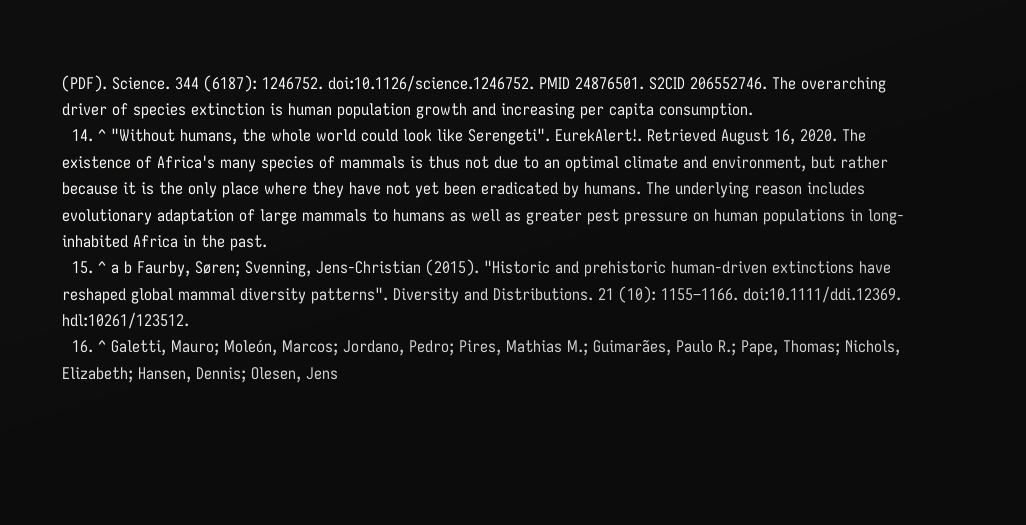(PDF). Science. 344 (6187): 1246752. doi:10.1126/science.1246752. PMID 24876501. S2CID 206552746. The overarching driver of species extinction is human population growth and increasing per capita consumption.
  14. ^ "Without humans, the whole world could look like Serengeti". EurekAlert!. Retrieved August 16, 2020. The existence of Africa's many species of mammals is thus not due to an optimal climate and environment, but rather because it is the only place where they have not yet been eradicated by humans. The underlying reason includes evolutionary adaptation of large mammals to humans as well as greater pest pressure on human populations in long-inhabited Africa in the past.
  15. ^ a b Faurby, Søren; Svenning, Jens-Christian (2015). "Historic and prehistoric human‐driven extinctions have reshaped global mammal diversity patterns". Diversity and Distributions. 21 (10): 1155–1166. doi:10.1111/ddi.12369. hdl:10261/123512.
  16. ^ Galetti, Mauro; Moleón, Marcos; Jordano, Pedro; Pires, Mathias M.; Guimarães, Paulo R.; Pape, Thomas; Nichols, Elizabeth; Hansen, Dennis; Olesen, Jens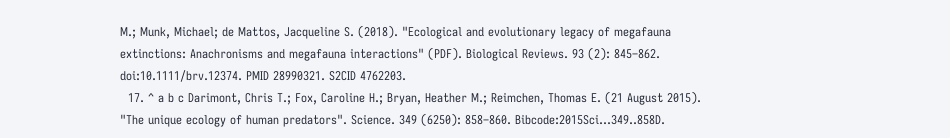M.; Munk, Michael; de Mattos, Jacqueline S. (2018). "Ecological and evolutionary legacy of megafauna extinctions: Anachronisms and megafauna interactions" (PDF). Biological Reviews. 93 (2): 845–862. doi:10.1111/brv.12374. PMID 28990321. S2CID 4762203.
  17. ^ a b c Darimont, Chris T.; Fox, Caroline H.; Bryan, Heather M.; Reimchen, Thomas E. (21 August 2015). "The unique ecology of human predators". Science. 349 (6250): 858–860. Bibcode:2015Sci...349..858D.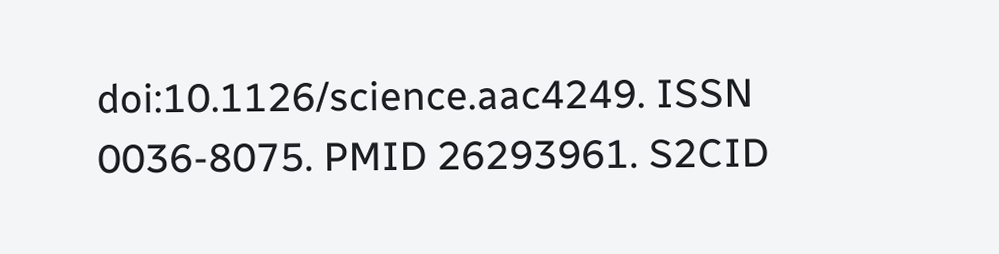doi:10.1126/science.aac4249. ISSN 0036-8075. PMID 26293961. S2CID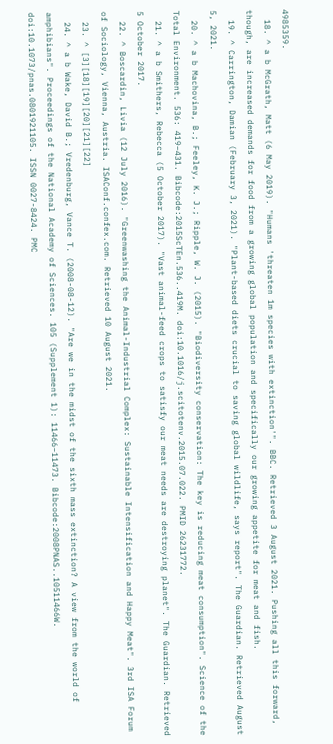4985359.
  18. ^ a b McGrath, Matt (6 May 2019). "Humans 'threaten 1m species with extinction'". BBC. Retrieved 3 August 2021. Pushing all this forward, though, are increased demands for food from a growing global population and specifically our growing appetite for meat and fish.
  19. ^ Carrington, Damian (February 3, 2021). "Plant-based diets crucial to saving global wildlife, says report". The Guardian. Retrieved August 5, 2021.
  20. ^ a b Machovina, B.; Feeley, K. J.; Ripple, W. J. (2015). "Biodiversity conservation: The key is reducing meat consumption". Science of the Total Environment. 536: 419–431. Bibcode:2015ScTEn.536..419M. doi:10.1016/j.scitotenv.2015.07.022. PMID 26231772.
  21. ^ a b Smithers, Rebecca (5 October 2017). "Vast animal-feed crops to satisfy our meat needs are destroying planet". The Guardian. Retrieved 5 October 2017.
  22. ^ Boscardin, Livia (12 July 2016). "Greenwashing the Animal-Industrial Complex: Sustainable Intensification and Happy Meat". 3rd ISA Forum of Sociology, Vienna, Austria. ISAConf.confex.com. Retrieved 10 August 2021.
  23. ^ [3][18][19][20][21][22]
  24. ^ a b Wake, David B.; Vredenburg, Vance T. (2008-08-12). "Are we in the midst of the sixth mass extinction? A view from the world of amphibians". Proceedings of the National Academy of Sciences. 105 (Supplement 1): 11466–11473. Bibcode:2008PNAS..10511466W. doi:10.1073/pnas.0801921105. ISSN 0027-8424. PMC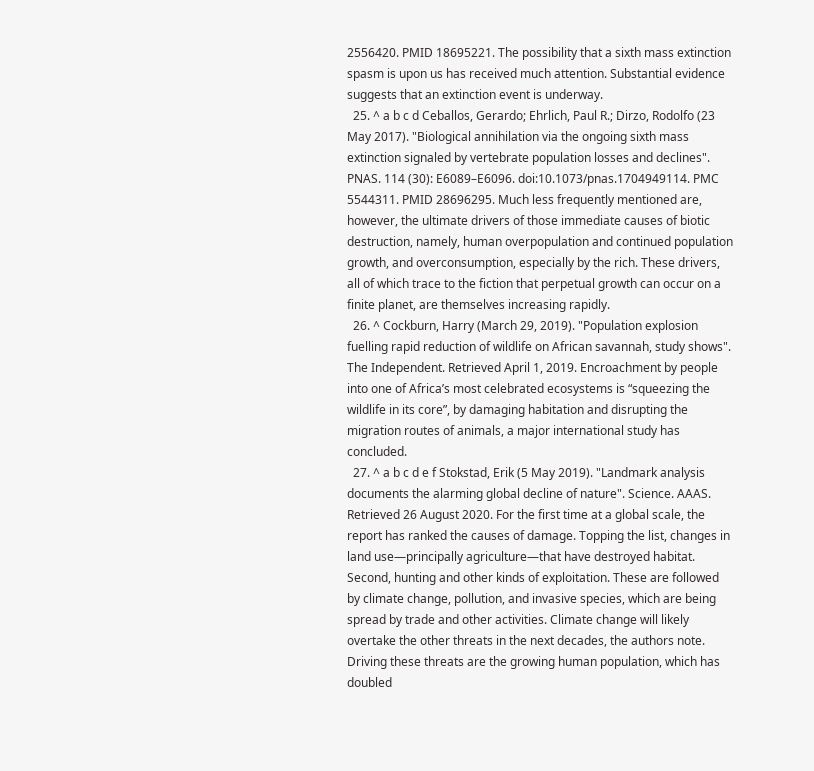2556420. PMID 18695221. The possibility that a sixth mass extinction spasm is upon us has received much attention. Substantial evidence suggests that an extinction event is underway.
  25. ^ a b c d Ceballos, Gerardo; Ehrlich, Paul R.; Dirzo, Rodolfo (23 May 2017). "Biological annihilation via the ongoing sixth mass extinction signaled by vertebrate population losses and declines". PNAS. 114 (30): E6089–E6096. doi:10.1073/pnas.1704949114. PMC 5544311. PMID 28696295. Much less frequently mentioned are, however, the ultimate drivers of those immediate causes of biotic destruction, namely, human overpopulation and continued population growth, and overconsumption, especially by the rich. These drivers, all of which trace to the fiction that perpetual growth can occur on a finite planet, are themselves increasing rapidly.
  26. ^ Cockburn, Harry (March 29, 2019). "Population explosion fuelling rapid reduction of wildlife on African savannah, study shows". The Independent. Retrieved April 1, 2019. Encroachment by people into one of Africa’s most celebrated ecosystems is “squeezing the wildlife in its core”, by damaging habitation and disrupting the migration routes of animals, a major international study has concluded.
  27. ^ a b c d e f Stokstad, Erik (5 May 2019). "Landmark analysis documents the alarming global decline of nature". Science. AAAS. Retrieved 26 August 2020. For the first time at a global scale, the report has ranked the causes of damage. Topping the list, changes in land use—principally agriculture—that have destroyed habitat. Second, hunting and other kinds of exploitation. These are followed by climate change, pollution, and invasive species, which are being spread by trade and other activities. Climate change will likely overtake the other threats in the next decades, the authors note. Driving these threats are the growing human population, which has doubled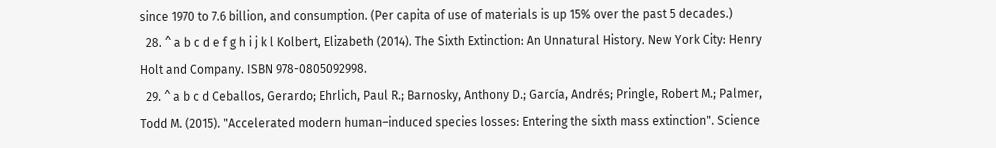since 1970 to 7.6 billion, and consumption. (Per capita of use of materials is up 15% over the past 5 decades.)
  28. ^ a b c d e f g h i j k l Kolbert, Elizabeth (2014). The Sixth Extinction: An Unnatural History. New York City: Henry Holt and Company. ISBN 978-0805092998.
  29. ^ a b c d Ceballos, Gerardo; Ehrlich, Paul R.; Barnosky, Anthony D.; García, Andrés; Pringle, Robert M.; Palmer, Todd M. (2015). "Accelerated modern human–induced species losses: Entering the sixth mass extinction". Science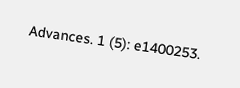Advances. 1 (5): e1400253.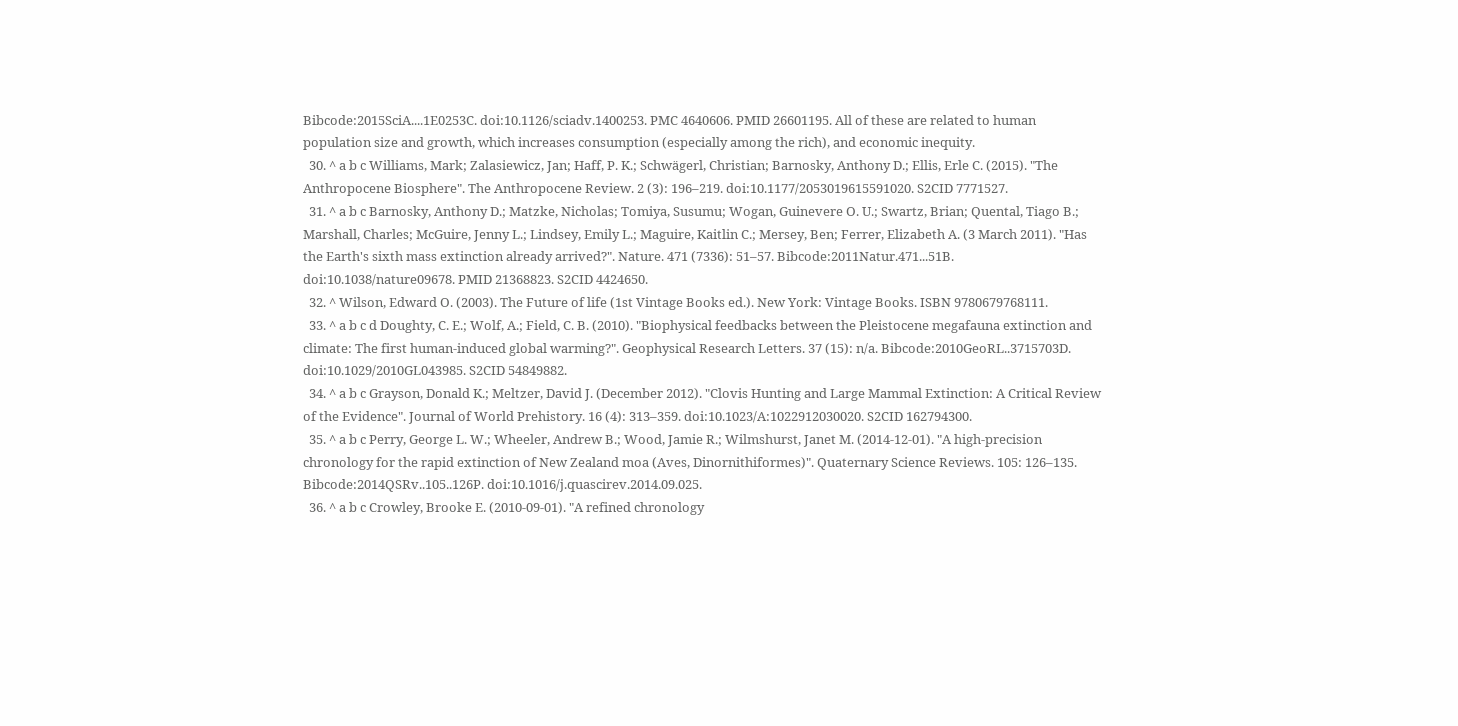Bibcode:2015SciA....1E0253C. doi:10.1126/sciadv.1400253. PMC 4640606. PMID 26601195. All of these are related to human population size and growth, which increases consumption (especially among the rich), and economic inequity.
  30. ^ a b c Williams, Mark; Zalasiewicz, Jan; Haff, P. K.; Schwägerl, Christian; Barnosky, Anthony D.; Ellis, Erle C. (2015). "The Anthropocene Biosphere". The Anthropocene Review. 2 (3): 196–219. doi:10.1177/2053019615591020. S2CID 7771527.
  31. ^ a b c Barnosky, Anthony D.; Matzke, Nicholas; Tomiya, Susumu; Wogan, Guinevere O. U.; Swartz, Brian; Quental, Tiago B.; Marshall, Charles; McGuire, Jenny L.; Lindsey, Emily L.; Maguire, Kaitlin C.; Mersey, Ben; Ferrer, Elizabeth A. (3 March 2011). "Has the Earth's sixth mass extinction already arrived?". Nature. 471 (7336): 51–57. Bibcode:2011Natur.471...51B. doi:10.1038/nature09678. PMID 21368823. S2CID 4424650.
  32. ^ Wilson, Edward O. (2003). The Future of life (1st Vintage Books ed.). New York: Vintage Books. ISBN 9780679768111.
  33. ^ a b c d Doughty, C. E.; Wolf, A.; Field, C. B. (2010). "Biophysical feedbacks between the Pleistocene megafauna extinction and climate: The first human‐induced global warming?". Geophysical Research Letters. 37 (15): n/a. Bibcode:2010GeoRL..3715703D. doi:10.1029/2010GL043985. S2CID 54849882.
  34. ^ a b c Grayson, Donald K.; Meltzer, David J. (December 2012). "Clovis Hunting and Large Mammal Extinction: A Critical Review of the Evidence". Journal of World Prehistory. 16 (4): 313–359. doi:10.1023/A:1022912030020. S2CID 162794300.
  35. ^ a b c Perry, George L. W.; Wheeler, Andrew B.; Wood, Jamie R.; Wilmshurst, Janet M. (2014-12-01). "A high-precision chronology for the rapid extinction of New Zealand moa (Aves, Dinornithiformes)". Quaternary Science Reviews. 105: 126–135. Bibcode:2014QSRv..105..126P. doi:10.1016/j.quascirev.2014.09.025.
  36. ^ a b c Crowley, Brooke E. (2010-09-01). "A refined chronology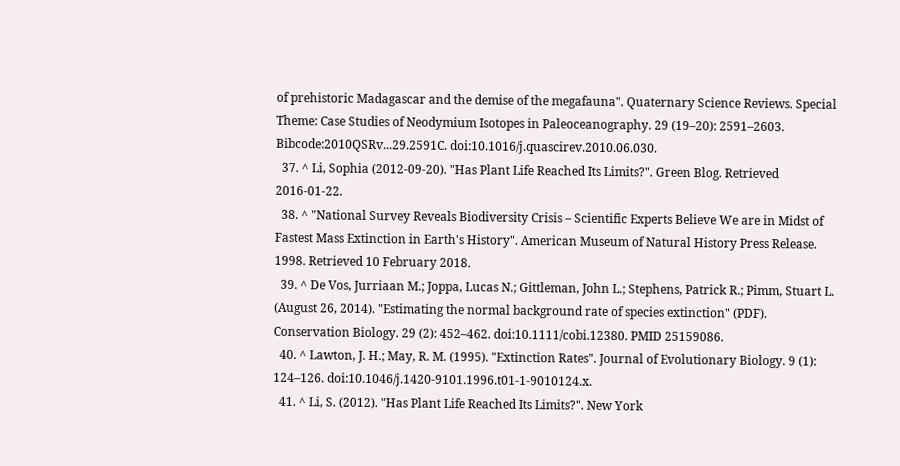of prehistoric Madagascar and the demise of the megafauna". Quaternary Science Reviews. Special Theme: Case Studies of Neodymium Isotopes in Paleoceanography. 29 (19–20): 2591–2603. Bibcode:2010QSRv...29.2591C. doi:10.1016/j.quascirev.2010.06.030.
  37. ^ Li, Sophia (2012-09-20). "Has Plant Life Reached Its Limits?". Green Blog. Retrieved 2016-01-22.
  38. ^ "National Survey Reveals Biodiversity Crisis – Scientific Experts Believe We are in Midst of Fastest Mass Extinction in Earth's History". American Museum of Natural History Press Release. 1998. Retrieved 10 February 2018.
  39. ^ De Vos, Jurriaan M.; Joppa, Lucas N.; Gittleman, John L.; Stephens, Patrick R.; Pimm, Stuart L. (August 26, 2014). "Estimating the normal background rate of species extinction" (PDF). Conservation Biology. 29 (2): 452–462. doi:10.1111/cobi.12380. PMID 25159086.
  40. ^ Lawton, J. H.; May, R. M. (1995). "Extinction Rates". Journal of Evolutionary Biology. 9 (1): 124–126. doi:10.1046/j.1420-9101.1996.t01-1-9010124.x.
  41. ^ Li, S. (2012). "Has Plant Life Reached Its Limits?". New York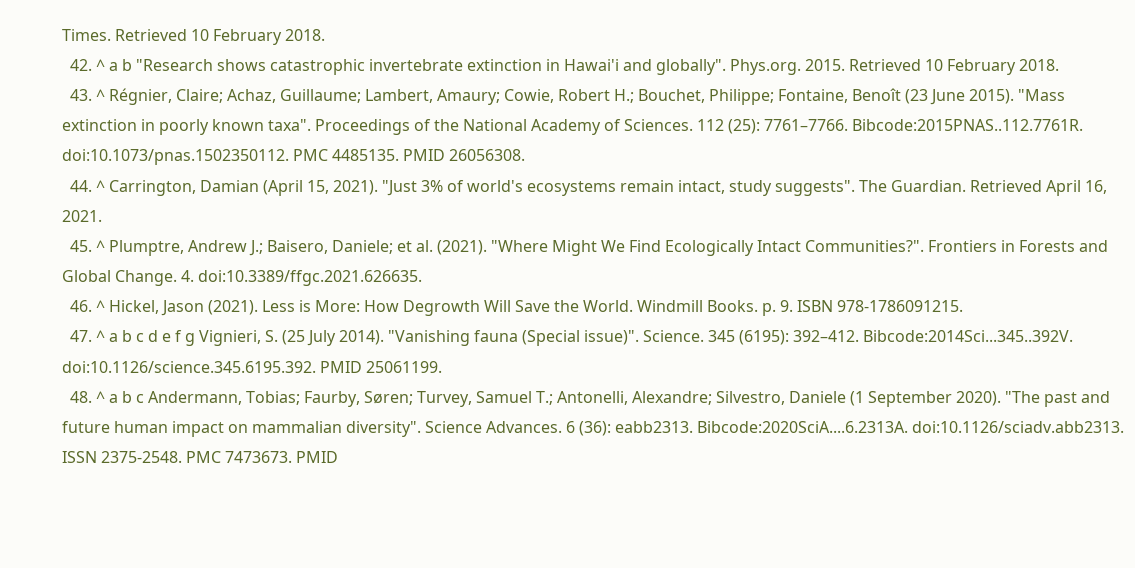Times. Retrieved 10 February 2018.
  42. ^ a b "Research shows catastrophic invertebrate extinction in Hawai'i and globally". Phys.org. 2015. Retrieved 10 February 2018.
  43. ^ Régnier, Claire; Achaz, Guillaume; Lambert, Amaury; Cowie, Robert H.; Bouchet, Philippe; Fontaine, Benoît (23 June 2015). "Mass extinction in poorly known taxa". Proceedings of the National Academy of Sciences. 112 (25): 7761–7766. Bibcode:2015PNAS..112.7761R. doi:10.1073/pnas.1502350112. PMC 4485135. PMID 26056308.
  44. ^ Carrington, Damian (April 15, 2021). "Just 3% of world's ecosystems remain intact, study suggests". The Guardian. Retrieved April 16, 2021.
  45. ^ Plumptre, Andrew J.; Baisero, Daniele; et al. (2021). "Where Might We Find Ecologically Intact Communities?". Frontiers in Forests and Global Change. 4. doi:10.3389/ffgc.2021.626635.
  46. ^ Hickel, Jason (2021). Less is More: How Degrowth Will Save the World. Windmill Books. p. 9. ISBN 978-1786091215.
  47. ^ a b c d e f g Vignieri, S. (25 July 2014). "Vanishing fauna (Special issue)". Science. 345 (6195): 392–412. Bibcode:2014Sci...345..392V. doi:10.1126/science.345.6195.392. PMID 25061199.
  48. ^ a b c Andermann, Tobias; Faurby, Søren; Turvey, Samuel T.; Antonelli, Alexandre; Silvestro, Daniele (1 September 2020). "The past and future human impact on mammalian diversity". Science Advances. 6 (36): eabb2313. Bibcode:2020SciA....6.2313A. doi:10.1126/sciadv.abb2313. ISSN 2375-2548. PMC 7473673. PMID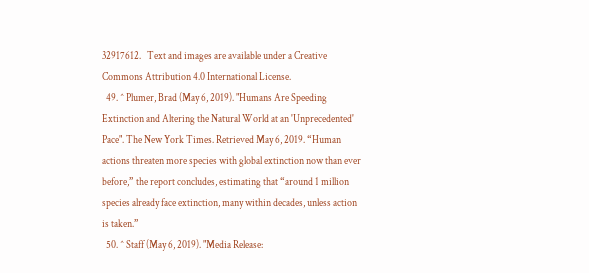32917612.   Text and images are available under a Creative Commons Attribution 4.0 International License.
  49. ^ Plumer, Brad (May 6, 2019). "Humans Are Speeding Extinction and Altering the Natural World at an 'Unprecedented' Pace". The New York Times. Retrieved May 6, 2019. “Human actions threaten more species with global extinction now than ever before,” the report concludes, estimating that “around 1 million species already face extinction, many within decades, unless action is taken.”
  50. ^ Staff (May 6, 2019). "Media Release: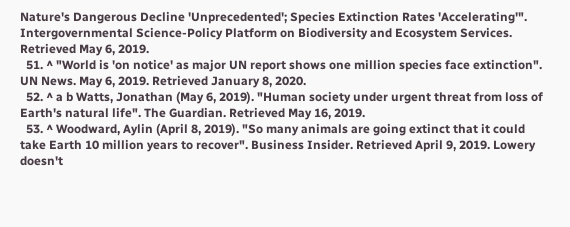Nature's Dangerous Decline 'Unprecedented'; Species Extinction Rates 'Accelerating'". Intergovernmental Science-Policy Platform on Biodiversity and Ecosystem Services. Retrieved May 6, 2019.
  51. ^ "World is 'on notice' as major UN report shows one million species face extinction". UN News. May 6, 2019. Retrieved January 8, 2020.
  52. ^ a b Watts, Jonathan (May 6, 2019). "Human society under urgent threat from loss of Earth's natural life". The Guardian. Retrieved May 16, 2019.
  53. ^ Woodward, Aylin (April 8, 2019). "So many animals are going extinct that it could take Earth 10 million years to recover". Business Insider. Retrieved April 9, 2019. Lowery doesn't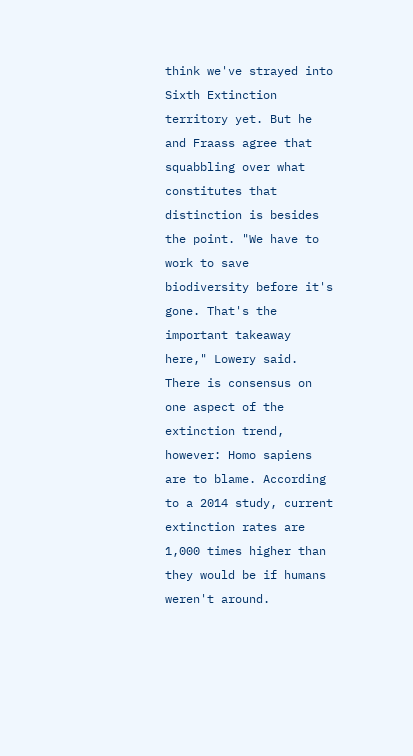think we've strayed into Sixth Extinction territory yet. But he and Fraass agree that squabbling over what constitutes that distinction is besides the point. "We have to work to save biodiversity before it's gone. That's the important takeaway here," Lowery said. There is consensus on one aspect of the extinction trend, however: Homo sapiens are to blame. According to a 2014 study, current extinction rates are 1,000 times higher than they would be if humans weren't around.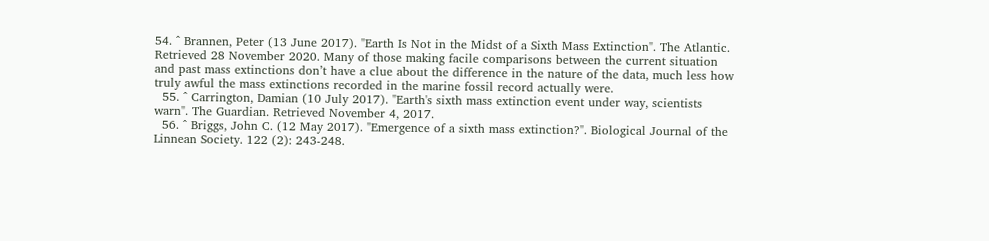54. ^ Brannen, Peter (13 June 2017). "Earth Is Not in the Midst of a Sixth Mass Extinction". The Atlantic. Retrieved 28 November 2020. Many of those making facile comparisons between the current situation and past mass extinctions don’t have a clue about the difference in the nature of the data, much less how truly awful the mass extinctions recorded in the marine fossil record actually were.
  55. ^ Carrington, Damian (10 July 2017). "Earth's sixth mass extinction event under way, scientists warn". The Guardian. Retrieved November 4, 2017.
  56. ^ Briggs, John C. (12 May 2017). "Emergence of a sixth mass extinction?". Biological Journal of the Linnean Society. 122 (2): 243-248.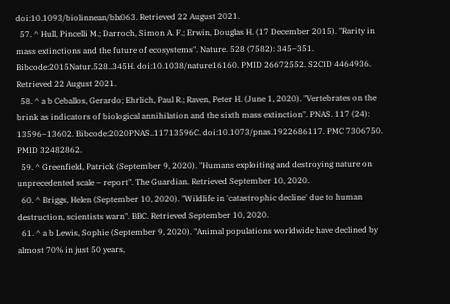doi:10.1093/biolinnean/blx063. Retrieved 22 August 2021.
  57. ^ Hull, Pincelli M.; Darroch, Simon A. F.; Erwin, Douglas H. (17 December 2015). "Rarity in mass extinctions and the future of ecosystems". Nature. 528 (7582): 345–351. Bibcode:2015Natur.528..345H. doi:10.1038/nature16160. PMID 26672552. S2CID 4464936. Retrieved 22 August 2021.
  58. ^ a b Ceballos, Gerardo; Ehrlich, Paul R.; Raven, Peter H. (June 1, 2020). "Vertebrates on the brink as indicators of biological annihilation and the sixth mass extinction". PNAS. 117 (24): 13596–13602. Bibcode:2020PNAS..11713596C. doi:10.1073/pnas.1922686117. PMC 7306750. PMID 32482862.
  59. ^ Greenfield, Patrick (September 9, 2020). "Humans exploiting and destroying nature on unprecedented scale – report". The Guardian. Retrieved September 10, 2020.
  60. ^ Briggs, Helen (September 10, 2020). "Wildlife in 'catastrophic decline' due to human destruction, scientists warn". BBC. Retrieved September 10, 2020.
  61. ^ a b Lewis, Sophie (September 9, 2020). "Animal populations worldwide have declined by almost 70% in just 50 years,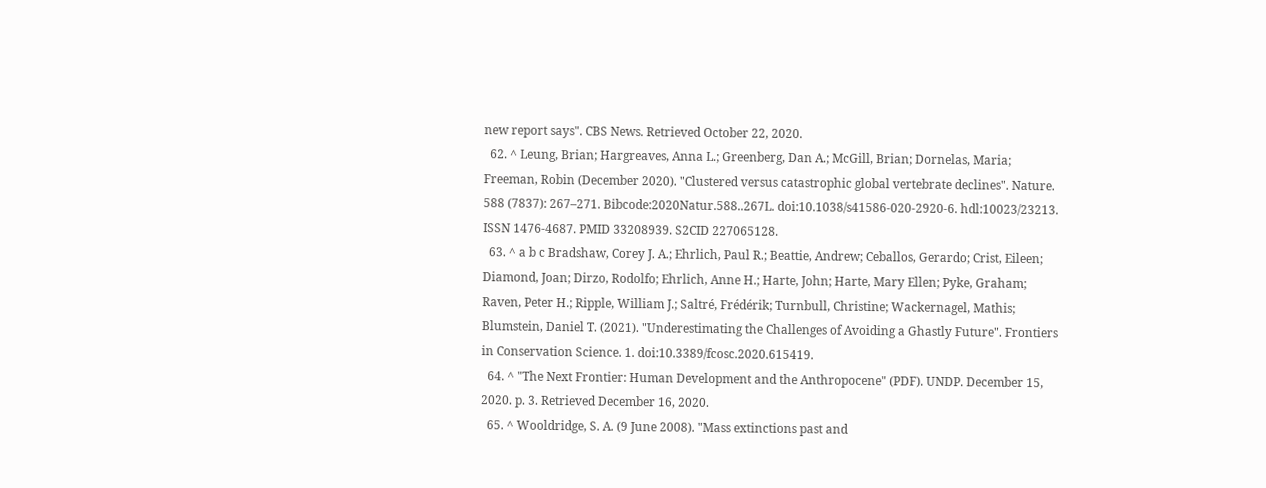new report says". CBS News. Retrieved October 22, 2020.
  62. ^ Leung, Brian; Hargreaves, Anna L.; Greenberg, Dan A.; McGill, Brian; Dornelas, Maria; Freeman, Robin (December 2020). "Clustered versus catastrophic global vertebrate declines". Nature. 588 (7837): 267–271. Bibcode:2020Natur.588..267L. doi:10.1038/s41586-020-2920-6. hdl:10023/23213. ISSN 1476-4687. PMID 33208939. S2CID 227065128.
  63. ^ a b c Bradshaw, Corey J. A.; Ehrlich, Paul R.; Beattie, Andrew; Ceballos, Gerardo; Crist, Eileen; Diamond, Joan; Dirzo, Rodolfo; Ehrlich, Anne H.; Harte, John; Harte, Mary Ellen; Pyke, Graham; Raven, Peter H.; Ripple, William J.; Saltré, Frédérik; Turnbull, Christine; Wackernagel, Mathis; Blumstein, Daniel T. (2021). "Underestimating the Challenges of Avoiding a Ghastly Future". Frontiers in Conservation Science. 1. doi:10.3389/fcosc.2020.615419.
  64. ^ "The Next Frontier: Human Development and the Anthropocene" (PDF). UNDP. December 15, 2020. p. 3. Retrieved December 16, 2020.
  65. ^ Wooldridge, S. A. (9 June 2008). "Mass extinctions past and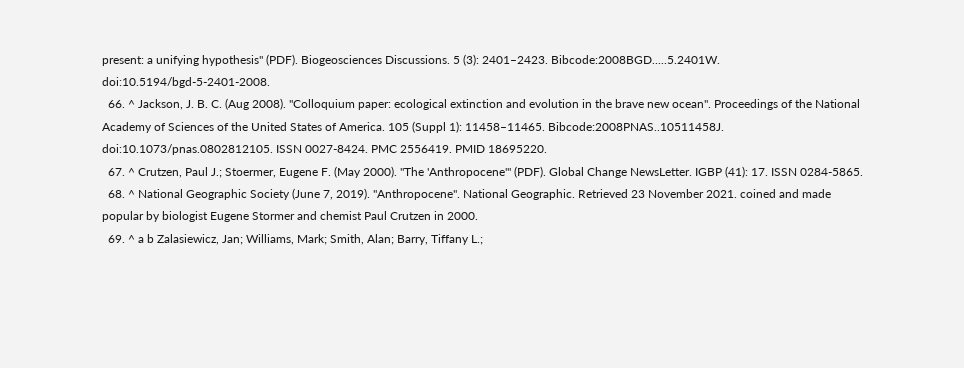present: a unifying hypothesis" (PDF). Biogeosciences Discussions. 5 (3): 2401–2423. Bibcode:2008BGD.....5.2401W. doi:10.5194/bgd-5-2401-2008.
  66. ^ Jackson, J. B. C. (Aug 2008). "Colloquium paper: ecological extinction and evolution in the brave new ocean". Proceedings of the National Academy of Sciences of the United States of America. 105 (Suppl 1): 11458–11465. Bibcode:2008PNAS..10511458J. doi:10.1073/pnas.0802812105. ISSN 0027-8424. PMC 2556419. PMID 18695220.
  67. ^ Crutzen, Paul J.; Stoermer, Eugene F. (May 2000). "The 'Anthropocene'" (PDF). Global Change NewsLetter. IGBP (41): 17. ISSN 0284-5865.
  68. ^ National Geographic Society (June 7, 2019). "Anthropocene". National Geographic. Retrieved 23 November 2021. coined and made popular by biologist Eugene Stormer and chemist Paul Crutzen in 2000.
  69. ^ a b Zalasiewicz, Jan; Williams, Mark; Smith, Alan; Barry, Tiffany L.;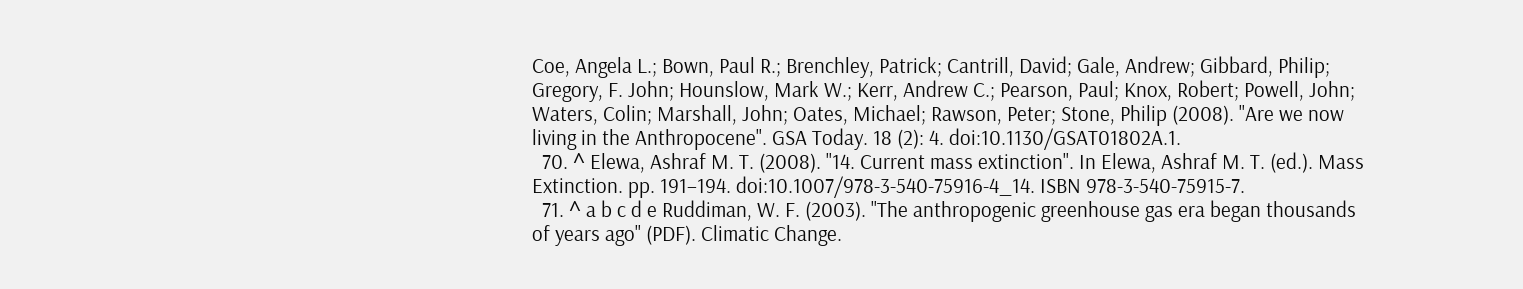Coe, Angela L.; Bown, Paul R.; Brenchley, Patrick; Cantrill, David; Gale, Andrew; Gibbard, Philip; Gregory, F. John; Hounslow, Mark W.; Kerr, Andrew C.; Pearson, Paul; Knox, Robert; Powell, John; Waters, Colin; Marshall, John; Oates, Michael; Rawson, Peter; Stone, Philip (2008). "Are we now living in the Anthropocene". GSA Today. 18 (2): 4. doi:10.1130/GSAT01802A.1.
  70. ^ Elewa, Ashraf M. T. (2008). "14. Current mass extinction". In Elewa, Ashraf M. T. (ed.). Mass Extinction. pp. 191–194. doi:10.1007/978-3-540-75916-4_14. ISBN 978-3-540-75915-7.
  71. ^ a b c d e Ruddiman, W. F. (2003). "The anthropogenic greenhouse gas era began thousands of years ago" (PDF). Climatic Change.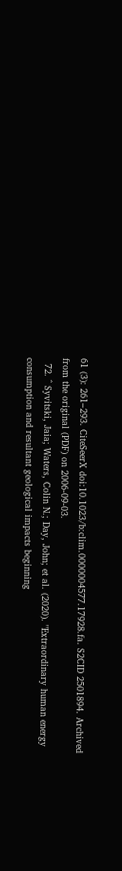61 (3): 261–293. CiteSeerX doi:10.1023/b:clim.0000004577.17928.fa. S2CID 2501894. Archived from the original (PDF) on 2006-09-03.
  72. ^ Syvitski, Jaia; Waters, Colin N.; Day, John; et al. (2020). "Extraordinary human energy consumption and resultant geological impacts beginning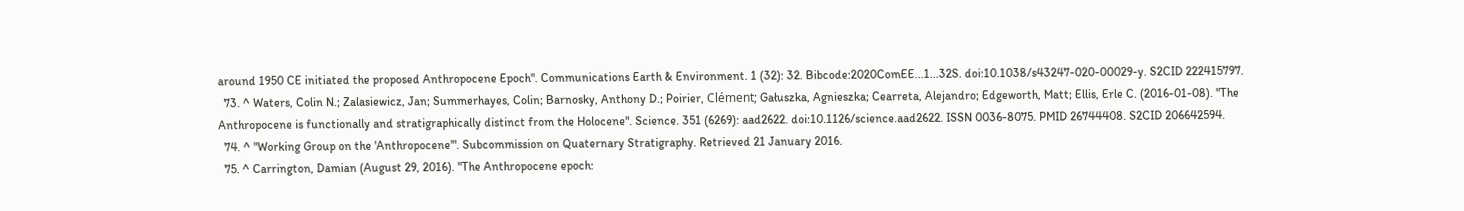around 1950 CE initiated the proposed Anthropocene Epoch". Communications Earth & Environment. 1 (32): 32. Bibcode:2020ComEE...1...32S. doi:10.1038/s43247-020-00029-y. S2CID 222415797.
  73. ^ Waters, Colin N.; Zalasiewicz, Jan; Summerhayes, Colin; Barnosky, Anthony D.; Poirier, Clément; Gałuszka, Agnieszka; Cearreta, Alejandro; Edgeworth, Matt; Ellis, Erle C. (2016-01-08). "The Anthropocene is functionally and stratigraphically distinct from the Holocene". Science. 351 (6269): aad2622. doi:10.1126/science.aad2622. ISSN 0036-8075. PMID 26744408. S2CID 206642594.
  74. ^ "Working Group on the 'Anthropocene'". Subcommission on Quaternary Stratigraphy. Retrieved 21 January 2016.
  75. ^ Carrington, Damian (August 29, 2016). "The Anthropocene epoch: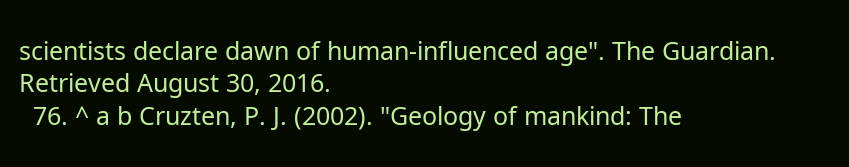scientists declare dawn of human-influenced age". The Guardian. Retrieved August 30, 2016.
  76. ^ a b Cruzten, P. J. (2002). "Geology of mankind: The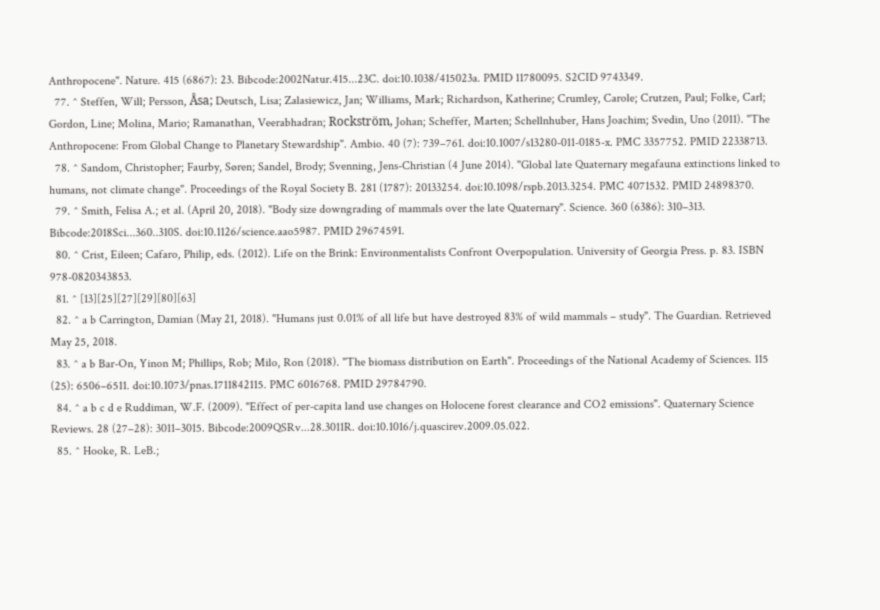Anthropocene". Nature. 415 (6867): 23. Bibcode:2002Natur.415...23C. doi:10.1038/415023a. PMID 11780095. S2CID 9743349.
  77. ^ Steffen, Will; Persson, Åsa; Deutsch, Lisa; Zalasiewicz, Jan; Williams, Mark; Richardson, Katherine; Crumley, Carole; Crutzen, Paul; Folke, Carl; Gordon, Line; Molina, Mario; Ramanathan, Veerabhadran; Rockström, Johan; Scheffer, Marten; Schellnhuber, Hans Joachim; Svedin, Uno (2011). "The Anthropocene: From Global Change to Planetary Stewardship". Ambio. 40 (7): 739–761. doi:10.1007/s13280-011-0185-x. PMC 3357752. PMID 22338713.
  78. ^ Sandom, Christopher; Faurby, Søren; Sandel, Brody; Svenning, Jens-Christian (4 June 2014). "Global late Quaternary megafauna extinctions linked to humans, not climate change". Proceedings of the Royal Society B. 281 (1787): 20133254. doi:10.1098/rspb.2013.3254. PMC 4071532. PMID 24898370.
  79. ^ Smith, Felisa A.; et al. (April 20, 2018). "Body size downgrading of mammals over the late Quaternary". Science. 360 (6386): 310–313. Bibcode:2018Sci...360..310S. doi:10.1126/science.aao5987. PMID 29674591.
  80. ^ Crist, Eileen; Cafaro, Philip, eds. (2012). Life on the Brink: Environmentalists Confront Overpopulation. University of Georgia Press. p. 83. ISBN 978-0820343853.
  81. ^ [13][25][27][29][80][63]
  82. ^ a b Carrington, Damian (May 21, 2018). "Humans just 0.01% of all life but have destroyed 83% of wild mammals – study". The Guardian. Retrieved May 25, 2018.
  83. ^ a b Bar-On, Yinon M; Phillips, Rob; Milo, Ron (2018). "The biomass distribution on Earth". Proceedings of the National Academy of Sciences. 115 (25): 6506–6511. doi:10.1073/pnas.1711842115. PMC 6016768. PMID 29784790.
  84. ^ a b c d e Ruddiman, W.F. (2009). "Effect of per-capita land use changes on Holocene forest clearance and CO2 emissions". Quaternary Science Reviews. 28 (27–28): 3011–3015. Bibcode:2009QSRv...28.3011R. doi:10.1016/j.quascirev.2009.05.022.
  85. ^ Hooke, R. LeB.;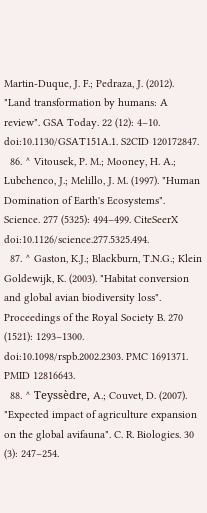Martin-Duque, J. F.; Pedraza, J. (2012). "Land transformation by humans: A review". GSA Today. 22 (12): 4–10. doi:10.1130/GSAT151A.1. S2CID 120172847.
  86. ^ Vitousek, P. M.; Mooney, H. A.; Lubchenco, J.; Melillo, J. M. (1997). "Human Domination of Earth's Ecosystems". Science. 277 (5325): 494–499. CiteSeerX doi:10.1126/science.277.5325.494.
  87. ^ Gaston, K.J.; Blackburn, T.N.G.; Klein Goldewijk, K. (2003). "Habitat conversion and global avian biodiversity loss". Proceedings of the Royal Society B. 270 (1521): 1293–1300. doi:10.1098/rspb.2002.2303. PMC 1691371. PMID 12816643.
  88. ^ Teyssèdre, A.; Couvet, D. (2007). "Expected impact of agriculture expansion on the global avifauna". C. R. Biologies. 30 (3): 247–254.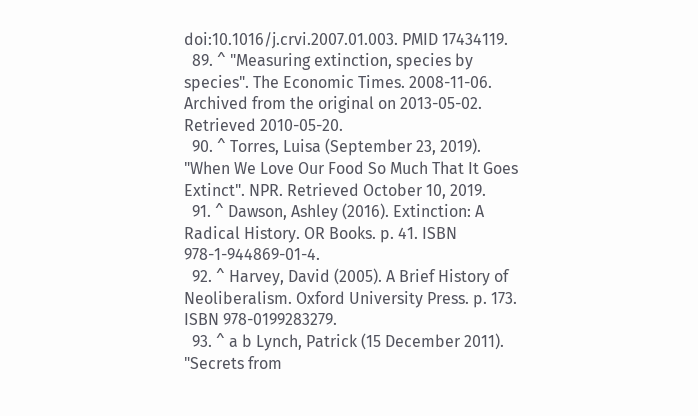doi:10.1016/j.crvi.2007.01.003. PMID 17434119.
  89. ^ "Measuring extinction, species by species". The Economic Times. 2008-11-06. Archived from the original on 2013-05-02. Retrieved 2010-05-20.
  90. ^ Torres, Luisa (September 23, 2019). "When We Love Our Food So Much That It Goes Extinct". NPR. Retrieved October 10, 2019.
  91. ^ Dawson, Ashley (2016). Extinction: A Radical History. OR Books. p. 41. ISBN 978-1-944869-01-4.
  92. ^ Harvey, David (2005). A Brief History of Neoliberalism. Oxford University Press. p. 173. ISBN 978-0199283279.
  93. ^ a b Lynch, Patrick (15 December 2011). "Secrets from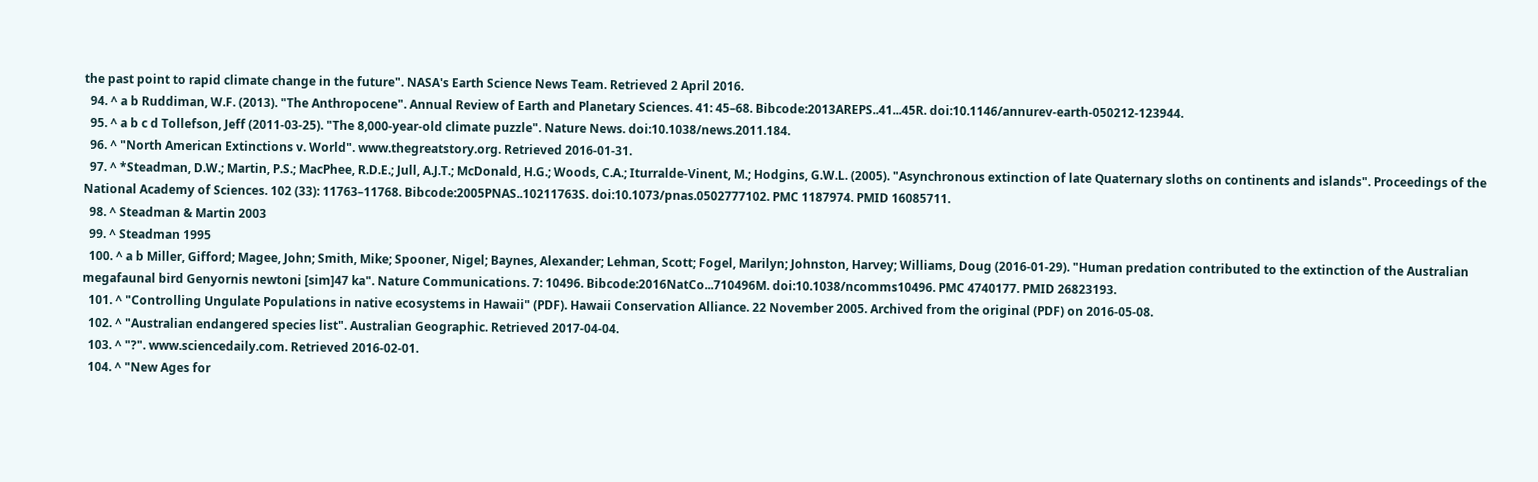the past point to rapid climate change in the future". NASA's Earth Science News Team. Retrieved 2 April 2016.
  94. ^ a b Ruddiman, W.F. (2013). "The Anthropocene". Annual Review of Earth and Planetary Sciences. 41: 45–68. Bibcode:2013AREPS..41...45R. doi:10.1146/annurev-earth-050212-123944.
  95. ^ a b c d Tollefson, Jeff (2011-03-25). "The 8,000-year-old climate puzzle". Nature News. doi:10.1038/news.2011.184.
  96. ^ "North American Extinctions v. World". www.thegreatstory.org. Retrieved 2016-01-31.
  97. ^ *Steadman, D.W.; Martin, P.S.; MacPhee, R.D.E.; Jull, A.J.T.; McDonald, H.G.; Woods, C.A.; Iturralde-Vinent, M.; Hodgins, G.W.L. (2005). "Asynchronous extinction of late Quaternary sloths on continents and islands". Proceedings of the National Academy of Sciences. 102 (33): 11763–11768. Bibcode:2005PNAS..10211763S. doi:10.1073/pnas.0502777102. PMC 1187974. PMID 16085711.
  98. ^ Steadman & Martin 2003
  99. ^ Steadman 1995
  100. ^ a b Miller, Gifford; Magee, John; Smith, Mike; Spooner, Nigel; Baynes, Alexander; Lehman, Scott; Fogel, Marilyn; Johnston, Harvey; Williams, Doug (2016-01-29). "Human predation contributed to the extinction of the Australian megafaunal bird Genyornis newtoni [sim]47 ka". Nature Communications. 7: 10496. Bibcode:2016NatCo...710496M. doi:10.1038/ncomms10496. PMC 4740177. PMID 26823193.
  101. ^ "Controlling Ungulate Populations in native ecosystems in Hawaii" (PDF). Hawaii Conservation Alliance. 22 November 2005. Archived from the original (PDF) on 2016-05-08.
  102. ^ "Australian endangered species list". Australian Geographic. Retrieved 2017-04-04.
  103. ^ "?". www.sciencedaily.com. Retrieved 2016-02-01.
  104. ^ "New Ages for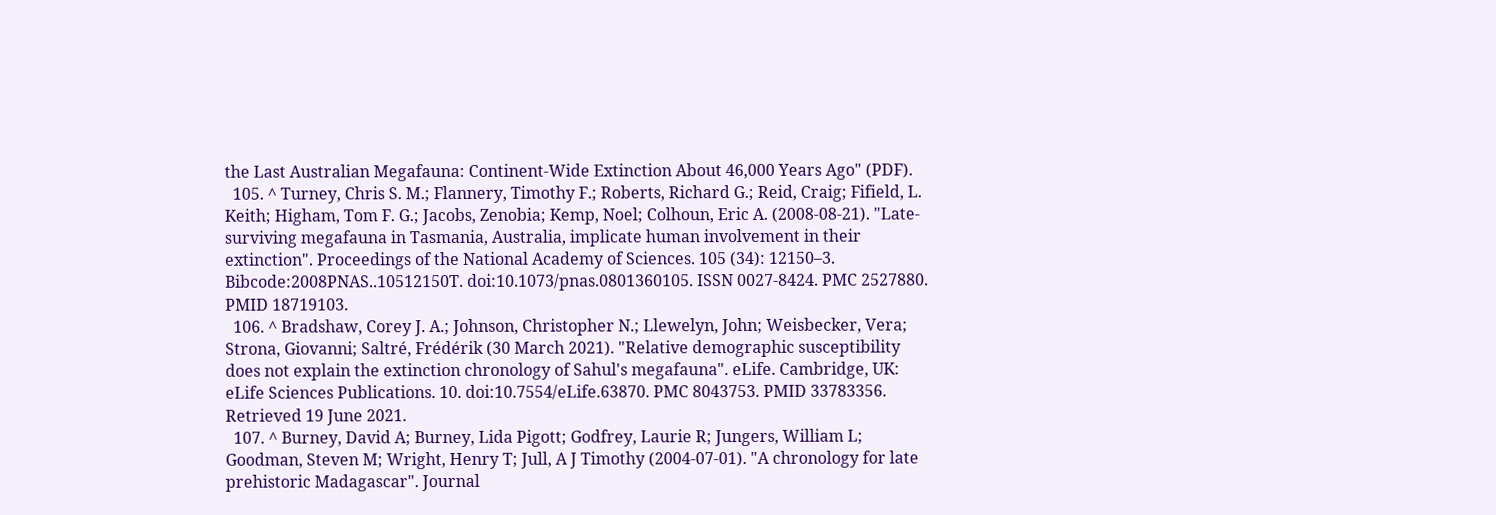the Last Australian Megafauna: Continent-Wide Extinction About 46,000 Years Ago" (PDF).
  105. ^ Turney, Chris S. M.; Flannery, Timothy F.; Roberts, Richard G.; Reid, Craig; Fifield, L. Keith; Higham, Tom F. G.; Jacobs, Zenobia; Kemp, Noel; Colhoun, Eric A. (2008-08-21). "Late-surviving megafauna in Tasmania, Australia, implicate human involvement in their extinction". Proceedings of the National Academy of Sciences. 105 (34): 12150–3. Bibcode:2008PNAS..10512150T. doi:10.1073/pnas.0801360105. ISSN 0027-8424. PMC 2527880. PMID 18719103.
  106. ^ Bradshaw, Corey J. A.; Johnson, Christopher N.; Llewelyn, John; Weisbecker, Vera; Strona, Giovanni; Saltré, Frédérik (30 March 2021). "Relative demographic susceptibility does not explain the extinction chronology of Sahul's megafauna". eLife. Cambridge, UK: eLife Sciences Publications. 10. doi:10.7554/eLife.63870. PMC 8043753. PMID 33783356. Retrieved 19 June 2021.
  107. ^ Burney, David A; Burney, Lida Pigott; Godfrey, Laurie R; Jungers, William L; Goodman, Steven M; Wright, Henry T; Jull, A J Timothy (2004-07-01). "A chronology for late prehistoric Madagascar". Journal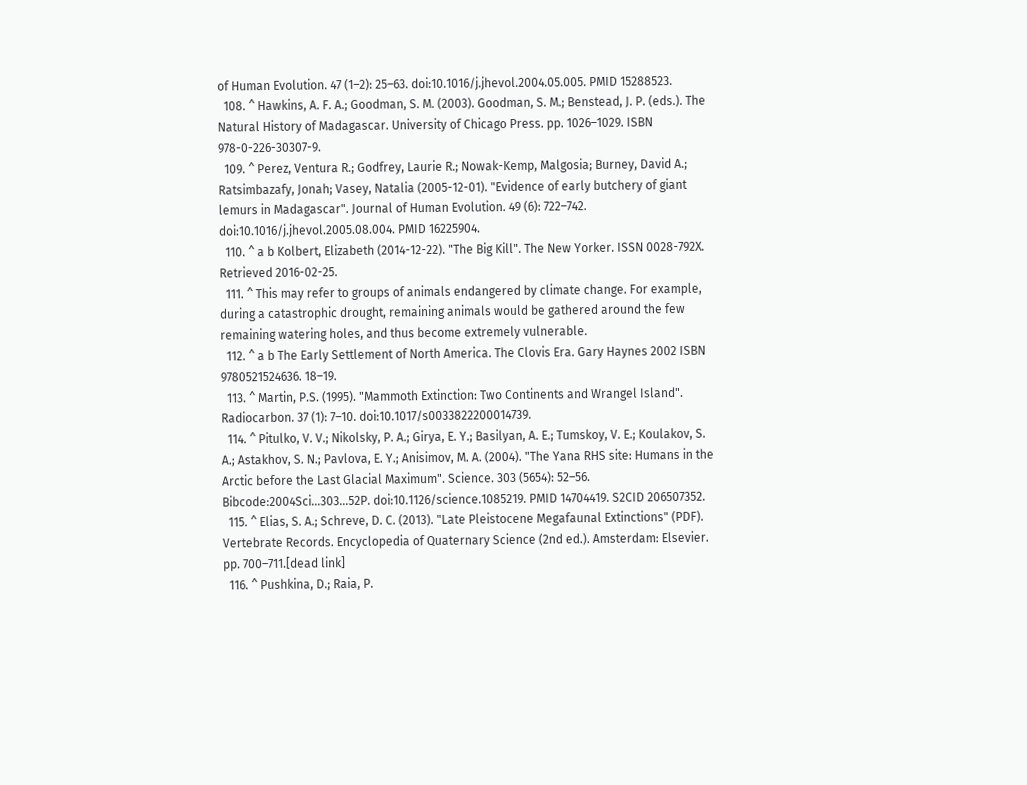of Human Evolution. 47 (1–2): 25–63. doi:10.1016/j.jhevol.2004.05.005. PMID 15288523.
  108. ^ Hawkins, A. F. A.; Goodman, S. M. (2003). Goodman, S. M.; Benstead, J. P. (eds.). The Natural History of Madagascar. University of Chicago Press. pp. 1026–1029. ISBN 978-0-226-30307-9.
  109. ^ Perez, Ventura R.; Godfrey, Laurie R.; Nowak-Kemp, Malgosia; Burney, David A.; Ratsimbazafy, Jonah; Vasey, Natalia (2005-12-01). "Evidence of early butchery of giant lemurs in Madagascar". Journal of Human Evolution. 49 (6): 722–742. doi:10.1016/j.jhevol.2005.08.004. PMID 16225904.
  110. ^ a b Kolbert, Elizabeth (2014-12-22). "The Big Kill". The New Yorker. ISSN 0028-792X. Retrieved 2016-02-25.
  111. ^ This may refer to groups of animals endangered by climate change. For example, during a catastrophic drought, remaining animals would be gathered around the few remaining watering holes, and thus become extremely vulnerable.
  112. ^ a b The Early Settlement of North America. The Clovis Era. Gary Haynes 2002 ISBN 9780521524636. 18–19.
  113. ^ Martin, P.S. (1995). "Mammoth Extinction: Two Continents and Wrangel Island". Radiocarbon. 37 (1): 7–10. doi:10.1017/s0033822200014739.
  114. ^ Pitulko, V. V.; Nikolsky, P. A.; Girya, E. Y.; Basilyan, A. E.; Tumskoy, V. E.; Koulakov, S. A.; Astakhov, S. N.; Pavlova, E. Y.; Anisimov, M. A. (2004). "The Yana RHS site: Humans in the Arctic before the Last Glacial Maximum". Science. 303 (5654): 52–56. Bibcode:2004Sci...303...52P. doi:10.1126/science.1085219. PMID 14704419. S2CID 206507352.
  115. ^ Elias, S. A.; Schreve, D. C. (2013). "Late Pleistocene Megafaunal Extinctions" (PDF). Vertebrate Records. Encyclopedia of Quaternary Science (2nd ed.). Amsterdam: Elsevier. pp. 700–711.[dead link]
  116. ^ Pushkina, D.; Raia, P.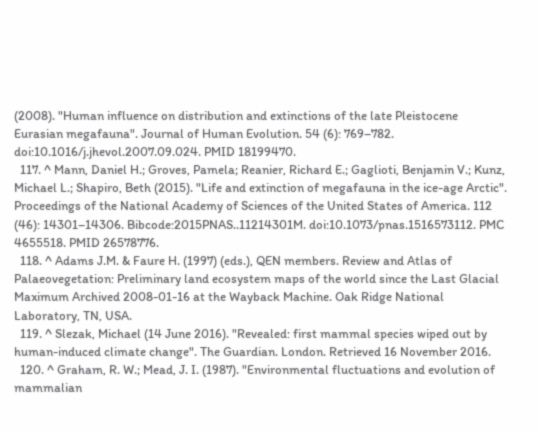(2008). "Human influence on distribution and extinctions of the late Pleistocene Eurasian megafauna". Journal of Human Evolution. 54 (6): 769–782. doi:10.1016/j.jhevol.2007.09.024. PMID 18199470.
  117. ^ Mann, Daniel H.; Groves, Pamela; Reanier, Richard E.; Gaglioti, Benjamin V.; Kunz, Michael L.; Shapiro, Beth (2015). "Life and extinction of megafauna in the ice-age Arctic". Proceedings of the National Academy of Sciences of the United States of America. 112 (46): 14301–14306. Bibcode:2015PNAS..11214301M. doi:10.1073/pnas.1516573112. PMC 4655518. PMID 26578776.
  118. ^ Adams J.M. & Faure H. (1997) (eds.), QEN members. Review and Atlas of Palaeovegetation: Preliminary land ecosystem maps of the world since the Last Glacial Maximum Archived 2008-01-16 at the Wayback Machine. Oak Ridge National Laboratory, TN, USA.
  119. ^ Slezak, Michael (14 June 2016). "Revealed: first mammal species wiped out by human-induced climate change". The Guardian. London. Retrieved 16 November 2016.
  120. ^ Graham, R. W.; Mead, J. I. (1987). "Environmental fluctuations and evolution of mammalian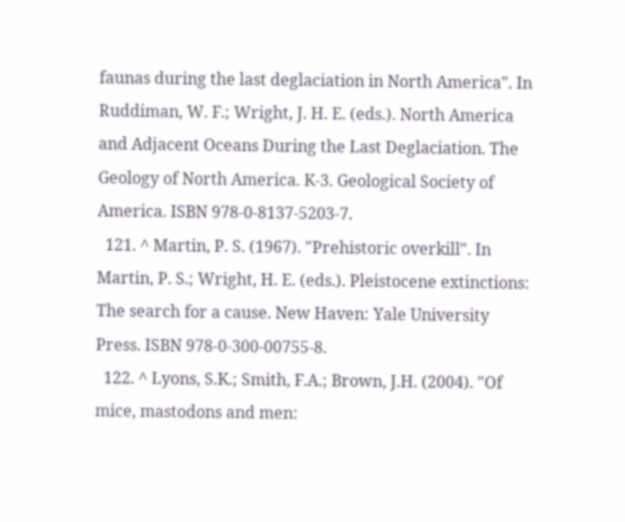faunas during the last deglaciation in North America". In Ruddiman, W. F.; Wright, J. H. E. (eds.). North America and Adjacent Oceans During the Last Deglaciation. The Geology of North America. K-3. Geological Society of America. ISBN 978-0-8137-5203-7.
  121. ^ Martin, P. S. (1967). "Prehistoric overkill". In Martin, P. S.; Wright, H. E. (eds.). Pleistocene extinctions: The search for a cause. New Haven: Yale University Press. ISBN 978-0-300-00755-8.
  122. ^ Lyons, S.K.; Smith, F.A.; Brown, J.H. (2004). "Of mice, mastodons and men: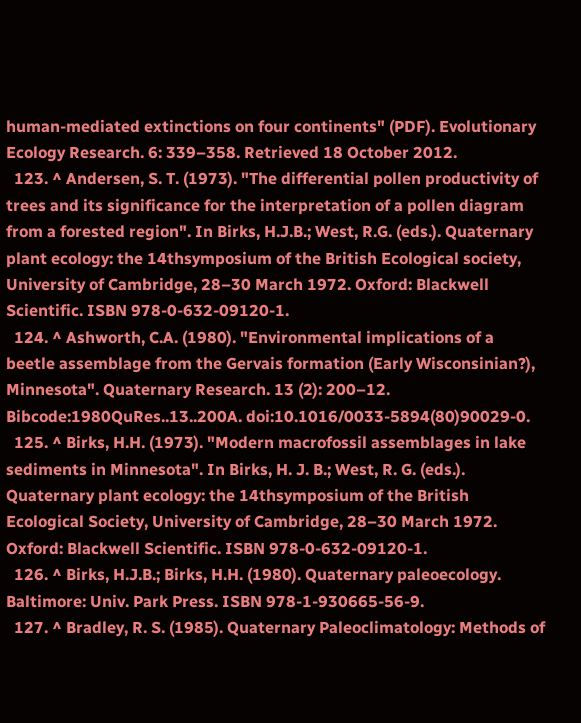human-mediated extinctions on four continents" (PDF). Evolutionary Ecology Research. 6: 339–358. Retrieved 18 October 2012.
  123. ^ Andersen, S. T. (1973). "The differential pollen productivity of trees and its significance for the interpretation of a pollen diagram from a forested region". In Birks, H.J.B.; West, R.G. (eds.). Quaternary plant ecology: the 14thsymposium of the British Ecological society, University of Cambridge, 28–30 March 1972. Oxford: Blackwell Scientific. ISBN 978-0-632-09120-1.
  124. ^ Ashworth, C.A. (1980). "Environmental implications of a beetle assemblage from the Gervais formation (Early Wisconsinian?), Minnesota". Quaternary Research. 13 (2): 200–12. Bibcode:1980QuRes..13..200A. doi:10.1016/0033-5894(80)90029-0.
  125. ^ Birks, H.H. (1973). "Modern macrofossil assemblages in lake sediments in Minnesota". In Birks, H. J. B.; West, R. G. (eds.). Quaternary plant ecology: the 14thsymposium of the British Ecological Society, University of Cambridge, 28–30 March 1972. Oxford: Blackwell Scientific. ISBN 978-0-632-09120-1.
  126. ^ Birks, H.J.B.; Birks, H.H. (1980). Quaternary paleoecology. Baltimore: Univ. Park Press. ISBN 978-1-930665-56-9.
  127. ^ Bradley, R. S. (1985). Quaternary Paleoclimatology: Methods of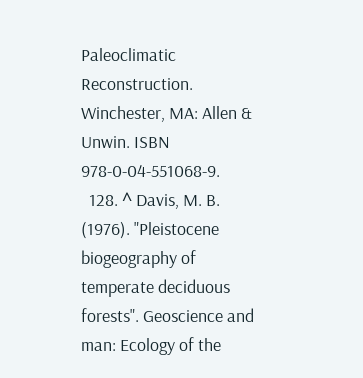Paleoclimatic Reconstruction. Winchester, MA: Allen & Unwin. ISBN 978-0-04-551068-9.
  128. ^ Davis, M. B. (1976). "Pleistocene biogeography of temperate deciduous forests". Geoscience and man: Ecology of the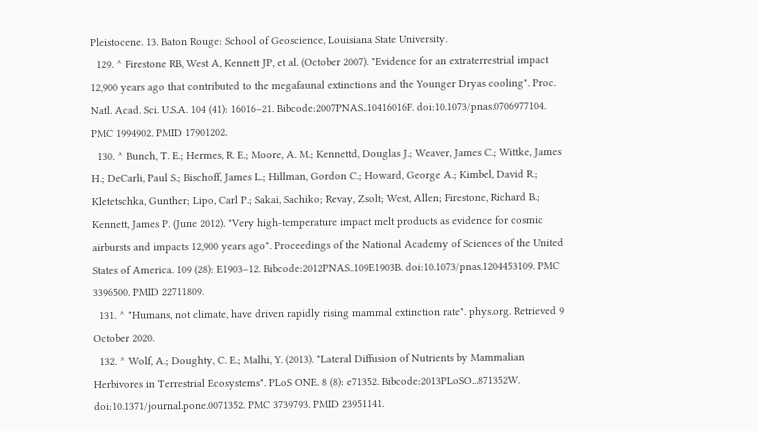Pleistocene. 13. Baton Rouge: School of Geoscience, Louisiana State University.
  129. ^ Firestone RB, West A, Kennett JP, et al. (October 2007). "Evidence for an extraterrestrial impact 12,900 years ago that contributed to the megafaunal extinctions and the Younger Dryas cooling". Proc. Natl. Acad. Sci. U.S.A. 104 (41): 16016–21. Bibcode:2007PNAS..10416016F. doi:10.1073/pnas.0706977104. PMC 1994902. PMID 17901202.
  130. ^ Bunch, T. E.; Hermes, R. E.; Moore, A. M.; Kennettd, Douglas J.; Weaver, James C.; Wittke, James H.; DeCarli, Paul S.; Bischoff, James L.; Hillman, Gordon C.; Howard, George A.; Kimbel, David R.; Kletetschka, Gunther; Lipo, Carl P.; Sakai, Sachiko; Revay, Zsolt; West, Allen; Firestone, Richard B.; Kennett, James P. (June 2012). "Very high-temperature impact melt products as evidence for cosmic airbursts and impacts 12,900 years ago". Proceedings of the National Academy of Sciences of the United States of America. 109 (28): E1903–12. Bibcode:2012PNAS..109E1903B. doi:10.1073/pnas.1204453109. PMC 3396500. PMID 22711809.
  131. ^ "Humans, not climate, have driven rapidly rising mammal extinction rate". phys.org. Retrieved 9 October 2020.
  132. ^ Wolf, A.; Doughty, C. E.; Malhi, Y. (2013). "Lateral Diffusion of Nutrients by Mammalian Herbivores in Terrestrial Ecosystems". PLoS ONE. 8 (8): e71352. Bibcode:2013PLoSO...871352W. doi:10.1371/journal.pone.0071352. PMC 3739793. PMID 23951141.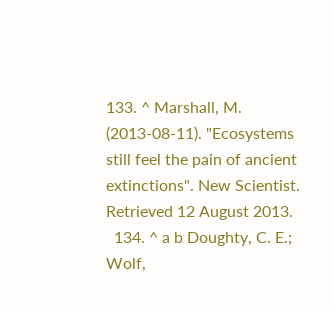133. ^ Marshall, M. (2013-08-11). "Ecosystems still feel the pain of ancient extinctions". New Scientist. Retrieved 12 August 2013.
  134. ^ a b Doughty, C. E.; Wolf,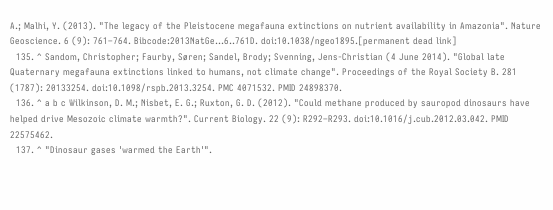A.; Malhi, Y. (2013). "The legacy of the Pleistocene megafauna extinctions on nutrient availability in Amazonia". Nature Geoscience. 6 (9): 761–764. Bibcode:2013NatGe...6..761D. doi:10.1038/ngeo1895.[permanent dead link]
  135. ^ Sandom, Christopher; Faurby, Søren; Sandel, Brody; Svenning, Jens-Christian (4 June 2014). "Global late Quaternary megafauna extinctions linked to humans, not climate change". Proceedings of the Royal Society B. 281 (1787): 20133254. doi:10.1098/rspb.2013.3254. PMC 4071532. PMID 24898370.
  136. ^ a b c Wilkinson, D. M.; Nisbet, E. G.; Ruxton, G. D. (2012). "Could methane produced by sauropod dinosaurs have helped drive Mesozoic climate warmth?". Current Biology. 22 (9): R292–R293. doi:10.1016/j.cub.2012.03.042. PMID 22575462.
  137. ^ "Dinosaur gases 'warmed the Earth'".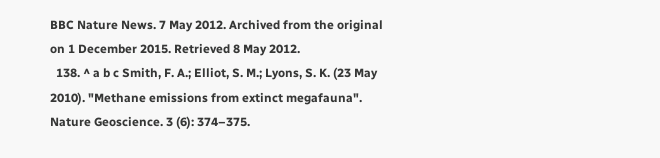BBC Nature News. 7 May 2012. Archived from the original on 1 December 2015. Retrieved 8 May 2012.
  138. ^ a b c Smith, F. A.; Elliot, S. M.; Lyons, S. K. (23 May 2010). "Methane emissions from extinct megafauna". Nature Geoscience. 3 (6): 374–375.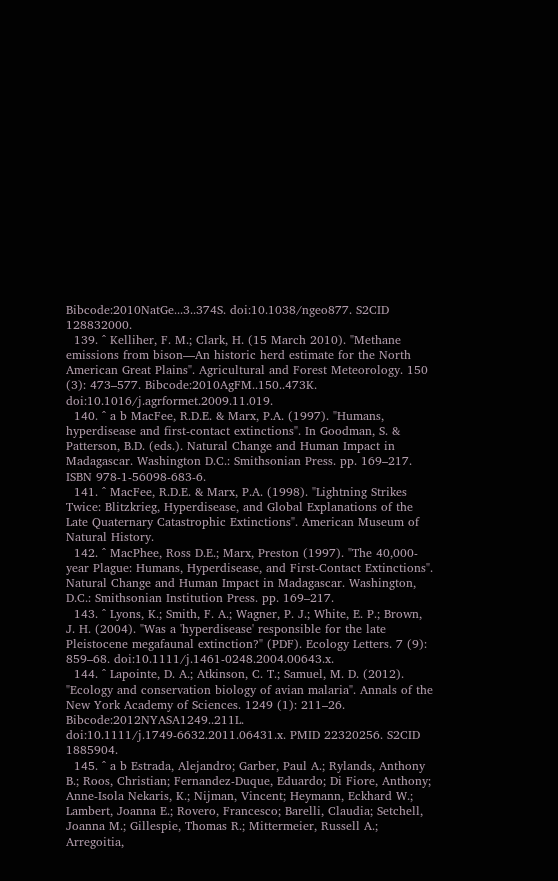Bibcode:2010NatGe...3..374S. doi:10.1038/ngeo877. S2CID 128832000.
  139. ^ Kelliher, F. M.; Clark, H. (15 March 2010). "Methane emissions from bison—An historic herd estimate for the North American Great Plains". Agricultural and Forest Meteorology. 150 (3): 473–577. Bibcode:2010AgFM..150..473K. doi:10.1016/j.agrformet.2009.11.019.
  140. ^ a b MacFee, R.D.E. & Marx, P.A. (1997). "Humans, hyperdisease and first-contact extinctions". In Goodman, S. & Patterson, B.D. (eds.). Natural Change and Human Impact in Madagascar. Washington D.C.: Smithsonian Press. pp. 169–217. ISBN 978-1-56098-683-6.
  141. ^ MacFee, R.D.E. & Marx, P.A. (1998). "Lightning Strikes Twice: Blitzkrieg, Hyperdisease, and Global Explanations of the Late Quaternary Catastrophic Extinctions". American Museum of Natural History.
  142. ^ MacPhee, Ross D.E.; Marx, Preston (1997). "The 40,000-year Plague: Humans, Hyperdisease, and First-Contact Extinctions". Natural Change and Human Impact in Madagascar. Washington, D.C.: Smithsonian Institution Press. pp. 169–217.
  143. ^ Lyons, K.; Smith, F. A.; Wagner, P. J.; White, E. P.; Brown, J. H. (2004). "Was a 'hyperdisease' responsible for the late Pleistocene megafaunal extinction?" (PDF). Ecology Letters. 7 (9): 859–68. doi:10.1111/j.1461-0248.2004.00643.x.
  144. ^ Lapointe, D. A.; Atkinson, C. T.; Samuel, M. D. (2012). "Ecology and conservation biology of avian malaria". Annals of the New York Academy of Sciences. 1249 (1): 211–26. Bibcode:2012NYASA1249..211L. doi:10.1111/j.1749-6632.2011.06431.x. PMID 22320256. S2CID 1885904.
  145. ^ a b Estrada, Alejandro; Garber, Paul A.; Rylands, Anthony B.; Roos, Christian; Fernandez-Duque, Eduardo; Di Fiore, Anthony; Anne-Isola Nekaris, K.; Nijman, Vincent; Heymann, Eckhard W.; Lambert, Joanna E.; Rovero, Francesco; Barelli, Claudia; Setchell, Joanna M.; Gillespie, Thomas R.; Mittermeier, Russell A.; Arregoitia,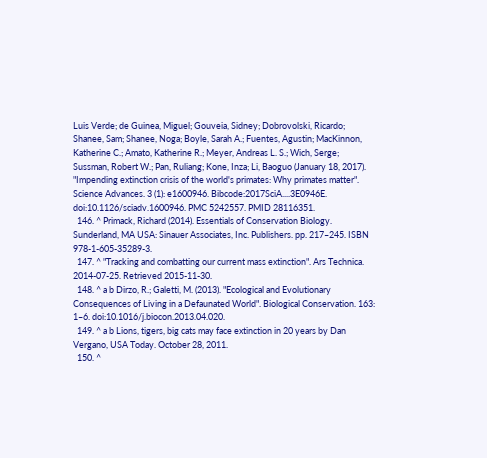Luis Verde; de Guinea, Miguel; Gouveia, Sidney; Dobrovolski, Ricardo; Shanee, Sam; Shanee, Noga; Boyle, Sarah A.; Fuentes, Agustin; MacKinnon, Katherine C.; Amato, Katherine R.; Meyer, Andreas L. S.; Wich, Serge; Sussman, Robert W.; Pan, Ruliang; Kone, Inza; Li, Baoguo (January 18, 2017). "Impending extinction crisis of the world's primates: Why primates matter". Science Advances. 3 (1): e1600946. Bibcode:2017SciA....3E0946E. doi:10.1126/sciadv.1600946. PMC 5242557. PMID 28116351.
  146. ^ Primack, Richard (2014). Essentials of Conservation Biology. Sunderland, MA USA: Sinauer Associates, Inc. Publishers. pp. 217–245. ISBN 978-1-605-35289-3.
  147. ^ "Tracking and combatting our current mass extinction". Ars Technica. 2014-07-25. Retrieved 2015-11-30.
  148. ^ a b Dirzo, R.; Galetti, M. (2013). "Ecological and Evolutionary Consequences of Living in a Defaunated World". Biological Conservation. 163: 1–6. doi:10.1016/j.biocon.2013.04.020.
  149. ^ a b Lions, tigers, big cats may face extinction in 20 years by Dan Vergano, USA Today. October 28, 2011.
  150. ^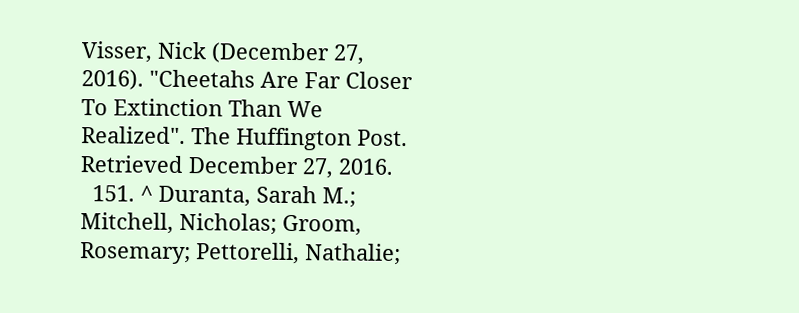Visser, Nick (December 27, 2016). "Cheetahs Are Far Closer To Extinction Than We Realized". The Huffington Post. Retrieved December 27, 2016.
  151. ^ Duranta, Sarah M.; Mitchell, Nicholas; Groom, Rosemary; Pettorelli, Nathalie;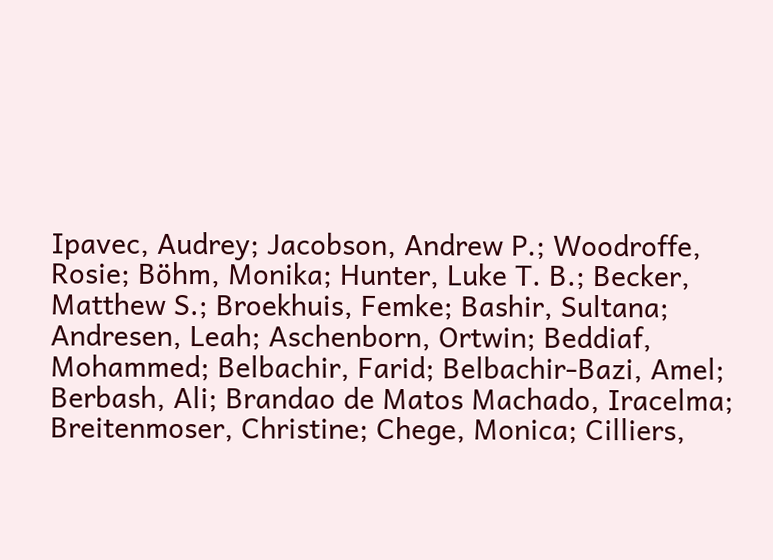Ipavec, Audrey; Jacobson, Andrew P.; Woodroffe, Rosie; Böhm, Monika; Hunter, Luke T. B.; Becker, Matthew S.; Broekhuis, Femke; Bashir, Sultana; Andresen, Leah; Aschenborn, Ortwin; Beddiaf, Mohammed; Belbachir, Farid; Belbachir-Bazi, Amel; Berbash, Ali; Brandao de Matos Machado, Iracelma; Breitenmoser, Christine; Chege, Monica; Cilliers,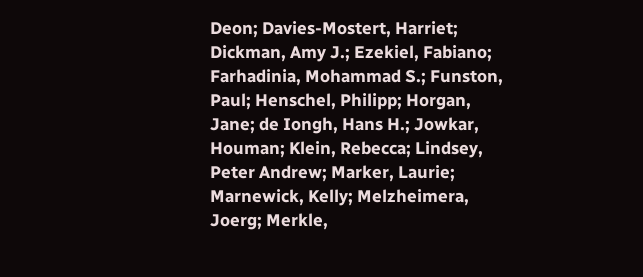Deon; Davies-Mostert, Harriet; Dickman, Amy J.; Ezekiel, Fabiano; Farhadinia, Mohammad S.; Funston, Paul; Henschel, Philipp; Horgan, Jane; de Iongh, Hans H.; Jowkar, Houman; Klein, Rebecca; Lindsey, Peter Andrew; Marker, Laurie; Marnewick, Kelly; Melzheimera, Joerg; Merkle,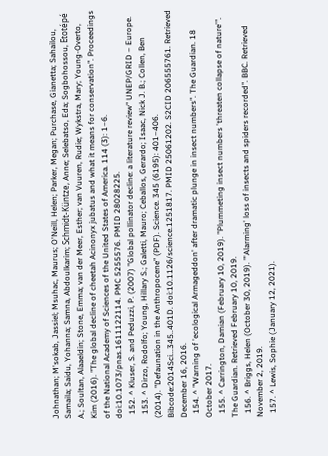Johnathan; M'sokab, Jassiel; Msuhac, Maurus; O'Neill, Helen; Parker, Megan; Purchase, Gianetta; Sahailou, Samaila; Saidu, Yohanna; Samna, Abdoulkarim; Schmidt-Küntze, Anne; Selebatso, Eda; Sogbohossou, Etotépé A.; Soultan, Alaaeldin; Stone, Emma; van der Meer, Esther; van Vuuren, Rudie; Wykstra, Mary; Young-Overto, Kim (2016). "The global decline of cheetah Acinonyx jubatus and what it means for conservation". Proceedings of the National Academy of Sciences of the United States of America. 114 (3): 1–6. doi:10.1073/pnas.1611122114. PMC 5255576. PMID 28028225.
  152. ^ Kluser, S. and Peduzzi, P. (2007) "Global pollinator decline: a literature review" UNEP/GRID – Europe.
  153. ^ Dirzo, Rodolfo; Young, Hillary S.; Galetti, Mauro; Ceballos, Gerardo; Isaac, Nick J. B.; Collen, Ben (2014). "Defaunation in the Anthropocene" (PDF). Science. 345 (6195): 401–406. Bibcode:2014Sci...345..401D. doi:10.1126/science.1251817. PMID 25061202. S2CID 206555761. Retrieved December 16, 2016.
  154. ^ "Warning of 'ecological Armageddon' after dramatic plunge in insect numbers". The Guardian. 18 October 2017.
  155. ^ Carrington, Damian (February 10, 2019). "Plummeting insect numbers 'threaten collapse of nature'". The Guardian. Retrieved February 10, 2019.
  156. ^ Briggs, Helen (October 30, 2019). "'Alarming' loss of insects and spiders recorded". BBC. Retrieved November 2, 2019.
  157. ^ Lewis, Sophie (January 12, 2021).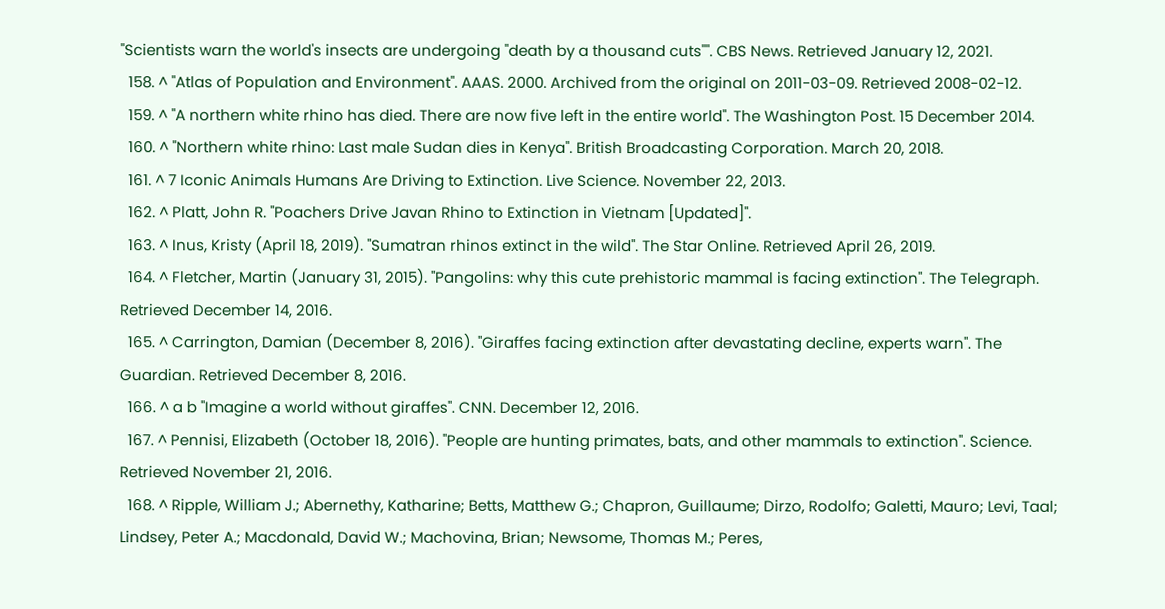"Scientists warn the world's insects are undergoing "death by a thousand cuts"". CBS News. Retrieved January 12, 2021.
  158. ^ "Atlas of Population and Environment". AAAS. 2000. Archived from the original on 2011-03-09. Retrieved 2008-02-12.
  159. ^ "A northern white rhino has died. There are now five left in the entire world". The Washington Post. 15 December 2014.
  160. ^ "Northern white rhino: Last male Sudan dies in Kenya". British Broadcasting Corporation. March 20, 2018.
  161. ^ 7 Iconic Animals Humans Are Driving to Extinction. Live Science. November 22, 2013.
  162. ^ Platt, John R. "Poachers Drive Javan Rhino to Extinction in Vietnam [Updated]".
  163. ^ Inus, Kristy (April 18, 2019). "Sumatran rhinos extinct in the wild". The Star Online. Retrieved April 26, 2019.
  164. ^ Fletcher, Martin (January 31, 2015). "Pangolins: why this cute prehistoric mammal is facing extinction". The Telegraph. Retrieved December 14, 2016.
  165. ^ Carrington, Damian (December 8, 2016). "Giraffes facing extinction after devastating decline, experts warn". The Guardian. Retrieved December 8, 2016.
  166. ^ a b "Imagine a world without giraffes". CNN. December 12, 2016.
  167. ^ Pennisi, Elizabeth (October 18, 2016). "People are hunting primates, bats, and other mammals to extinction". Science. Retrieved November 21, 2016.
  168. ^ Ripple, William J.; Abernethy, Katharine; Betts, Matthew G.; Chapron, Guillaume; Dirzo, Rodolfo; Galetti, Mauro; Levi, Taal; Lindsey, Peter A.; Macdonald, David W.; Machovina, Brian; Newsome, Thomas M.; Peres,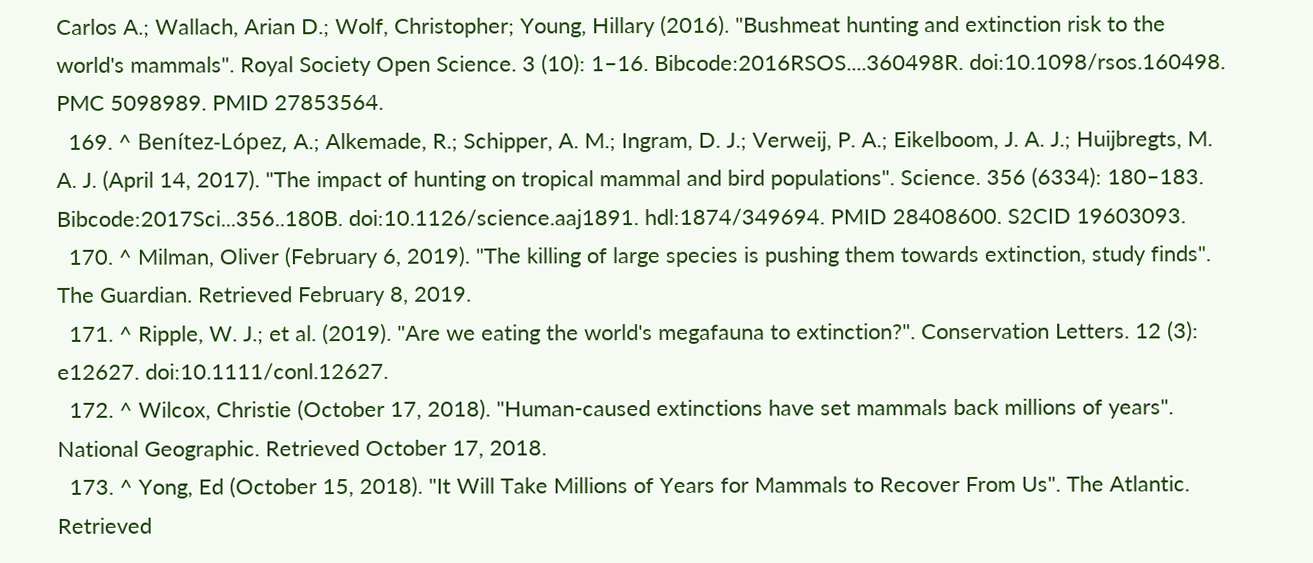Carlos A.; Wallach, Arian D.; Wolf, Christopher; Young, Hillary (2016). "Bushmeat hunting and extinction risk to the world's mammals". Royal Society Open Science. 3 (10): 1–16. Bibcode:2016RSOS....360498R. doi:10.1098/rsos.160498. PMC 5098989. PMID 27853564.
  169. ^ Benítez-López, A.; Alkemade, R.; Schipper, A. M.; Ingram, D. J.; Verweij, P. A.; Eikelboom, J. A. J.; Huijbregts, M. A. J. (April 14, 2017). "The impact of hunting on tropical mammal and bird populations". Science. 356 (6334): 180–183. Bibcode:2017Sci...356..180B. doi:10.1126/science.aaj1891. hdl:1874/349694. PMID 28408600. S2CID 19603093.
  170. ^ Milman, Oliver (February 6, 2019). "The killing of large species is pushing them towards extinction, study finds". The Guardian. Retrieved February 8, 2019.
  171. ^ Ripple, W. J.; et al. (2019). "Are we eating the world's megafauna to extinction?". Conservation Letters. 12 (3): e12627. doi:10.1111/conl.12627.
  172. ^ Wilcox, Christie (October 17, 2018). "Human-caused extinctions have set mammals back millions of years". National Geographic. Retrieved October 17, 2018.
  173. ^ Yong, Ed (October 15, 2018). "It Will Take Millions of Years for Mammals to Recover From Us". The Atlantic. Retrieved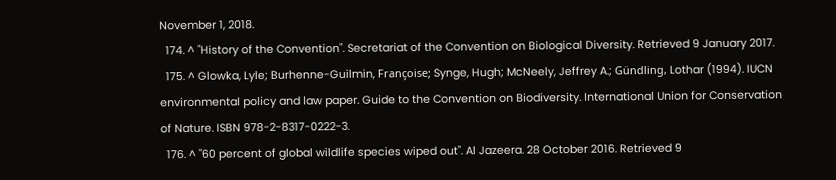November 1, 2018.
  174. ^ "History of the Convention". Secretariat of the Convention on Biological Diversity. Retrieved 9 January 2017.
  175. ^ Glowka, Lyle; Burhenne-Guilmin, Françoise; Synge, Hugh; McNeely, Jeffrey A.; Gündling, Lothar (1994). IUCN environmental policy and law paper. Guide to the Convention on Biodiversity. International Union for Conservation of Nature. ISBN 978-2-8317-0222-3.
  176. ^ "60 percent of global wildlife species wiped out". Al Jazeera. 28 October 2016. Retrieved 9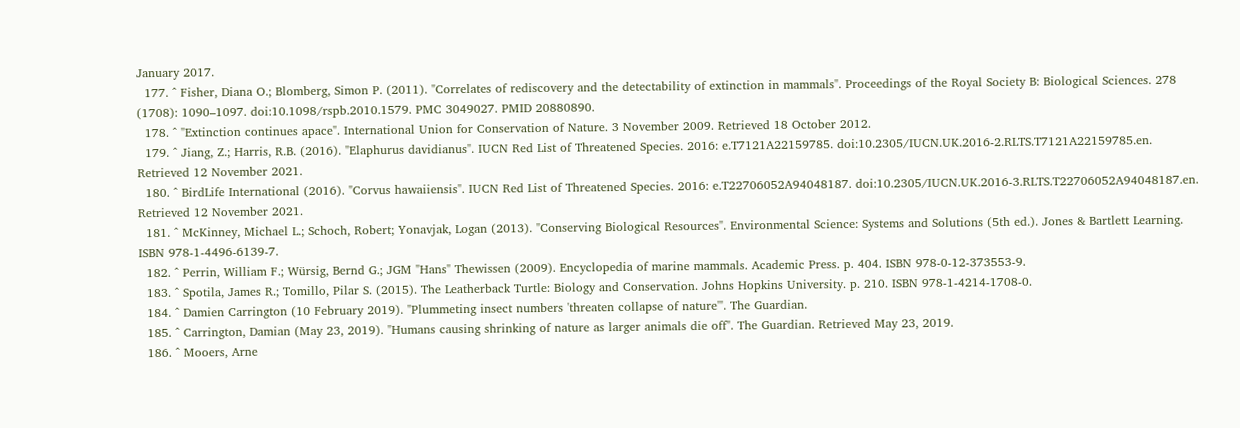January 2017.
  177. ^ Fisher, Diana O.; Blomberg, Simon P. (2011). "Correlates of rediscovery and the detectability of extinction in mammals". Proceedings of the Royal Society B: Biological Sciences. 278 (1708): 1090–1097. doi:10.1098/rspb.2010.1579. PMC 3049027. PMID 20880890.
  178. ^ "Extinction continues apace". International Union for Conservation of Nature. 3 November 2009. Retrieved 18 October 2012.
  179. ^ Jiang, Z.; Harris, R.B. (2016). "Elaphurus davidianus". IUCN Red List of Threatened Species. 2016: e.T7121A22159785. doi:10.2305/IUCN.UK.2016-2.RLTS.T7121A22159785.en. Retrieved 12 November 2021.
  180. ^ BirdLife International (2016). "Corvus hawaiiensis". IUCN Red List of Threatened Species. 2016: e.T22706052A94048187. doi:10.2305/IUCN.UK.2016-3.RLTS.T22706052A94048187.en. Retrieved 12 November 2021.
  181. ^ McKinney, Michael L.; Schoch, Robert; Yonavjak, Logan (2013). "Conserving Biological Resources". Environmental Science: Systems and Solutions (5th ed.). Jones & Bartlett Learning. ISBN 978-1-4496-6139-7.
  182. ^ Perrin, William F.; Würsig, Bernd G.; JGM "Hans" Thewissen (2009). Encyclopedia of marine mammals. Academic Press. p. 404. ISBN 978-0-12-373553-9.
  183. ^ Spotila, James R.; Tomillo, Pilar S. (2015). The Leatherback Turtle: Biology and Conservation. Johns Hopkins University. p. 210. ISBN 978-1-4214-1708-0.
  184. ^ Damien Carrington (10 February 2019). "Plummeting insect numbers 'threaten collapse of nature'". The Guardian.
  185. ^ Carrington, Damian (May 23, 2019). "Humans causing shrinking of nature as larger animals die off". The Guardian. Retrieved May 23, 2019.
  186. ^ Mooers, Arne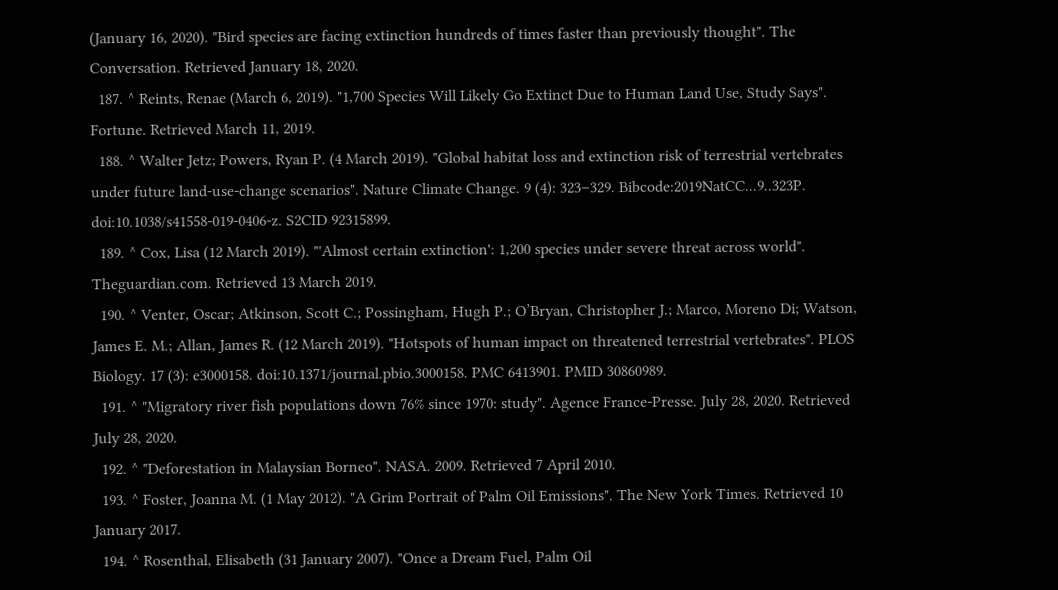(January 16, 2020). "Bird species are facing extinction hundreds of times faster than previously thought". The Conversation. Retrieved January 18, 2020.
  187. ^ Reints, Renae (March 6, 2019). "1,700 Species Will Likely Go Extinct Due to Human Land Use, Study Says". Fortune. Retrieved March 11, 2019.
  188. ^ Walter Jetz; Powers, Ryan P. (4 March 2019). "Global habitat loss and extinction risk of terrestrial vertebrates under future land-use-change scenarios". Nature Climate Change. 9 (4): 323–329. Bibcode:2019NatCC...9..323P. doi:10.1038/s41558-019-0406-z. S2CID 92315899.
  189. ^ Cox, Lisa (12 March 2019). "'Almost certain extinction': 1,200 species under severe threat across world". Theguardian.com. Retrieved 13 March 2019.
  190. ^ Venter, Oscar; Atkinson, Scott C.; Possingham, Hugh P.; O’Bryan, Christopher J.; Marco, Moreno Di; Watson, James E. M.; Allan, James R. (12 March 2019). "Hotspots of human impact on threatened terrestrial vertebrates". PLOS Biology. 17 (3): e3000158. doi:10.1371/journal.pbio.3000158. PMC 6413901. PMID 30860989.
  191. ^ "Migratory river fish populations down 76% since 1970: study". Agence France-Presse. July 28, 2020. Retrieved July 28, 2020.
  192. ^ "Deforestation in Malaysian Borneo". NASA. 2009. Retrieved 7 April 2010.
  193. ^ Foster, Joanna M. (1 May 2012). "A Grim Portrait of Palm Oil Emissions". The New York Times. Retrieved 10 January 2017.
  194. ^ Rosenthal, Elisabeth (31 January 2007). "Once a Dream Fuel, Palm Oil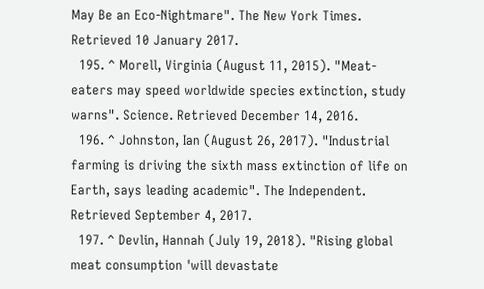May Be an Eco-Nightmare". The New York Times. Retrieved 10 January 2017.
  195. ^ Morell, Virginia (August 11, 2015). "Meat-eaters may speed worldwide species extinction, study warns". Science. Retrieved December 14, 2016.
  196. ^ Johnston, Ian (August 26, 2017). "Industrial farming is driving the sixth mass extinction of life on Earth, says leading academic". The Independent. Retrieved September 4, 2017.
  197. ^ Devlin, Hannah (July 19, 2018). "Rising global meat consumption 'will devastate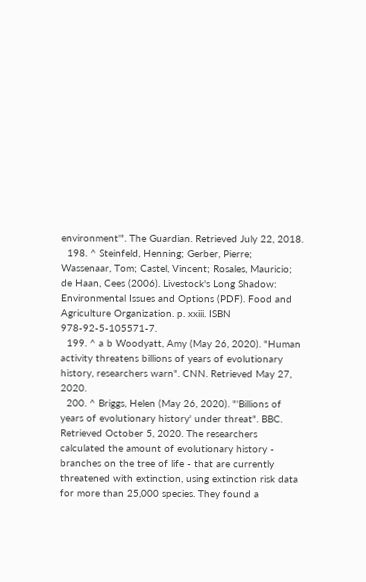environment'". The Guardian. Retrieved July 22, 2018.
  198. ^ Steinfeld, Henning; Gerber, Pierre; Wassenaar, Tom; Castel, Vincent; Rosales, Mauricio; de Haan, Cees (2006). Livestock's Long Shadow: Environmental Issues and Options (PDF). Food and Agriculture Organization. p. xxiii. ISBN 978-92-5-105571-7.
  199. ^ a b Woodyatt, Amy (May 26, 2020). "Human activity threatens billions of years of evolutionary history, researchers warn". CNN. Retrieved May 27, 2020.
  200. ^ Briggs, Helen (May 26, 2020). "'Billions of years of evolutionary history' under threat". BBC. Retrieved October 5, 2020. The researchers calculated the amount of evolutionary history - branches on the tree of life - that are currently threatened with extinction, using extinction risk data for more than 25,000 species. They found a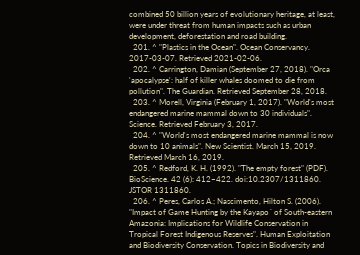combined 50 billion years of evolutionary heritage, at least, were under threat from human impacts such as urban development, deforestation and road building.
  201. ^ "Plastics in the Ocean". Ocean Conservancy. 2017-03-07. Retrieved 2021-02-06.
  202. ^ Carrington, Damian (September 27, 2018). "Orca 'apocalypse': half of killer whales doomed to die from pollution". The Guardian. Retrieved September 28, 2018.
  203. ^ Morell, Virginia (February 1, 2017). "World's most endangered marine mammal down to 30 individuals". Science. Retrieved February 3, 2017.
  204. ^ "World's most endangered marine mammal is now down to 10 animals". New Scientist. March 15, 2019. Retrieved March 16, 2019.
  205. ^ Redford, K. H. (1992). "The empty forest" (PDF). BioScience. 42 (6): 412–422. doi:10.2307/1311860. JSTOR 1311860.
  206. ^ Peres, Carlos A.; Nascimento, Hilton S. (2006). "Impact of Game Hunting by the Kayapo´ of South-eastern Amazonia: Implications for Wildlife Conservation in Tropical Forest Indigenous Reserves". Human Exploitation and Biodiversity Conservation. Topics in Biodiversity and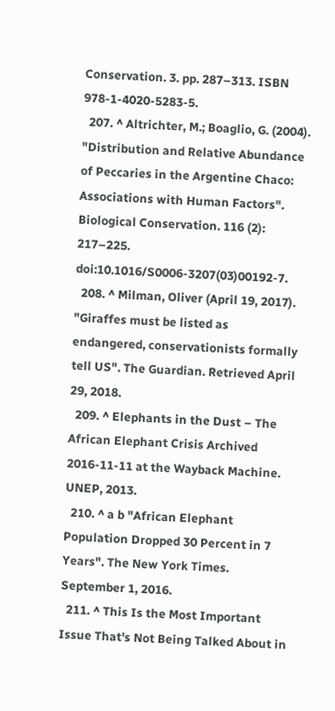Conservation. 3. pp. 287–313. ISBN 978-1-4020-5283-5.
  207. ^ Altrichter, M.; Boaglio, G. (2004). "Distribution and Relative Abundance of Peccaries in the Argentine Chaco: Associations with Human Factors". Biological Conservation. 116 (2): 217–225. doi:10.1016/S0006-3207(03)00192-7.
  208. ^ Milman, Oliver (April 19, 2017). "Giraffes must be listed as endangered, conservationists formally tell US". The Guardian. Retrieved April 29, 2018.
  209. ^ Elephants in the Dust – The African Elephant Crisis Archived 2016-11-11 at the Wayback Machine. UNEP, 2013.
  210. ^ a b "African Elephant Population Dropped 30 Percent in 7 Years". The New York Times. September 1, 2016.
  211. ^ This Is the Most Important Issue That's Not Being Talked About in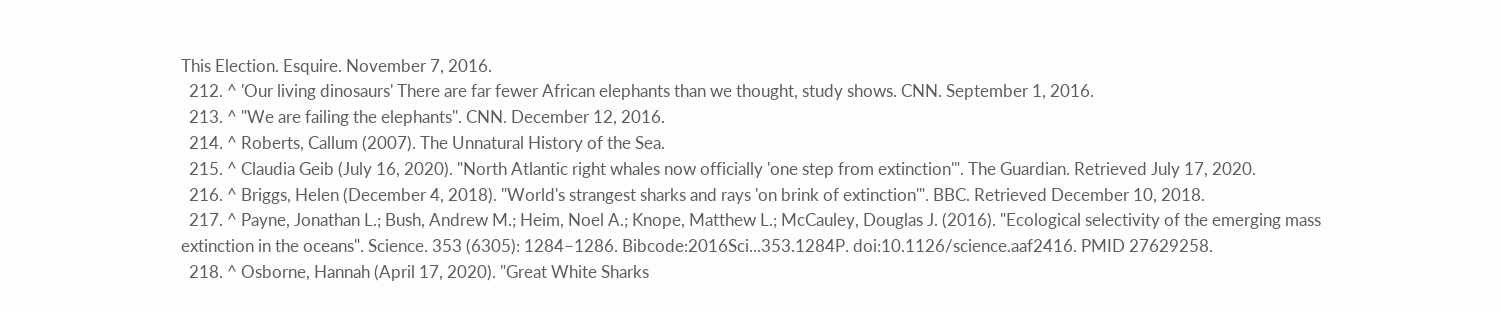This Election. Esquire. November 7, 2016.
  212. ^ 'Our living dinosaurs' There are far fewer African elephants than we thought, study shows. CNN. September 1, 2016.
  213. ^ "We are failing the elephants". CNN. December 12, 2016.
  214. ^ Roberts, Callum (2007). The Unnatural History of the Sea.
  215. ^ Claudia Geib (July 16, 2020). "North Atlantic right whales now officially 'one step from extinction'". The Guardian. Retrieved July 17, 2020.
  216. ^ Briggs, Helen (December 4, 2018). "World's strangest sharks and rays 'on brink of extinction'". BBC. Retrieved December 10, 2018.
  217. ^ Payne, Jonathan L.; Bush, Andrew M.; Heim, Noel A.; Knope, Matthew L.; McCauley, Douglas J. (2016). "Ecological selectivity of the emerging mass extinction in the oceans". Science. 353 (6305): 1284–1286. Bibcode:2016Sci...353.1284P. doi:10.1126/science.aaf2416. PMID 27629258.
  218. ^ Osborne, Hannah (April 17, 2020). "Great White Sharks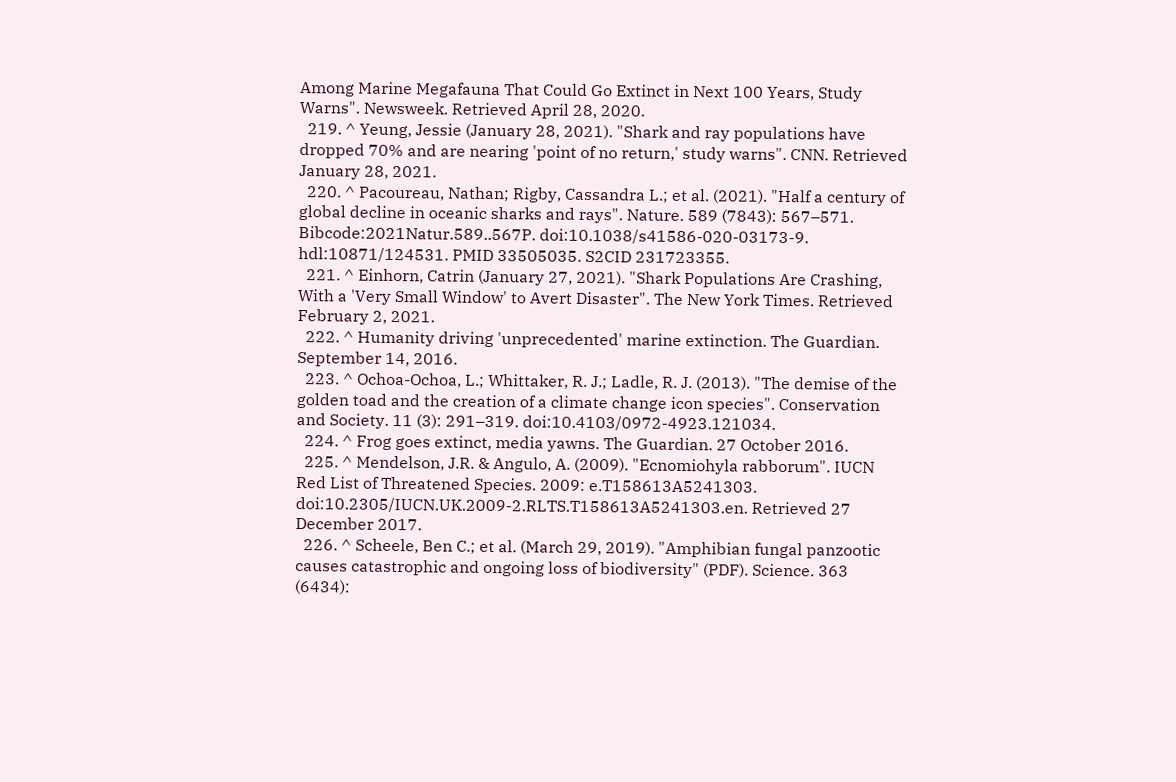Among Marine Megafauna That Could Go Extinct in Next 100 Years, Study Warns". Newsweek. Retrieved April 28, 2020.
  219. ^ Yeung, Jessie (January 28, 2021). "Shark and ray populations have dropped 70% and are nearing 'point of no return,' study warns". CNN. Retrieved January 28, 2021.
  220. ^ Pacoureau, Nathan; Rigby, Cassandra L.; et al. (2021). "Half a century of global decline in oceanic sharks and rays". Nature. 589 (7843): 567–571. Bibcode:2021Natur.589..567P. doi:10.1038/s41586-020-03173-9. hdl:10871/124531. PMID 33505035. S2CID 231723355.
  221. ^ Einhorn, Catrin (January 27, 2021). "Shark Populations Are Crashing, With a 'Very Small Window' to Avert Disaster". The New York Times. Retrieved February 2, 2021.
  222. ^ Humanity driving 'unprecedented' marine extinction. The Guardian. September 14, 2016.
  223. ^ Ochoa-Ochoa, L.; Whittaker, R. J.; Ladle, R. J. (2013). "The demise of the golden toad and the creation of a climate change icon species". Conservation and Society. 11 (3): 291–319. doi:10.4103/0972-4923.121034.
  224. ^ Frog goes extinct, media yawns. The Guardian. 27 October 2016.
  225. ^ Mendelson, J.R. & Angulo, A. (2009). "Ecnomiohyla rabborum". IUCN Red List of Threatened Species. 2009: e.T158613A5241303. doi:10.2305/IUCN.UK.2009-2.RLTS.T158613A5241303.en. Retrieved 27 December 2017.
  226. ^ Scheele, Ben C.; et al. (March 29, 2019). "Amphibian fungal panzootic causes catastrophic and ongoing loss of biodiversity" (PDF). Science. 363 (6434):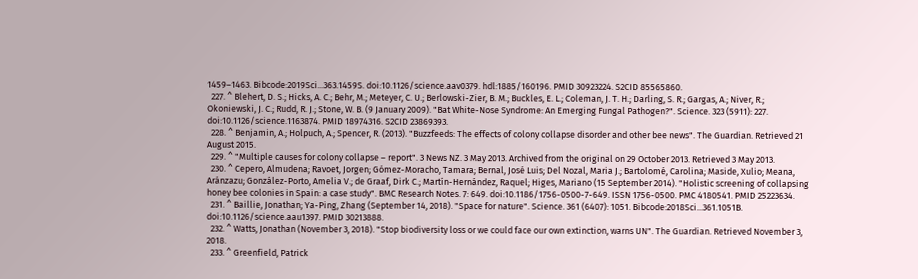1459–1463. Bibcode:2019Sci...363.1459S. doi:10.1126/science.aav0379. hdl:1885/160196. PMID 30923224. S2CID 85565860.
  227. ^ Blehert, D. S.; Hicks, A. C.; Behr, M.; Meteyer, C. U.; Berlowski-Zier, B. M.; Buckles, E. L.; Coleman, J. T. H.; Darling, S. R.; Gargas, A.; Niver, R.; Okoniewski, J. C.; Rudd, R. J.; Stone, W. B. (9 January 2009). "Bat White-Nose Syndrome: An Emerging Fungal Pathogen?". Science. 323 (5911): 227. doi:10.1126/science.1163874. PMID 18974316. S2CID 23869393.
  228. ^ Benjamin, A.; Holpuch, A.; Spencer, R. (2013). "Buzzfeeds: The effects of colony collapse disorder and other bee news". The Guardian. Retrieved 21 August 2015.
  229. ^ "Multiple causes for colony collapse – report". 3 News NZ. 3 May 2013. Archived from the original on 29 October 2013. Retrieved 3 May 2013.
  230. ^ Cepero, Almudena; Ravoet, Jorgen; Gómez-Moracho, Tamara; Bernal, José Luis; Del Nozal, Maria J.; Bartolomé, Carolina; Maside, Xulio; Meana, Aránzazu; González-Porto, Amelia V.; de Graaf, Dirk C.; Martín-Hernández, Raquel; Higes, Mariano (15 September 2014). "Holistic screening of collapsing honey bee colonies in Spain: a case study". BMC Research Notes. 7: 649. doi:10.1186/1756-0500-7-649. ISSN 1756-0500. PMC 4180541. PMID 25223634.
  231. ^ Baillie, Jonathan; Ya-Ping, Zhang (September 14, 2018). "Space for nature". Science. 361 (6407): 1051. Bibcode:2018Sci...361.1051B. doi:10.1126/science.aau1397. PMID 30213888.
  232. ^ Watts, Jonathan (November 3, 2018). "Stop biodiversity loss or we could face our own extinction, warns UN". The Guardian. Retrieved November 3, 2018.
  233. ^ Greenfield, Patrick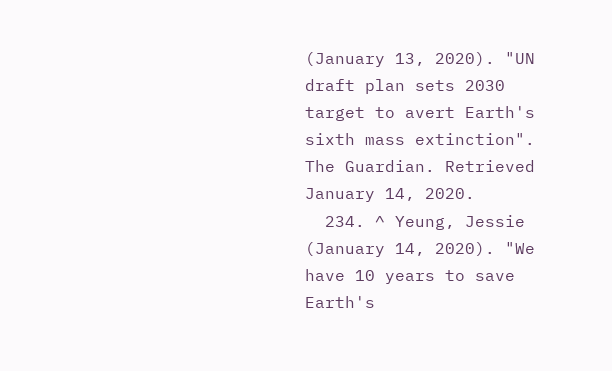(January 13, 2020). "UN draft plan sets 2030 target to avert Earth's sixth mass extinction". The Guardian. Retrieved January 14, 2020.
  234. ^ Yeung, Jessie (January 14, 2020). "We have 10 years to save Earth's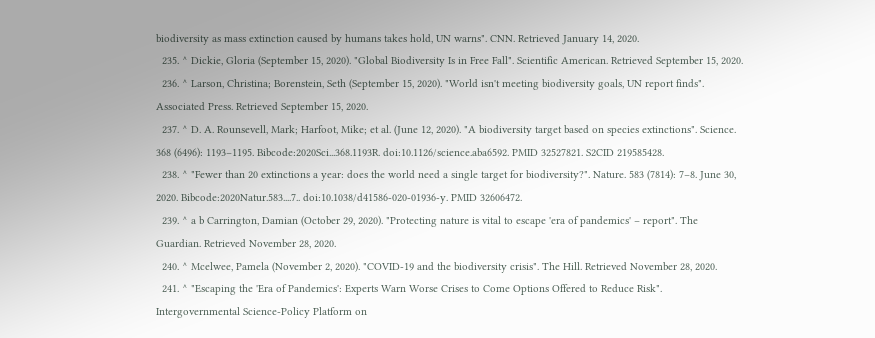biodiversity as mass extinction caused by humans takes hold, UN warns". CNN. Retrieved January 14, 2020.
  235. ^ Dickie, Gloria (September 15, 2020). "Global Biodiversity Is in Free Fall". Scientific American. Retrieved September 15, 2020.
  236. ^ Larson, Christina; Borenstein, Seth (September 15, 2020). "World isn't meeting biodiversity goals, UN report finds". Associated Press. Retrieved September 15, 2020.
  237. ^ D. A. Rounsevell, Mark; Harfoot, Mike; et al. (June 12, 2020). "A biodiversity target based on species extinctions". Science. 368 (6496): 1193–1195. Bibcode:2020Sci...368.1193R. doi:10.1126/science.aba6592. PMID 32527821. S2CID 219585428.
  238. ^ "Fewer than 20 extinctions a year: does the world need a single target for biodiversity?". Nature. 583 (7814): 7–8. June 30, 2020. Bibcode:2020Natur.583....7.. doi:10.1038/d41586-020-01936-y. PMID 32606472.
  239. ^ a b Carrington, Damian (October 29, 2020). "Protecting nature is vital to escape 'era of pandemics' – report". The Guardian. Retrieved November 28, 2020.
  240. ^ Mcelwee, Pamela (November 2, 2020). "COVID-19 and the biodiversity crisis". The Hill. Retrieved November 28, 2020.
  241. ^ "Escaping the 'Era of Pandemics': Experts Warn Worse Crises to Come Options Offered to Reduce Risk". Intergovernmental Science-Policy Platform on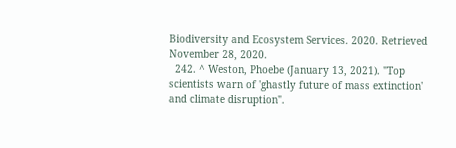Biodiversity and Ecosystem Services. 2020. Retrieved November 28, 2020.
  242. ^ Weston, Phoebe (January 13, 2021). "Top scientists warn of 'ghastly future of mass extinction' and climate disruption".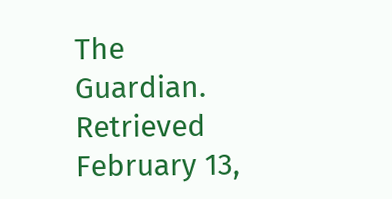The Guardian. Retrieved February 13,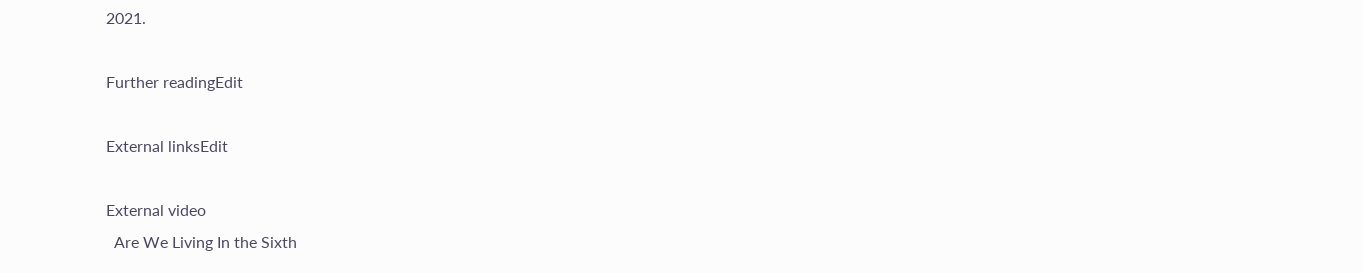2021.

Further readingEdit

External linksEdit

External video
  Are We Living In the Sixth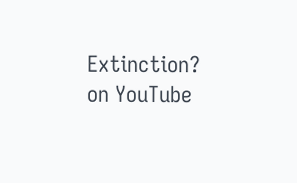Extinction? on YouTube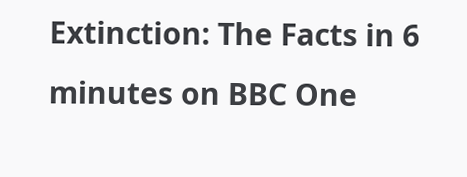Extinction: The Facts in 6 minutes on BBC One